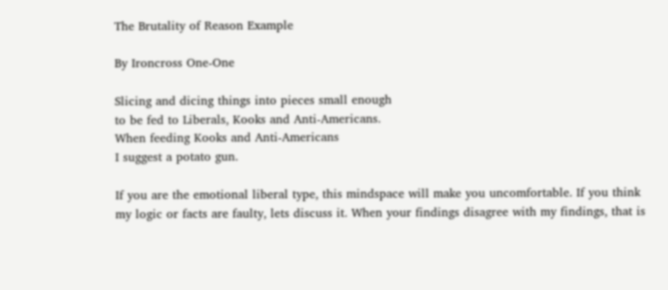The Brutality of Reason Example

By Ironcross One-One

Slicing and dicing things into pieces small enough
to be fed to Liberals, Kooks and Anti-Americans.
When feeding Kooks and Anti-Americans
I suggest a potato gun.

If you are the emotional liberal type, this mindspace will make you uncomfortable. If you think my logic or facts are faulty, lets discuss it. When your findings disagree with my findings, that is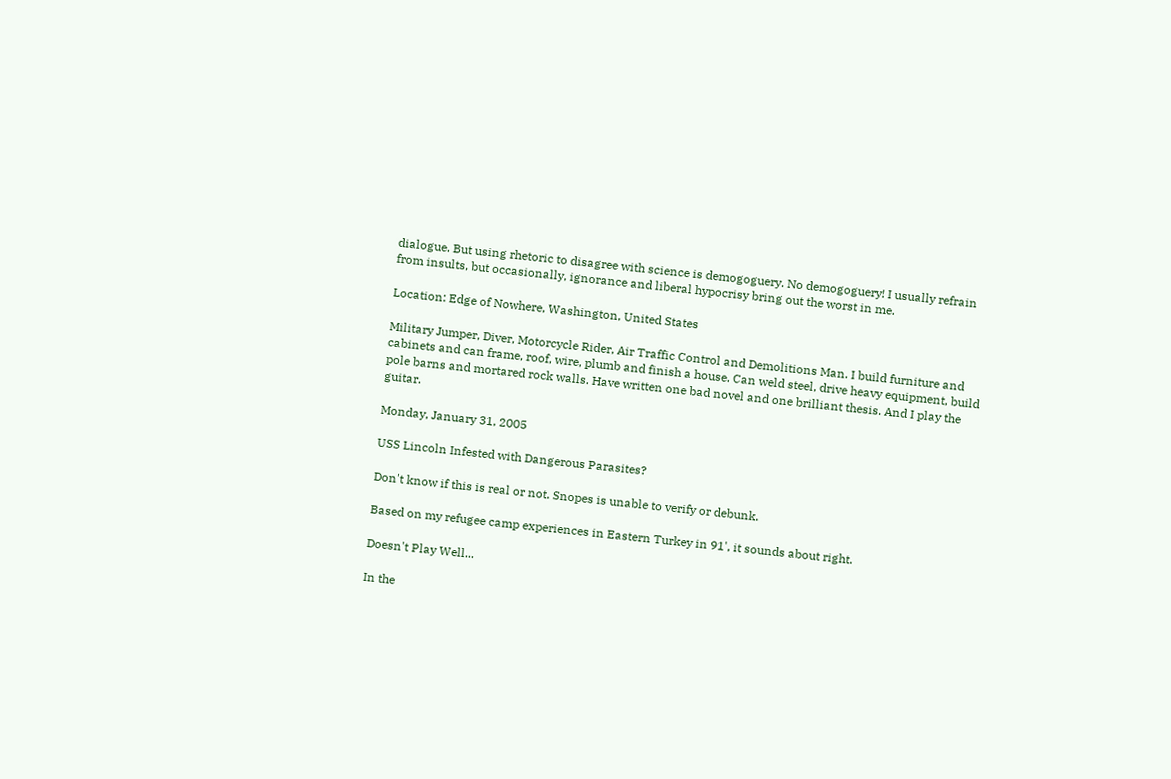dialogue. But using rhetoric to disagree with science is demogoguery. No demogoguery! I usually refrain from insults, but occasionally, ignorance and liberal hypocrisy bring out the worst in me.

Location: Edge of Nowhere, Washington, United States

Military Jumper, Diver, Motorcycle Rider, Air Traffic Control and Demolitions Man. I build furniture and cabinets and can frame, roof, wire, plumb and finish a house. Can weld steel, drive heavy equipment, build pole barns and mortared rock walls. Have written one bad novel and one brilliant thesis. And I play the guitar.

Monday, January 31, 2005

USS Lincoln Infested with Dangerous Parasites?

Don't know if this is real or not. Snopes is unable to verify or debunk.

Based on my refugee camp experiences in Eastern Turkey in 91', it sounds about right.

Doesn't Play Well...

In the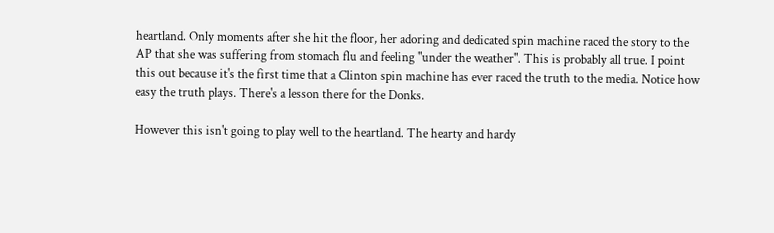heartland. Only moments after she hit the floor, her adoring and dedicated spin machine raced the story to the AP that she was suffering from stomach flu and feeling "under the weather". This is probably all true. I point this out because it's the first time that a Clinton spin machine has ever raced the truth to the media. Notice how easy the truth plays. There's a lesson there for the Donks.

However this isn't going to play well to the heartland. The hearty and hardy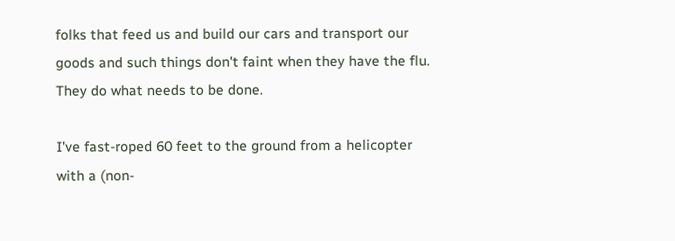folks that feed us and build our cars and transport our goods and such things don't faint when they have the flu. They do what needs to be done.

I've fast-roped 60 feet to the ground from a helicopter with a (non-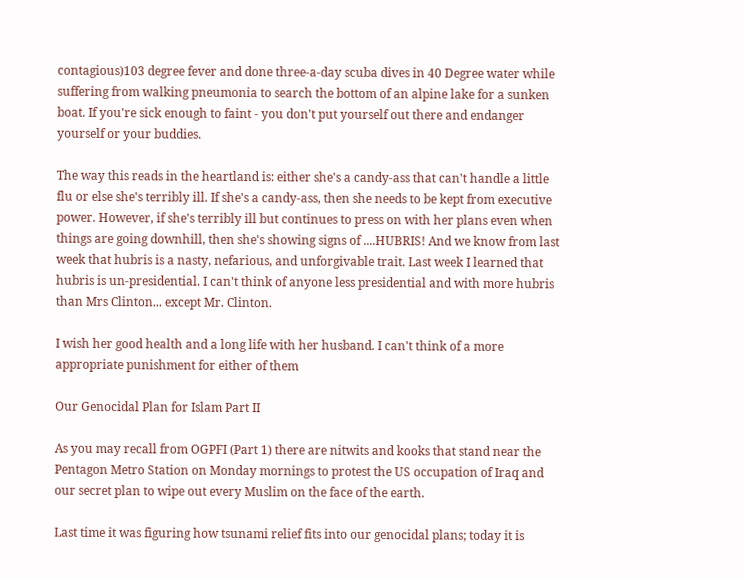contagious)103 degree fever and done three-a-day scuba dives in 40 Degree water while suffering from walking pneumonia to search the bottom of an alpine lake for a sunken boat. If you're sick enough to faint - you don't put yourself out there and endanger yourself or your buddies.

The way this reads in the heartland is: either she's a candy-ass that can't handle a little flu or else she's terribly ill. If she's a candy-ass, then she needs to be kept from executive power. However, if she's terribly ill but continues to press on with her plans even when things are going downhill, then she's showing signs of ....HUBRIS! And we know from last week that hubris is a nasty, nefarious, and unforgivable trait. Last week I learned that hubris is un-presidential. I can't think of anyone less presidential and with more hubris than Mrs Clinton... except Mr. Clinton.

I wish her good health and a long life with her husband. I can't think of a more appropriate punishment for either of them

Our Genocidal Plan for Islam Part II

As you may recall from OGPFI (Part 1) there are nitwits and kooks that stand near the Pentagon Metro Station on Monday mornings to protest the US occupation of Iraq and our secret plan to wipe out every Muslim on the face of the earth.

Last time it was figuring how tsunami relief fits into our genocidal plans; today it is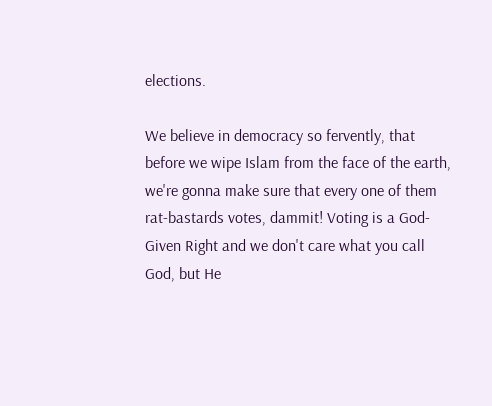elections.

We believe in democracy so fervently, that before we wipe Islam from the face of the earth, we're gonna make sure that every one of them rat-bastards votes, dammit! Voting is a God-Given Right and we don't care what you call God, but He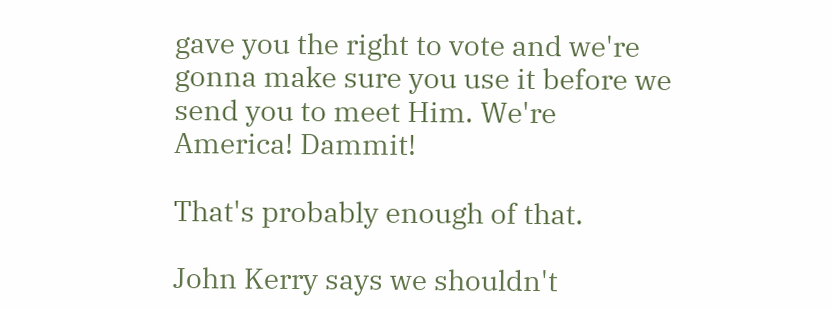gave you the right to vote and we're gonna make sure you use it before we send you to meet Him. We're America! Dammit!

That's probably enough of that.

John Kerry says we shouldn't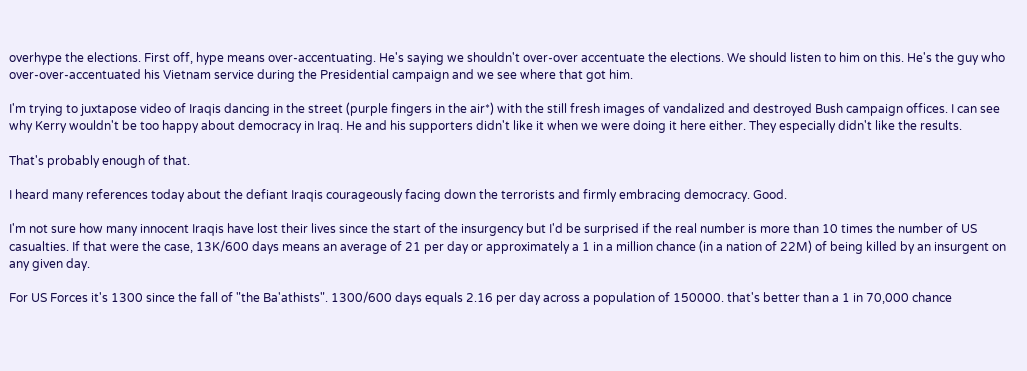overhype the elections. First off, hype means over-accentuating. He's saying we shouldn't over-over accentuate the elections. We should listen to him on this. He's the guy who over-over-accentuated his Vietnam service during the Presidential campaign and we see where that got him.

I'm trying to juxtapose video of Iraqis dancing in the street (purple fingers in the air*) with the still fresh images of vandalized and destroyed Bush campaign offices. I can see why Kerry wouldn't be too happy about democracy in Iraq. He and his supporters didn't like it when we were doing it here either. They especially didn't like the results.

That's probably enough of that.

I heard many references today about the defiant Iraqis courageously facing down the terrorists and firmly embracing democracy. Good.

I'm not sure how many innocent Iraqis have lost their lives since the start of the insurgency but I'd be surprised if the real number is more than 10 times the number of US casualties. If that were the case, 13K/600 days means an average of 21 per day or approximately a 1 in a million chance (in a nation of 22M) of being killed by an insurgent on any given day.

For US Forces it's 1300 since the fall of "the Ba'athists". 1300/600 days equals 2.16 per day across a population of 150000. that's better than a 1 in 70,000 chance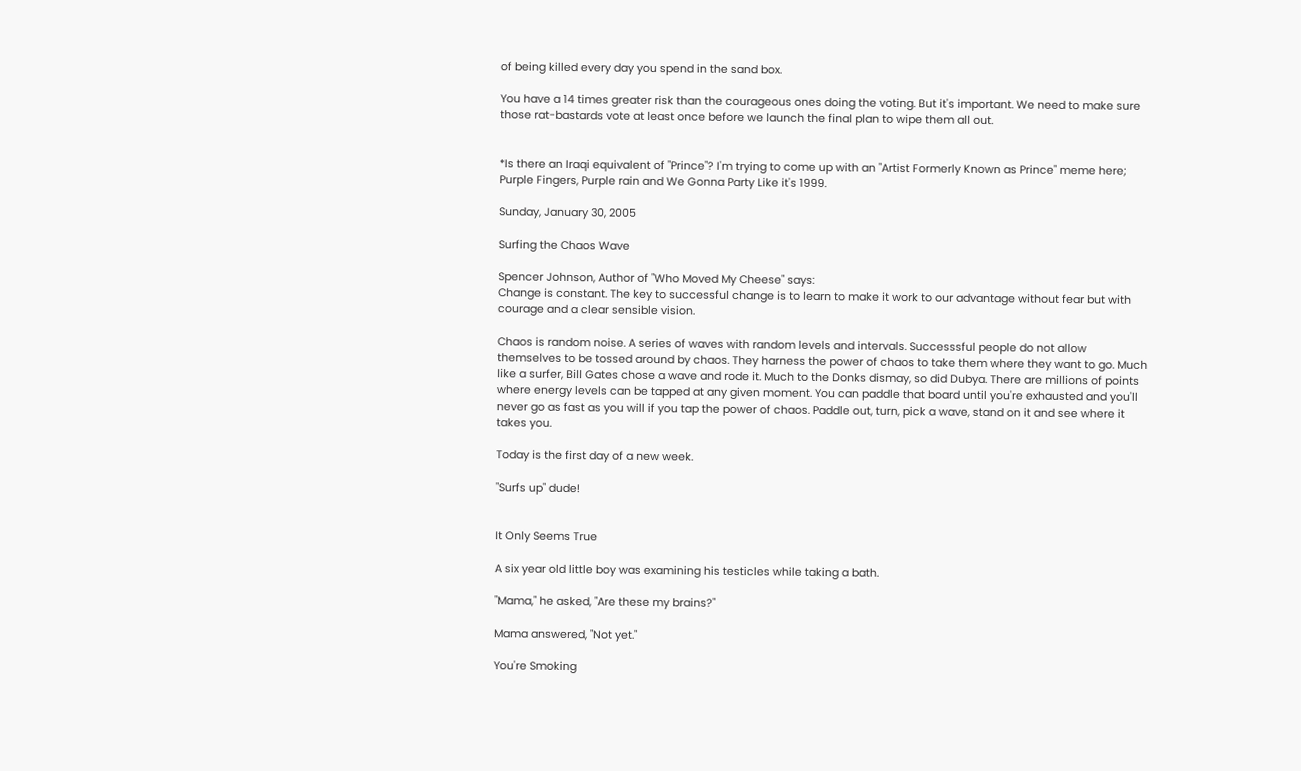of being killed every day you spend in the sand box.

You have a 14 times greater risk than the courageous ones doing the voting. But it's important. We need to make sure those rat-bastards vote at least once before we launch the final plan to wipe them all out.


*Is there an Iraqi equivalent of "Prince"? I'm trying to come up with an "Artist Formerly Known as Prince" meme here; Purple Fingers, Purple rain and We Gonna Party Like it's 1999.

Sunday, January 30, 2005

Surfing the Chaos Wave

Spencer Johnson, Author of "Who Moved My Cheese" says:
Change is constant. The key to successful change is to learn to make it work to our advantage without fear but with courage and a clear sensible vision.

Chaos is random noise. A series of waves with random levels and intervals. Successsful people do not allow themselves to be tossed around by chaos. They harness the power of chaos to take them where they want to go. Much like a surfer, Bill Gates chose a wave and rode it. Much to the Donks dismay, so did Dubya. There are millions of points where energy levels can be tapped at any given moment. You can paddle that board until you're exhausted and you'll never go as fast as you will if you tap the power of chaos. Paddle out, turn, pick a wave, stand on it and see where it takes you.

Today is the first day of a new week.

"Surfs up" dude!


It Only Seems True

A six year old little boy was examining his testicles while taking a bath.

"Mama," he asked, "Are these my brains?"

Mama answered, "Not yet."

You're Smoking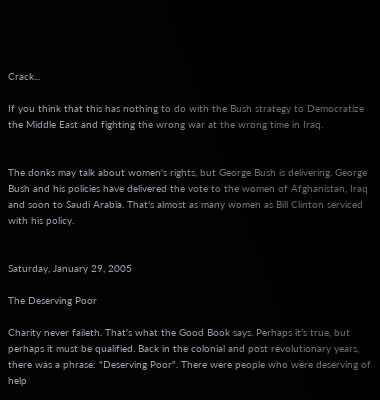Crack...

If you think that this has nothing to do with the Bush strategy to Democratize the Middle East and fighting the wrong war at the wrong time in Iraq.


The donks may talk about women's rights, but George Bush is delivering. George Bush and his policies have delivered the vote to the women of Afghanistan, Iraq and soon to Saudi Arabia. That's almost as many women as Bill Clinton serviced with his policy.


Saturday, January 29, 2005

The Deserving Poor

Charity never faileth. That's what the Good Book says. Perhaps it's true, but perhaps it must be qualified. Back in the colonial and post revolutionary years, there was a phrase: "Deserving Poor". There were people who were deserving of help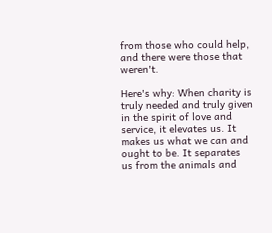from those who could help, and there were those that weren't.

Here's why: When charity is truly needed and truly given in the spirit of love and service, it elevates us. It makes us what we can and ought to be. It separates us from the animals and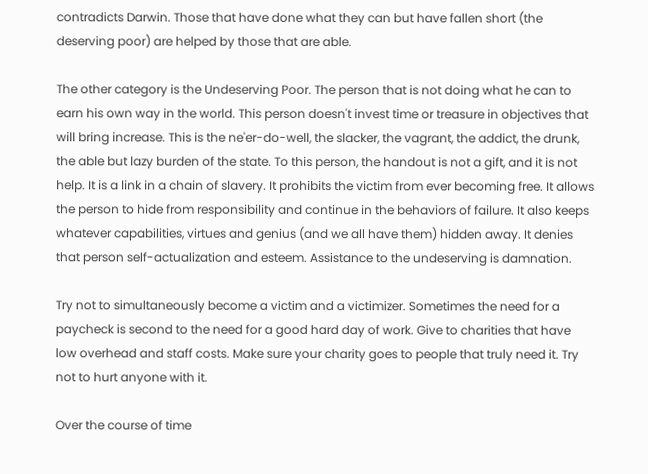contradicts Darwin. Those that have done what they can but have fallen short (the deserving poor) are helped by those that are able.

The other category is the Undeserving Poor. The person that is not doing what he can to earn his own way in the world. This person doesn't invest time or treasure in objectives that will bring increase. This is the ne'er-do-well, the slacker, the vagrant, the addict, the drunk, the able but lazy burden of the state. To this person, the handout is not a gift, and it is not help. It is a link in a chain of slavery. It prohibits the victim from ever becoming free. It allows the person to hide from responsibility and continue in the behaviors of failure. It also keeps whatever capabilities, virtues and genius (and we all have them) hidden away. It denies that person self-actualization and esteem. Assistance to the undeserving is damnation.

Try not to simultaneously become a victim and a victimizer. Sometimes the need for a paycheck is second to the need for a good hard day of work. Give to charities that have low overhead and staff costs. Make sure your charity goes to people that truly need it. Try not to hurt anyone with it.

Over the course of time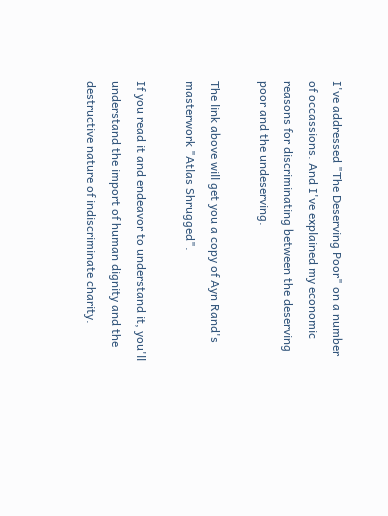I've addressed "The Deserving Poor" on a number of occassions. And I've explained my economic reasons for discriminating between the deserving poor and the undeserving.

The link above will get you a copy of Ayn Rand's masterwork "Atlas Shrugged".

If you read it and endeavor to understand it, you'll understand the import of human dignity and the destructive nature of indiscriminate charity.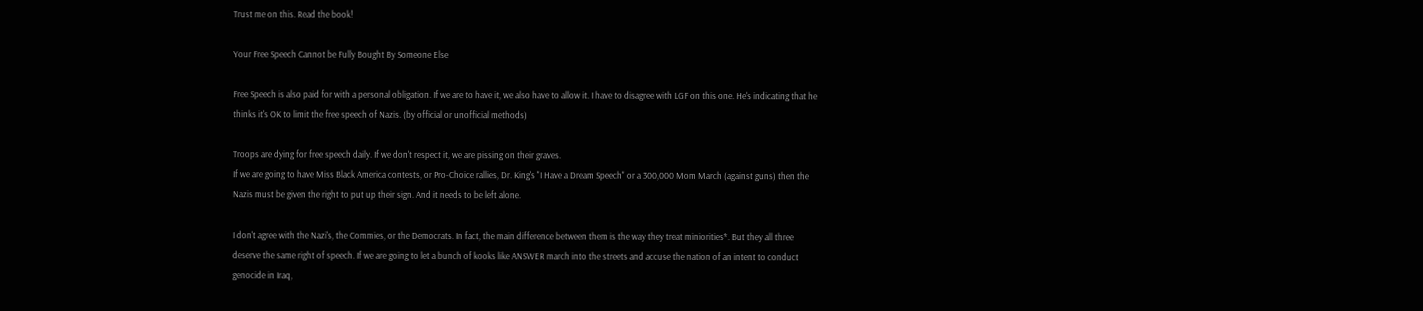Trust me on this. Read the book!

Your Free Speech Cannot be Fully Bought By Someone Else

Free Speech is also paid for with a personal obligation. If we are to have it, we also have to allow it. I have to disagree with LGF on this one. He's indicating that he thinks it's OK to limit the free speech of Nazis. (by official or unofficial methods)

Troops are dying for free speech daily. If we don't respect it, we are pissing on their graves.
If we are going to have Miss Black America contests, or Pro-Choice rallies, Dr. King's "I Have a Dream Speech" or a 300,000 Mom March (against guns) then the Nazis must be given the right to put up their sign. And it needs to be left alone.

I don't agree with the Nazi's, the Commies, or the Democrats. In fact, the main difference between them is the way they treat miniorities*. But they all three deserve the same right of speech. If we are going to let a bunch of kooks like ANSWER march into the streets and accuse the nation of an intent to conduct genocide in Iraq,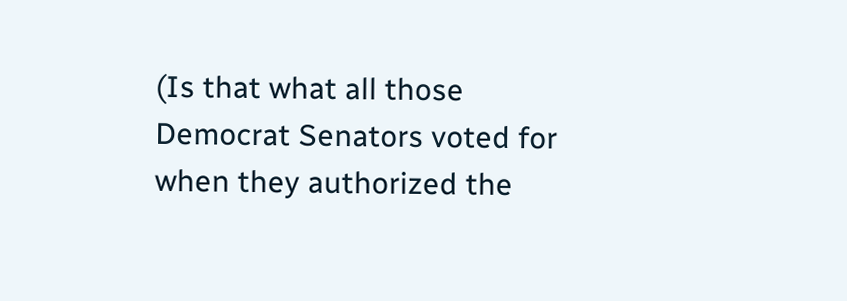(Is that what all those Democrat Senators voted for when they authorized the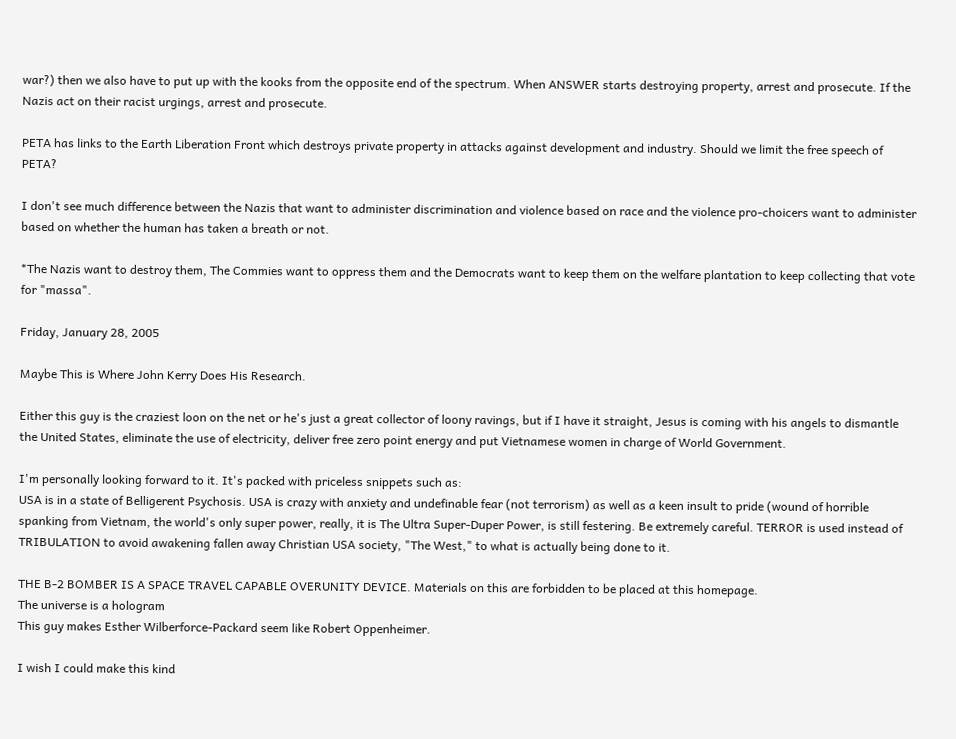war?) then we also have to put up with the kooks from the opposite end of the spectrum. When ANSWER starts destroying property, arrest and prosecute. If the Nazis act on their racist urgings, arrest and prosecute.

PETA has links to the Earth Liberation Front which destroys private property in attacks against development and industry. Should we limit the free speech of PETA?

I don't see much difference between the Nazis that want to administer discrimination and violence based on race and the violence pro-choicers want to administer based on whether the human has taken a breath or not.

*The Nazis want to destroy them, The Commies want to oppress them and the Democrats want to keep them on the welfare plantation to keep collecting that vote for "massa".

Friday, January 28, 2005

Maybe This is Where John Kerry Does His Research.

Either this guy is the craziest loon on the net or he's just a great collector of loony ravings, but if I have it straight, Jesus is coming with his angels to dismantle the United States, eliminate the use of electricity, deliver free zero point energy and put Vietnamese women in charge of World Government.

I'm personally looking forward to it. It's packed with priceless snippets such as:
USA is in a state of Belligerent Psychosis. USA is crazy with anxiety and undefinable fear (not terrorism) as well as a keen insult to pride (wound of horrible spanking from Vietnam, the world's only super power, really, it is The Ultra Super-Duper Power, is still festering. Be extremely careful. TERROR is used instead of TRIBULATION to avoid awakening fallen away Christian USA society, "The West," to what is actually being done to it.

THE B-2 BOMBER IS A SPACE TRAVEL CAPABLE OVERUNITY DEVICE. Materials on this are forbidden to be placed at this homepage.
The universe is a hologram
This guy makes Esther Wilberforce-Packard seem like Robert Oppenheimer.

I wish I could make this kind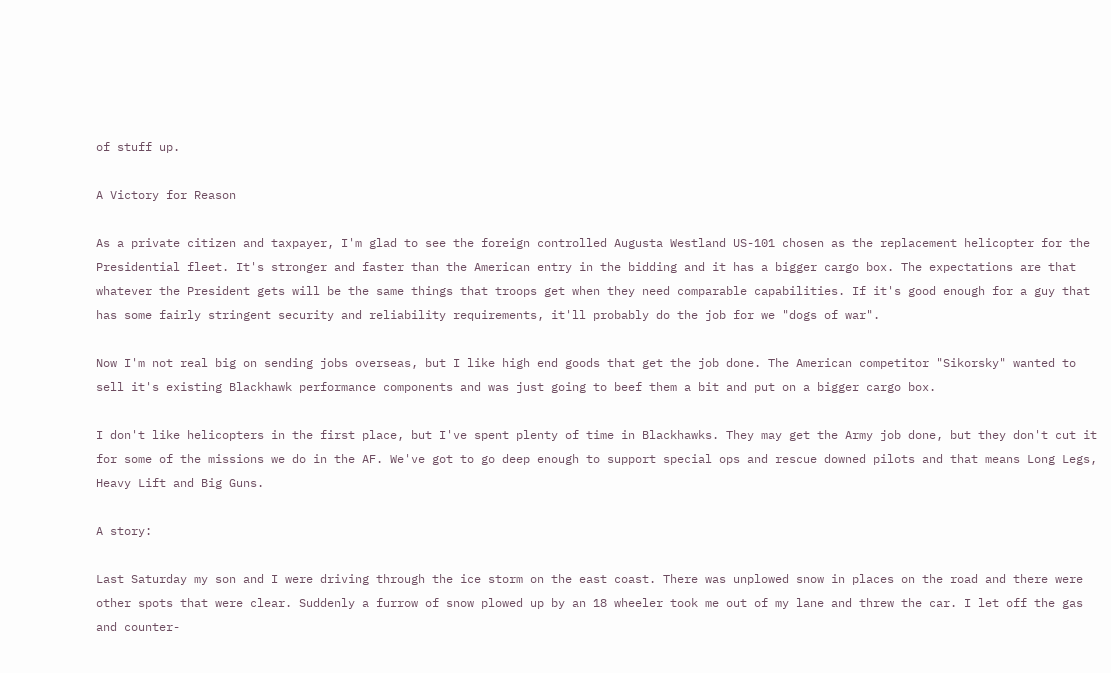of stuff up.

A Victory for Reason

As a private citizen and taxpayer, I'm glad to see the foreign controlled Augusta Westland US-101 chosen as the replacement helicopter for the Presidential fleet. It's stronger and faster than the American entry in the bidding and it has a bigger cargo box. The expectations are that whatever the President gets will be the same things that troops get when they need comparable capabilities. If it's good enough for a guy that has some fairly stringent security and reliability requirements, it'll probably do the job for we "dogs of war".

Now I'm not real big on sending jobs overseas, but I like high end goods that get the job done. The American competitor "Sikorsky" wanted to sell it's existing Blackhawk performance components and was just going to beef them a bit and put on a bigger cargo box.

I don't like helicopters in the first place, but I've spent plenty of time in Blackhawks. They may get the Army job done, but they don't cut it for some of the missions we do in the AF. We've got to go deep enough to support special ops and rescue downed pilots and that means Long Legs, Heavy Lift and Big Guns.

A story:

Last Saturday my son and I were driving through the ice storm on the east coast. There was unplowed snow in places on the road and there were other spots that were clear. Suddenly a furrow of snow plowed up by an 18 wheeler took me out of my lane and threw the car. I let off the gas and counter-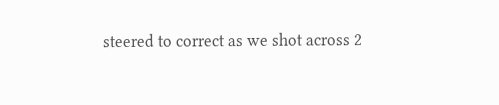steered to correct as we shot across 2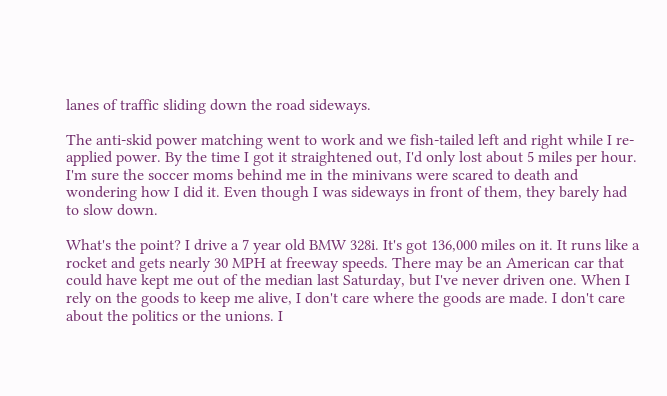lanes of traffic sliding down the road sideways.

The anti-skid power matching went to work and we fish-tailed left and right while I re-applied power. By the time I got it straightened out, I'd only lost about 5 miles per hour. I'm sure the soccer moms behind me in the minivans were scared to death and wondering how I did it. Even though I was sideways in front of them, they barely had to slow down.

What's the point? I drive a 7 year old BMW 328i. It's got 136,000 miles on it. It runs like a rocket and gets nearly 30 MPH at freeway speeds. There may be an American car that could have kept me out of the median last Saturday, but I've never driven one. When I rely on the goods to keep me alive, I don't care where the goods are made. I don't care about the politics or the unions. I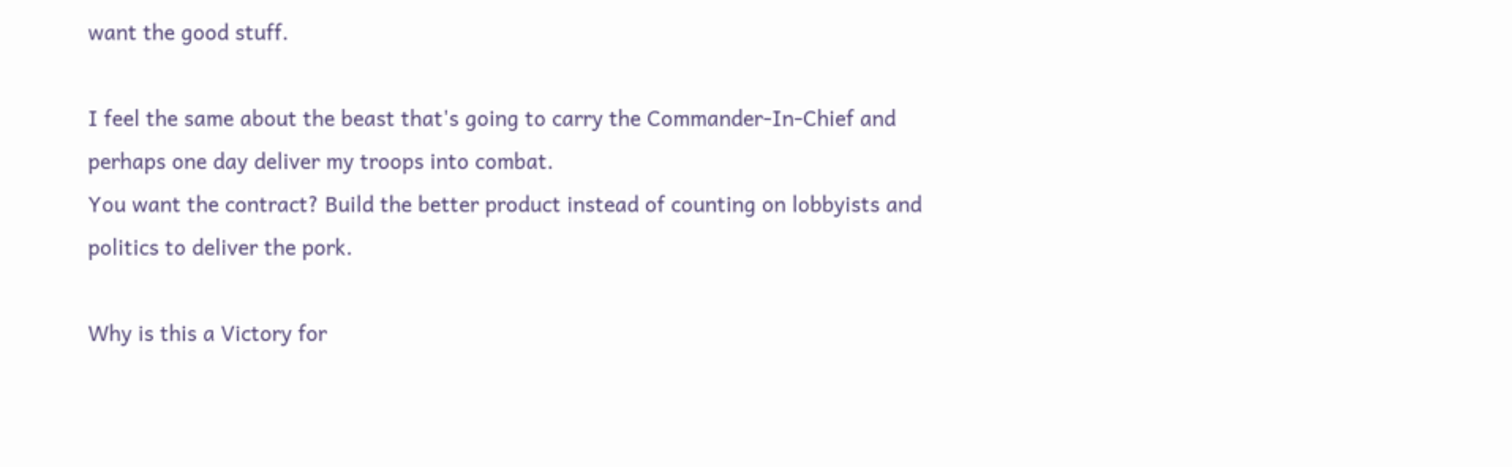want the good stuff.

I feel the same about the beast that's going to carry the Commander-In-Chief and perhaps one day deliver my troops into combat.
You want the contract? Build the better product instead of counting on lobbyists and politics to deliver the pork.

Why is this a Victory for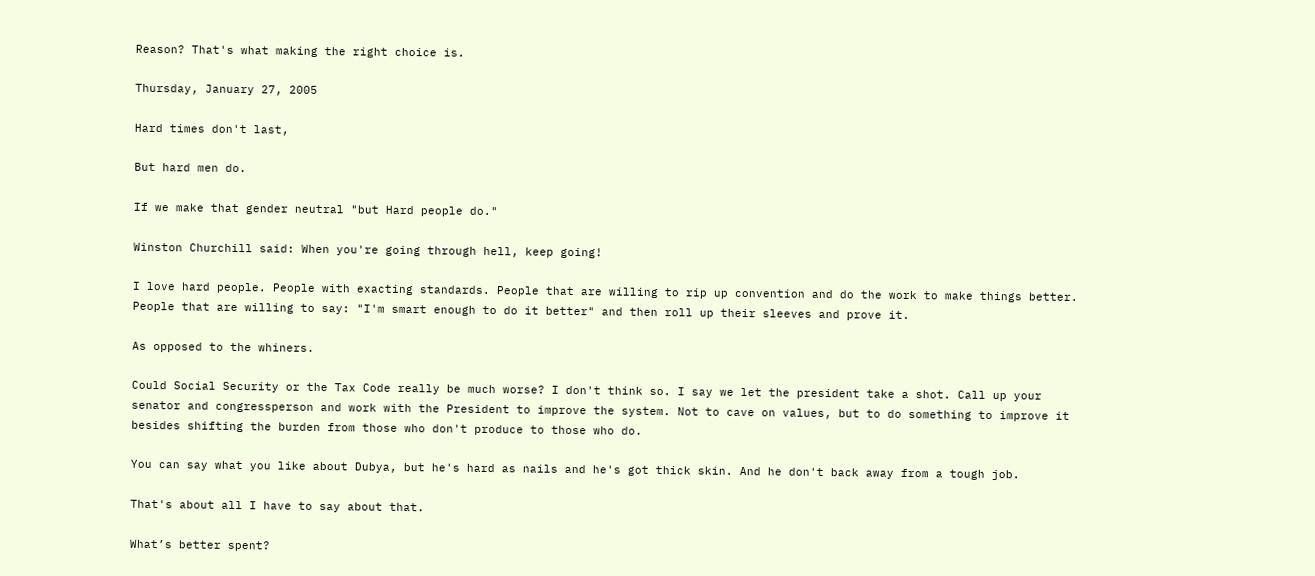Reason? That's what making the right choice is.

Thursday, January 27, 2005

Hard times don't last,

But hard men do.

If we make that gender neutral "but Hard people do."

Winston Churchill said: When you're going through hell, keep going!

I love hard people. People with exacting standards. People that are willing to rip up convention and do the work to make things better. People that are willing to say: "I'm smart enough to do it better" and then roll up their sleeves and prove it.

As opposed to the whiners.

Could Social Security or the Tax Code really be much worse? I don't think so. I say we let the president take a shot. Call up your senator and congressperson and work with the President to improve the system. Not to cave on values, but to do something to improve it besides shifting the burden from those who don't produce to those who do.

You can say what you like about Dubya, but he's hard as nails and he's got thick skin. And he don't back away from a tough job.

That's about all I have to say about that.

What’s better spent?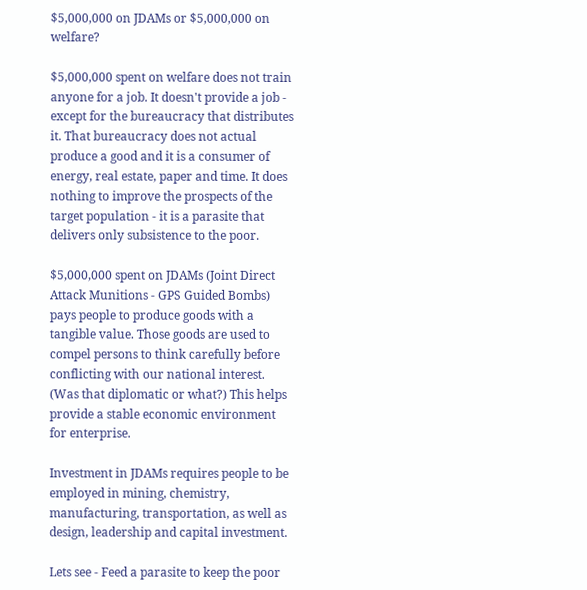$5,000,000 on JDAMs or $5,000,000 on welfare?

$5,000,000 spent on welfare does not train anyone for a job. It doesn't provide a job - except for the bureaucracy that distributes it. That bureaucracy does not actual produce a good and it is a consumer of energy, real estate, paper and time. It does nothing to improve the prospects of the target population - it is a parasite that delivers only subsistence to the poor.

$5,000,000 spent on JDAMs (Joint Direct Attack Munitions - GPS Guided Bombs) pays people to produce goods with a tangible value. Those goods are used to compel persons to think carefully before conflicting with our national interest. (Was that diplomatic or what?) This helps provide a stable economic environment for enterprise.

Investment in JDAMs requires people to be employed in mining, chemistry, manufacturing, transportation, as well as design, leadership and capital investment.

Lets see - Feed a parasite to keep the poor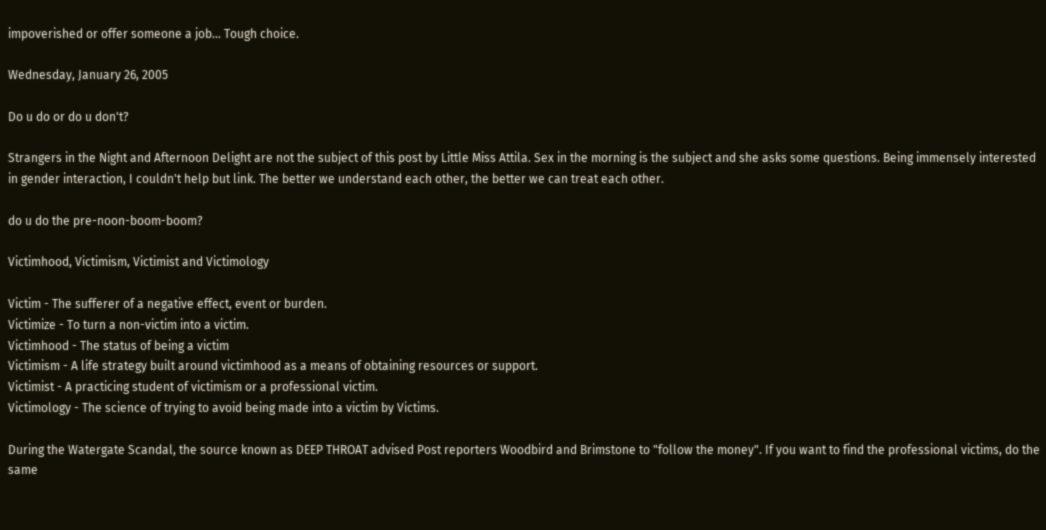impoverished or offer someone a job... Tough choice.

Wednesday, January 26, 2005

Do u do or do u don't?

Strangers in the Night and Afternoon Delight are not the subject of this post by Little Miss Attila. Sex in the morning is the subject and she asks some questions. Being immensely interested in gender interaction, I couldn't help but link. The better we understand each other, the better we can treat each other.

do u do the pre-noon-boom-boom?

Victimhood, Victimism, Victimist and Victimology

Victim - The sufferer of a negative effect, event or burden.
Victimize - To turn a non-victim into a victim.
Victimhood - The status of being a victim
Victimism - A life strategy built around victimhood as a means of obtaining resources or support.
Victimist - A practicing student of victimism or a professional victim.
Victimology - The science of trying to avoid being made into a victim by Victims.

During the Watergate Scandal, the source known as DEEP THROAT advised Post reporters Woodbird and Brimstone to "follow the money". If you want to find the professional victims, do the same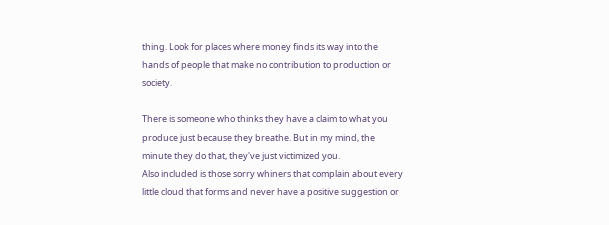thing. Look for places where money finds its way into the hands of people that make no contribution to production or society.

There is someone who thinks they have a claim to what you produce just because they breathe. But in my mind, the minute they do that, they've just victimized you.
Also included is those sorry whiners that complain about every little cloud that forms and never have a positive suggestion or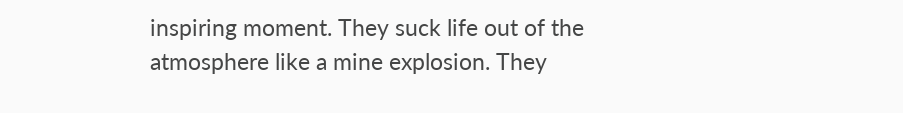inspiring moment. They suck life out of the atmosphere like a mine explosion. They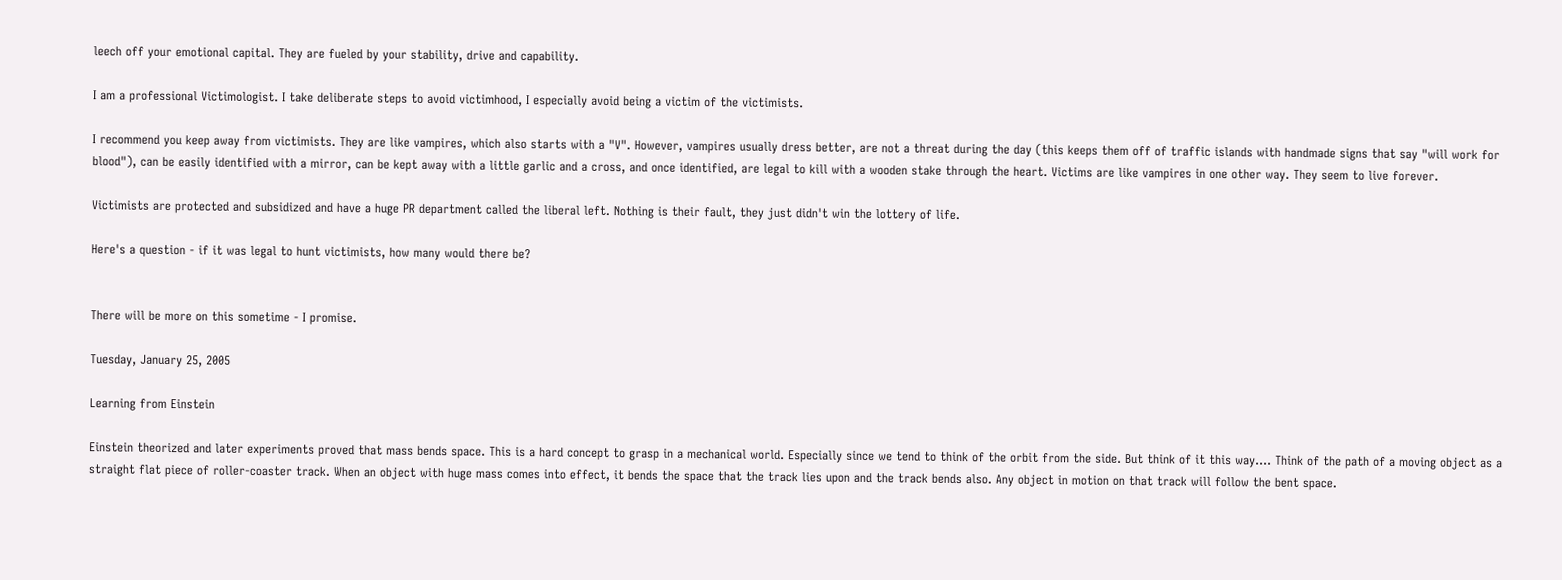leech off your emotional capital. They are fueled by your stability, drive and capability.

I am a professional Victimologist. I take deliberate steps to avoid victimhood, I especially avoid being a victim of the victimists.

I recommend you keep away from victimists. They are like vampires, which also starts with a "V". However, vampires usually dress better, are not a threat during the day (this keeps them off of traffic islands with handmade signs that say "will work for blood"), can be easily identified with a mirror, can be kept away with a little garlic and a cross, and once identified, are legal to kill with a wooden stake through the heart. Victims are like vampires in one other way. They seem to live forever.

Victimists are protected and subsidized and have a huge PR department called the liberal left. Nothing is their fault, they just didn't win the lottery of life.

Here's a question - if it was legal to hunt victimists, how many would there be?


There will be more on this sometime - I promise.

Tuesday, January 25, 2005

Learning from Einstein

Einstein theorized and later experiments proved that mass bends space. This is a hard concept to grasp in a mechanical world. Especially since we tend to think of the orbit from the side. But think of it this way.... Think of the path of a moving object as a straight flat piece of roller-coaster track. When an object with huge mass comes into effect, it bends the space that the track lies upon and the track bends also. Any object in motion on that track will follow the bent space.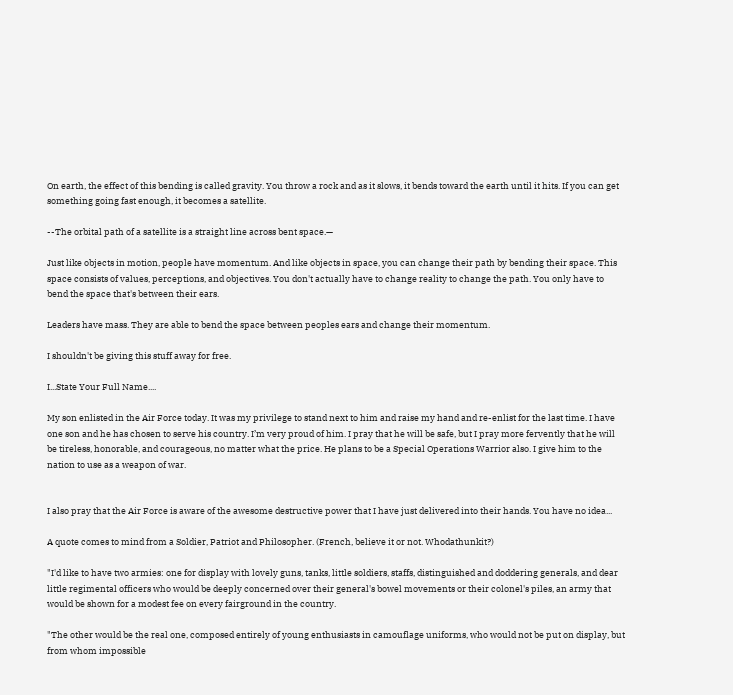On earth, the effect of this bending is called gravity. You throw a rock and as it slows, it bends toward the earth until it hits. If you can get something going fast enough, it becomes a satellite.

--The orbital path of a satellite is a straight line across bent space.—

Just like objects in motion, people have momentum. And like objects in space, you can change their path by bending their space. This space consists of values, perceptions, and objectives. You don't actually have to change reality to change the path. You only have to bend the space that's between their ears.

Leaders have mass. They are able to bend the space between peoples ears and change their momentum.

I shouldn't be giving this stuff away for free.

I...State Your Full Name....

My son enlisted in the Air Force today. It was my privilege to stand next to him and raise my hand and re-enlist for the last time. I have one son and he has chosen to serve his country. I’m very proud of him. I pray that he will be safe, but I pray more fervently that he will be tireless, honorable, and courageous, no matter what the price. He plans to be a Special Operations Warrior also. I give him to the nation to use as a weapon of war.


I also pray that the Air Force is aware of the awesome destructive power that I have just delivered into their hands. You have no idea...

A quote comes to mind from a Soldier, Patriot and Philosopher. (French, believe it or not. Whodathunkit?)

"I'd like to have two armies: one for display with lovely guns, tanks, little soldiers, staffs, distinguished and doddering generals, and dear little regimental officers who would be deeply concerned over their general's bowel movements or their colonel's piles, an army that would be shown for a modest fee on every fairground in the country.

"The other would be the real one, composed entirely of young enthusiasts in camouflage uniforms, who would not be put on display, but from whom impossible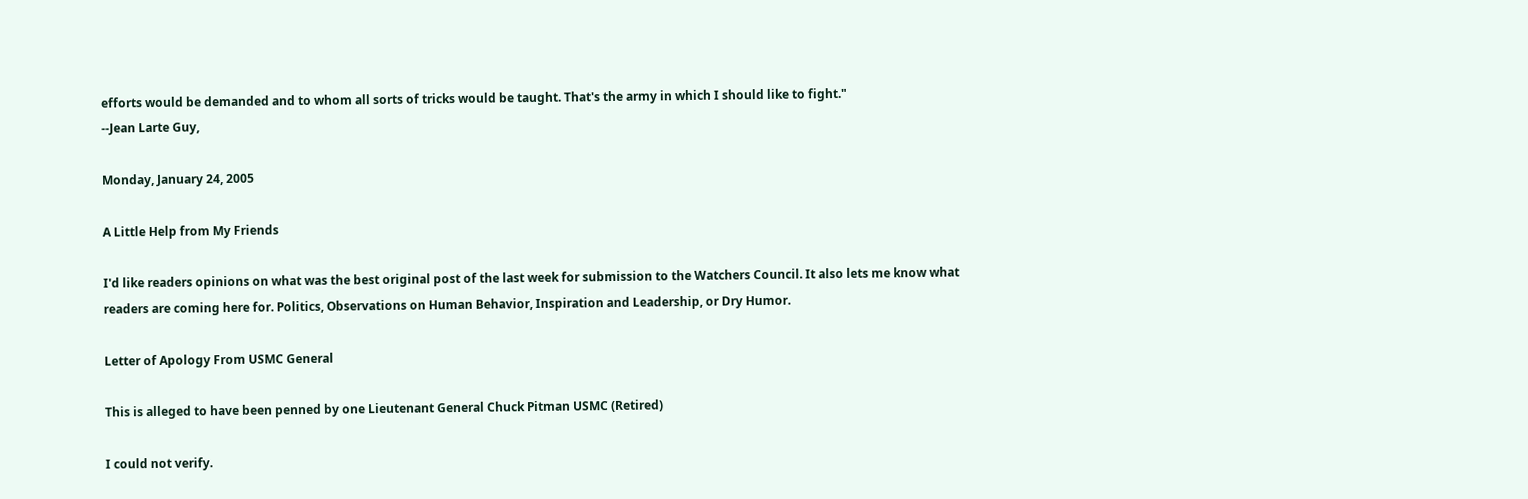efforts would be demanded and to whom all sorts of tricks would be taught. That's the army in which I should like to fight."
--Jean Larte Guy,

Monday, January 24, 2005

A Little Help from My Friends

I'd like readers opinions on what was the best original post of the last week for submission to the Watchers Council. It also lets me know what readers are coming here for. Politics, Observations on Human Behavior, Inspiration and Leadership, or Dry Humor.

Letter of Apology From USMC General

This is alleged to have been penned by one Lieutenant General Chuck Pitman USMC (Retired)

I could not verify.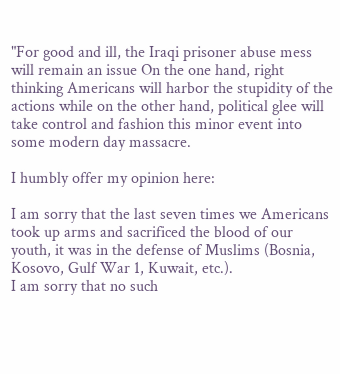"For good and ill, the Iraqi prisoner abuse mess will remain an issue On the one hand, right thinking Americans will harbor the stupidity of the actions while on the other hand, political glee will take control and fashion this minor event into some modern day massacre.

I humbly offer my opinion here:

I am sorry that the last seven times we Americans took up arms and sacrificed the blood of our youth, it was in the defense of Muslims (Bosnia, Kosovo, Gulf War 1, Kuwait, etc.).
I am sorry that no such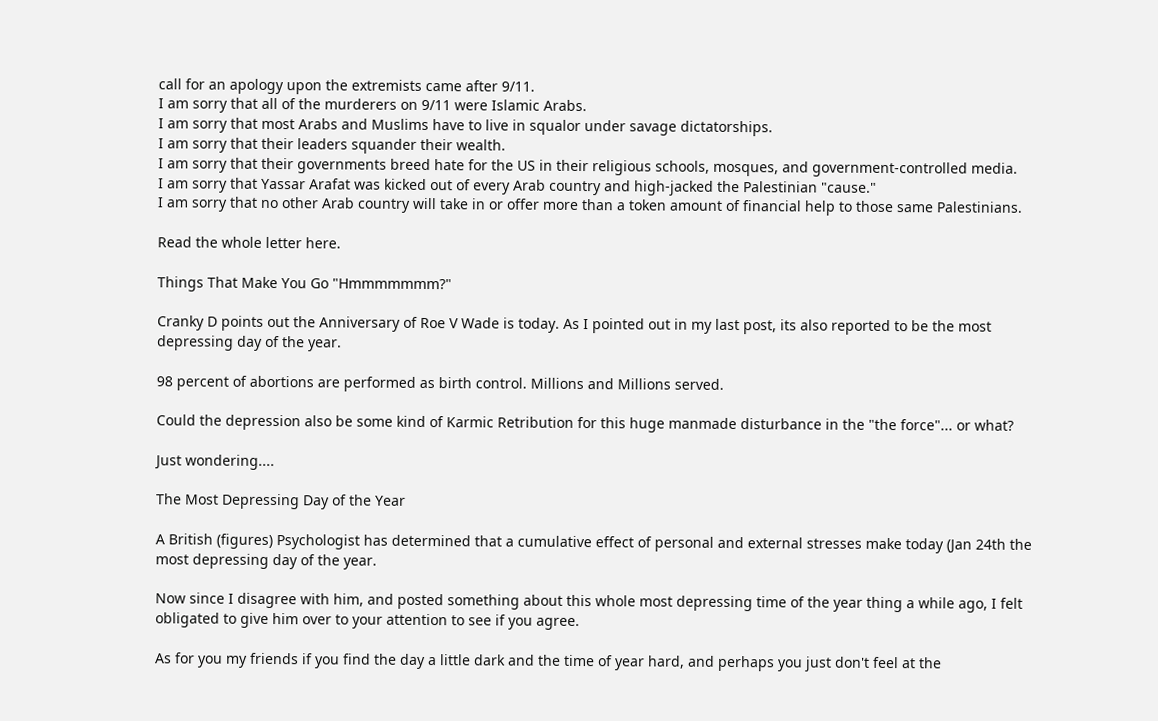call for an apology upon the extremists came after 9/11.
I am sorry that all of the murderers on 9/11 were Islamic Arabs.
I am sorry that most Arabs and Muslims have to live in squalor under savage dictatorships.
I am sorry that their leaders squander their wealth.
I am sorry that their governments breed hate for the US in their religious schools, mosques, and government-controlled media.
I am sorry that Yassar Arafat was kicked out of every Arab country and high-jacked the Palestinian "cause."
I am sorry that no other Arab country will take in or offer more than a token amount of financial help to those same Palestinians.

Read the whole letter here.

Things That Make You Go "Hmmmmmmm?"

Cranky D points out the Anniversary of Roe V Wade is today. As I pointed out in my last post, its also reported to be the most depressing day of the year.

98 percent of abortions are performed as birth control. Millions and Millions served.

Could the depression also be some kind of Karmic Retribution for this huge manmade disturbance in the "the force"... or what?

Just wondering....

The Most Depressing Day of the Year

A British (figures) Psychologist has determined that a cumulative effect of personal and external stresses make today (Jan 24th the most depressing day of the year.

Now since I disagree with him, and posted something about this whole most depressing time of the year thing a while ago, I felt obligated to give him over to your attention to see if you agree.

As for you my friends if you find the day a little dark and the time of year hard, and perhaps you just don't feel at the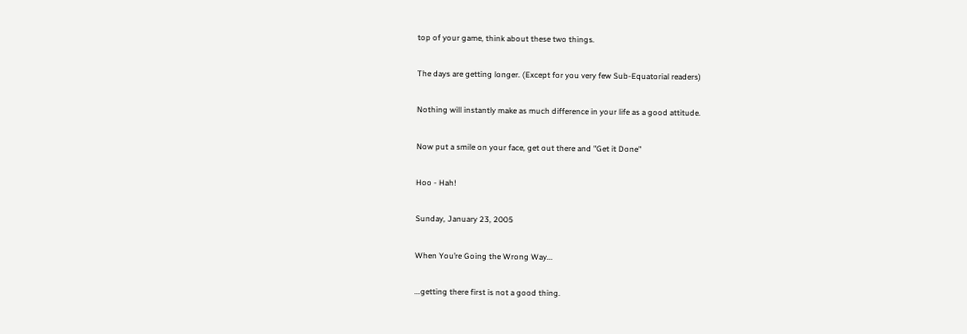top of your game, think about these two things.

The days are getting longer. (Except for you very few Sub-Equatorial readers)

Nothing will instantly make as much difference in your life as a good attitude.

Now put a smile on your face, get out there and "Get it Done"

Hoo - Hah!

Sunday, January 23, 2005

When You’re Going the Wrong Way...

...getting there first is not a good thing.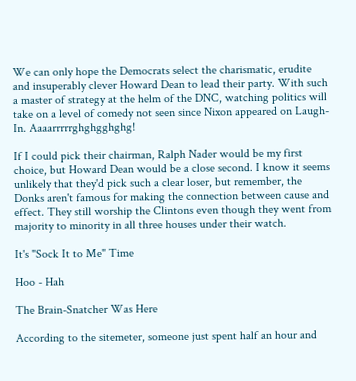We can only hope the Democrats select the charismatic, erudite and insuperably clever Howard Dean to lead their party. With such a master of strategy at the helm of the DNC, watching politics will take on a level of comedy not seen since Nixon appeared on Laugh-In. Aaaarrrrrghghgghghg!

If I could pick their chairman, Ralph Nader would be my first choice, but Howard Dean would be a close second. I know it seems unlikely that they'd pick such a clear loser, but remember, the Donks aren't famous for making the connection between cause and effect. They still worship the Clintons even though they went from majority to minority in all three houses under their watch.

It's "Sock It to Me" Time

Hoo - Hah

The Brain-Snatcher Was Here

According to the sitemeter, someone just spent half an hour and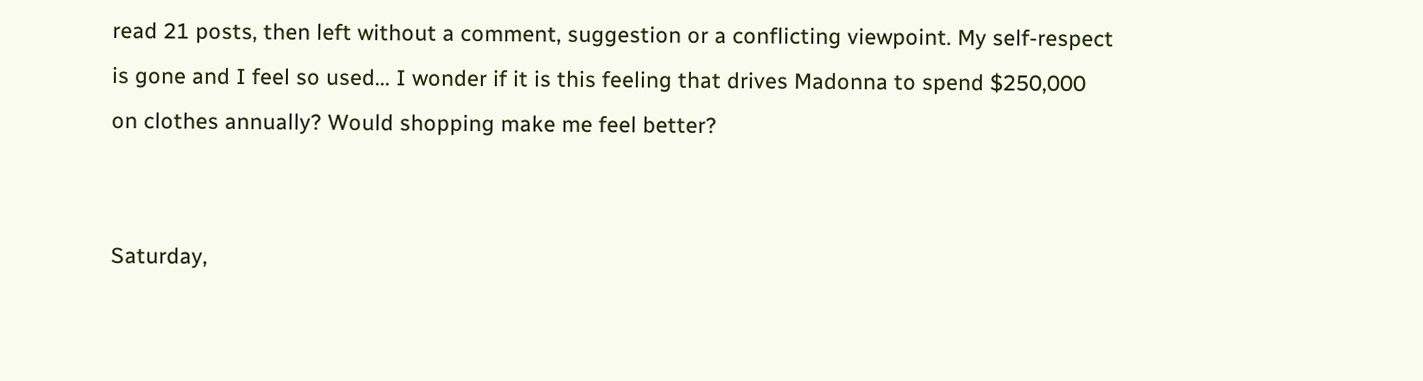read 21 posts, then left without a comment, suggestion or a conflicting viewpoint. My self-respect is gone and I feel so used... I wonder if it is this feeling that drives Madonna to spend $250,000 on clothes annually? Would shopping make me feel better?


Saturday,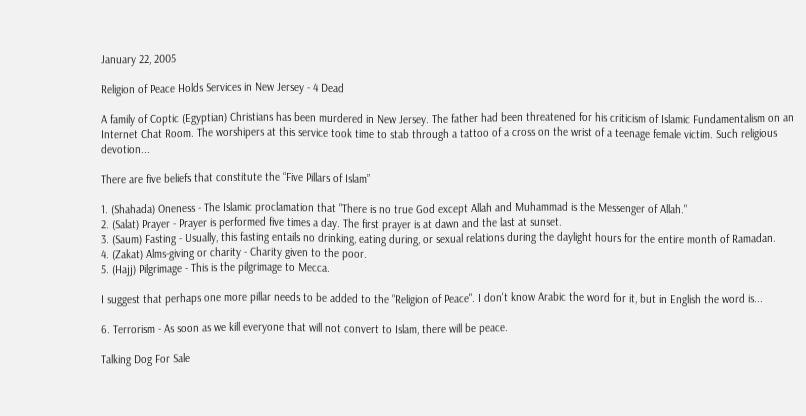January 22, 2005

Religion of Peace Holds Services in New Jersey - 4 Dead

A family of Coptic (Egyptian) Christians has been murdered in New Jersey. The father had been threatened for his criticism of Islamic Fundamentalism on an Internet Chat Room. The worshipers at this service took time to stab through a tattoo of a cross on the wrist of a teenage female victim. Such religious devotion...

There are five beliefs that constitute the “Five Pillars of Islam”

1. (Shahada) Oneness - The Islamic proclamation that "There is no true God except Allah and Muhammad is the Messenger of Allah."
2. (Salat) Prayer - Prayer is performed five times a day. The first prayer is at dawn and the last at sunset.
3. (Saum) Fasting - Usually, this fasting entails no drinking, eating during, or sexual relations during the daylight hours for the entire month of Ramadan.
4. (Zakat) Alms-giving or charity - Charity given to the poor.
5. (Hajj) Pilgrimage - This is the pilgrimage to Mecca.

I suggest that perhaps one more pillar needs to be added to the "Religion of Peace". I don't know Arabic the word for it, but in English the word is...

6. Terrorism - As soon as we kill everyone that will not convert to Islam, there will be peace.

Talking Dog For Sale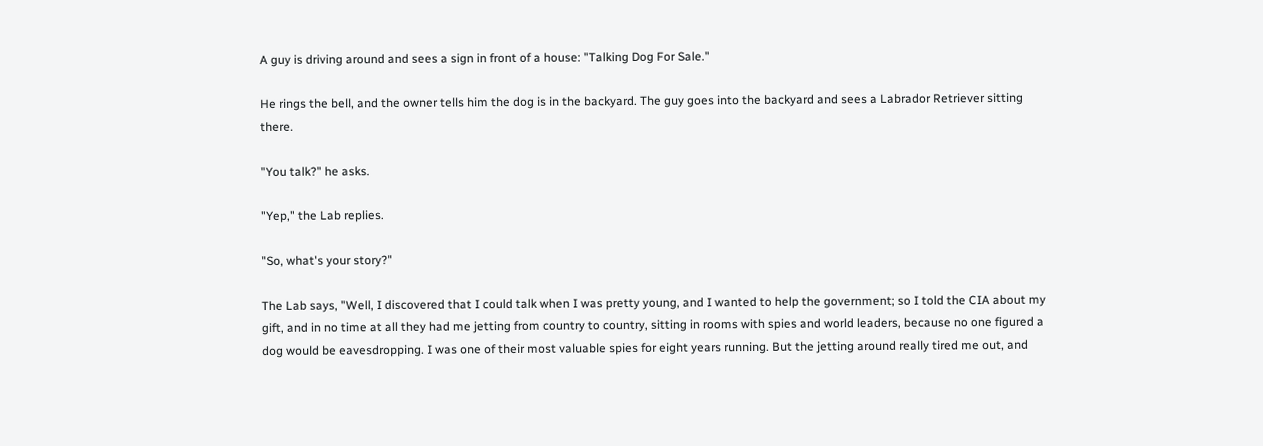A guy is driving around and sees a sign in front of a house: "Talking Dog For Sale."

He rings the bell, and the owner tells him the dog is in the backyard. The guy goes into the backyard and sees a Labrador Retriever sitting there.

"You talk?" he asks.

"Yep," the Lab replies.

"So, what's your story?"

The Lab says, "Well, I discovered that I could talk when I was pretty young, and I wanted to help the government; so I told the CIA about my gift, and in no time at all they had me jetting from country to country, sitting in rooms with spies and world leaders, because no one figured a dog would be eavesdropping. I was one of their most valuable spies for eight years running. But the jetting around really tired me out, and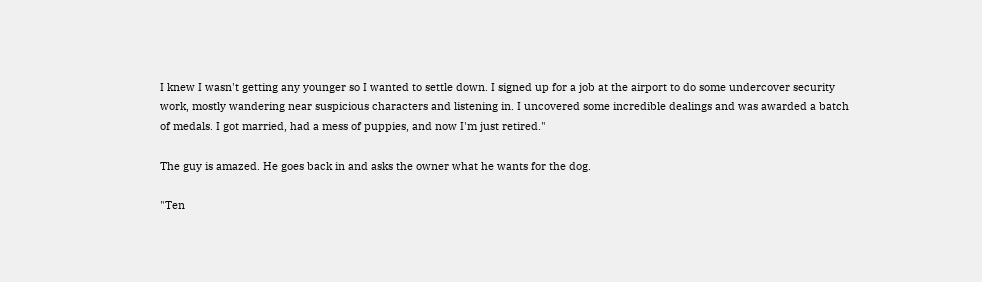I knew I wasn't getting any younger so I wanted to settle down. I signed up for a job at the airport to do some undercover security work, mostly wandering near suspicious characters and listening in. I uncovered some incredible dealings and was awarded a batch of medals. I got married, had a mess of puppies, and now I'm just retired."

The guy is amazed. He goes back in and asks the owner what he wants for the dog.

"Ten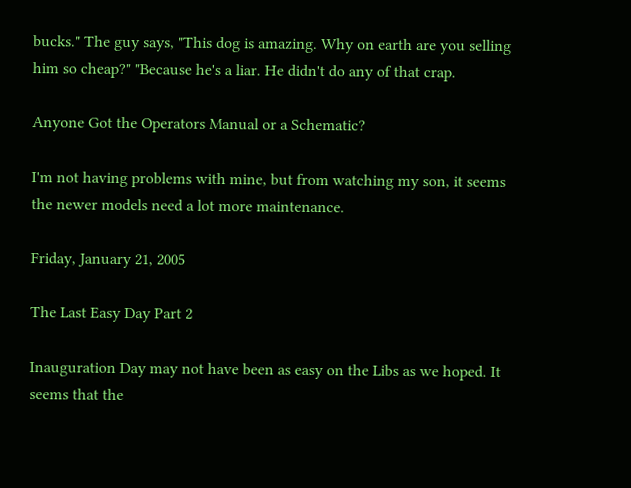bucks." The guy says, "This dog is amazing. Why on earth are you selling him so cheap?" "Because he's a liar. He didn't do any of that crap.

Anyone Got the Operators Manual or a Schematic?

I'm not having problems with mine, but from watching my son, it seems the newer models need a lot more maintenance.

Friday, January 21, 2005

The Last Easy Day Part 2

Inauguration Day may not have been as easy on the Libs as we hoped. It seems that the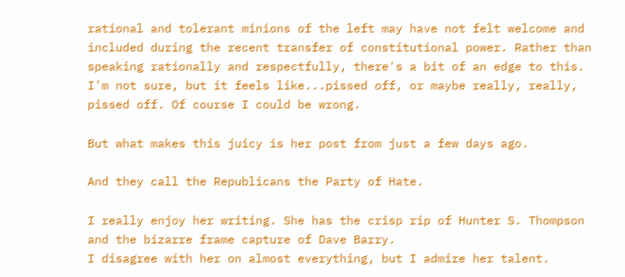rational and tolerant minions of the left may have not felt welcome and included during the recent transfer of constitutional power. Rather than speaking rationally and respectfully, there's a bit of an edge to this. I'm not sure, but it feels like...pissed off, or maybe really, really, pissed off. Of course I could be wrong.

But what makes this juicy is her post from just a few days ago.

And they call the Republicans the Party of Hate.

I really enjoy her writing. She has the crisp rip of Hunter S. Thompson and the bizarre frame capture of Dave Barry.
I disagree with her on almost everything, but I admire her talent.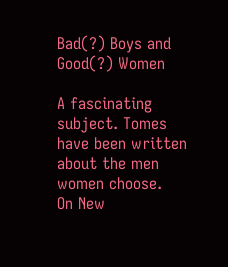Bad(?) Boys and Good(?) Women

A fascinating subject. Tomes have been written about the men women choose.
On New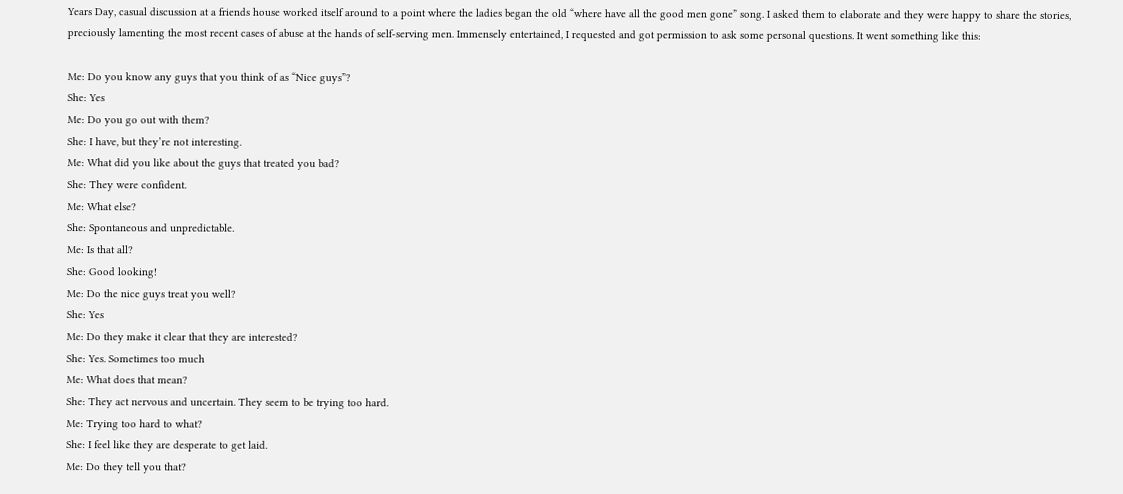Years Day, casual discussion at a friends house worked itself around to a point where the ladies began the old “where have all the good men gone” song. I asked them to elaborate and they were happy to share the stories, preciously lamenting the most recent cases of abuse at the hands of self-serving men. Immensely entertained, I requested and got permission to ask some personal questions. It went something like this:

Me: Do you know any guys that you think of as “Nice guys”?
She: Yes
Me: Do you go out with them?
She: I have, but they’re not interesting.
Me: What did you like about the guys that treated you bad?
She: They were confident.
Me: What else?
She: Spontaneous and unpredictable.
Me: Is that all?
She: Good looking!
Me: Do the nice guys treat you well?
She: Yes
Me: Do they make it clear that they are interested?
She: Yes. Sometimes too much
Me: What does that mean?
She: They act nervous and uncertain. They seem to be trying too hard.
Me: Trying too hard to what?
She: I feel like they are desperate to get laid.
Me: Do they tell you that?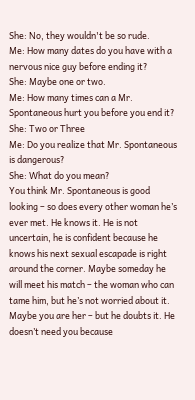She: No, they wouldn't be so rude.
Me: How many dates do you have with a nervous nice guy before ending it?
She: Maybe one or two.
Me: How many times can a Mr. Spontaneous hurt you before you end it?
She: Two or Three
Me: Do you realize that Mr. Spontaneous is dangerous?
She: What do you mean?
You think Mr. Spontaneous is good looking – so does every other woman he’s ever met. He knows it. He is not uncertain, he is confident because he knows his next sexual escapade is right around the corner. Maybe someday he will meet his match – the woman who can tame him, but he’s not worried about it. Maybe you are her – but he doubts it. He doesn’t need you because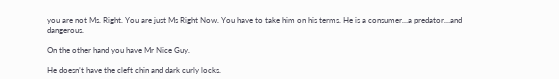you are not Ms. Right. You are just Ms Right Now. You have to take him on his terms. He is a consumer…a predator…and dangerous.

On the other hand you have Mr Nice Guy.

He doesn’t have the cleft chin and dark curly locks.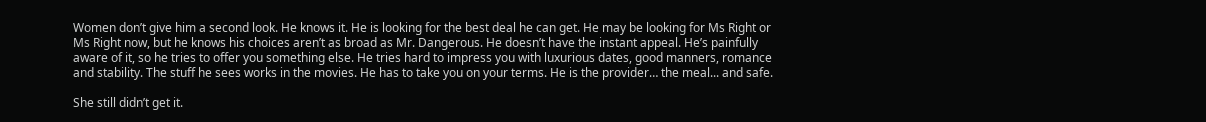Women don’t give him a second look. He knows it. He is looking for the best deal he can get. He may be looking for Ms Right or Ms Right now, but he knows his choices aren’t as broad as Mr. Dangerous. He doesn’t have the instant appeal. He’s painfully aware of it, so he tries to offer you something else. He tries hard to impress you with luxurious dates, good manners, romance and stability. The stuff he sees works in the movies. He has to take you on your terms. He is the provider… the meal... and safe.

She still didn’t get it.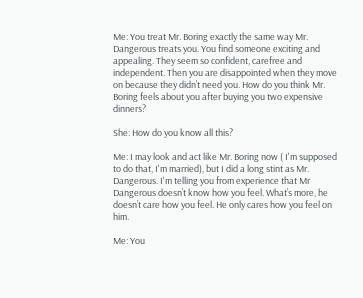Me: You treat Mr. Boring exactly the same way Mr. Dangerous treats you. You find someone exciting and appealing. They seem so confident, carefree and independent. Then you are disappointed when they move on because they didn’t need you. How do you think Mr. Boring feels about you after buying you two expensive dinners?

She: How do you know all this?

Me: I may look and act like Mr. Boring now ( I'm supposed to do that, I'm married), but I did a long stint as Mr. Dangerous. I'm telling you from experience that Mr Dangerous doesn’t know how you feel. What’s more, he doesn’t care how you feel. He only cares how you feel on him.

Me: You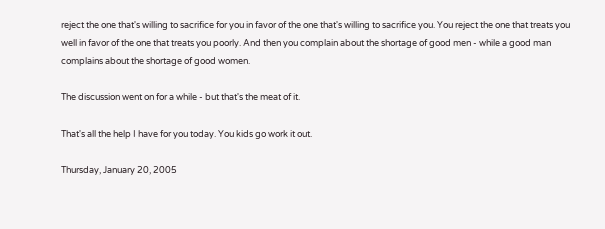reject the one that's willing to sacrifice for you in favor of the one that's willing to sacrifice you. You reject the one that treats you well in favor of the one that treats you poorly. And then you complain about the shortage of good men - while a good man complains about the shortage of good women.

The discussion went on for a while - but that's the meat of it.

That's all the help I have for you today. You kids go work it out.

Thursday, January 20, 2005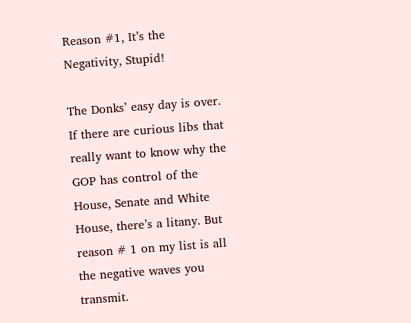Reason #1, It’s the Negativity, Stupid!

The Donks’ easy day is over. If there are curious libs that really want to know why the GOP has control of the House, Senate and White House, there’s a litany. But reason # 1 on my list is all the negative waves you transmit.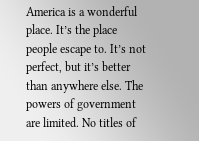America is a wonderful place. It’s the place people escape to. It’s not perfect, but it’s better than anywhere else. The powers of government are limited. No titles of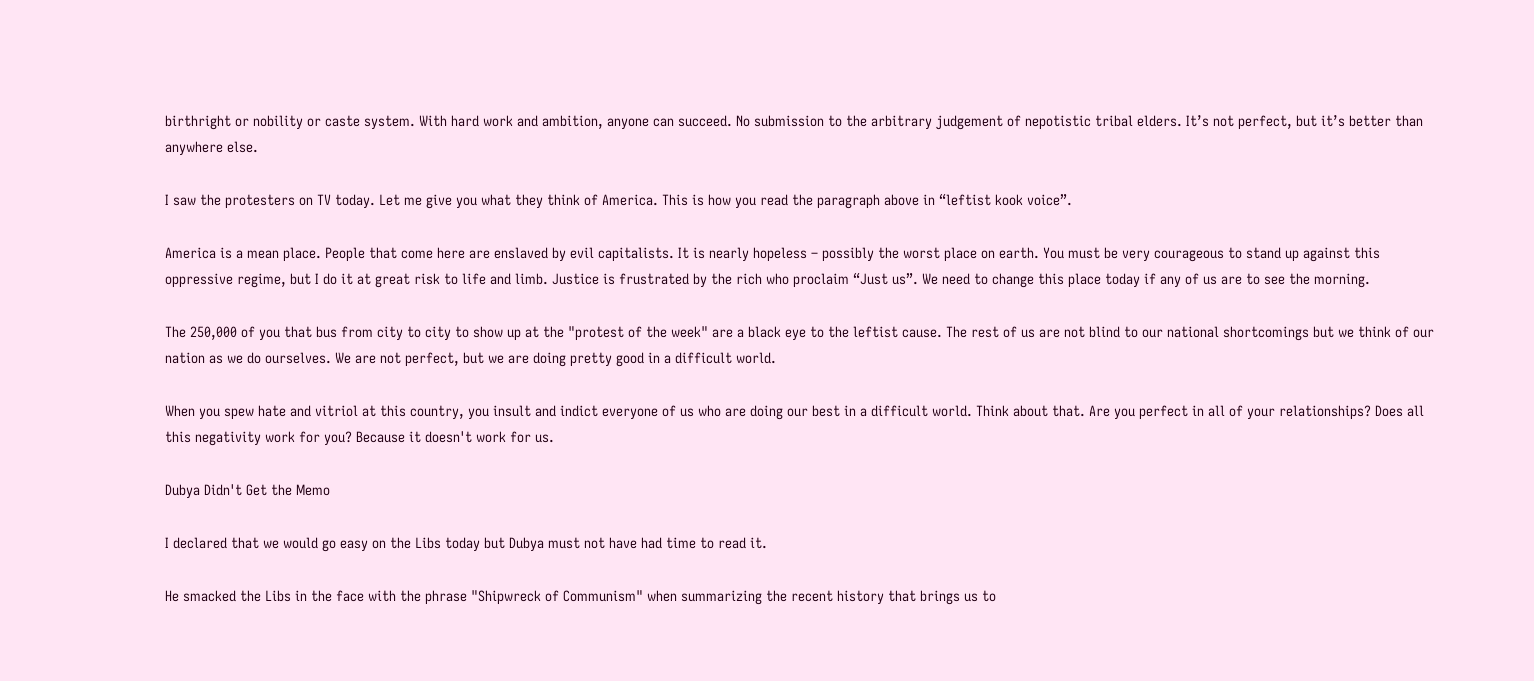birthright or nobility or caste system. With hard work and ambition, anyone can succeed. No submission to the arbitrary judgement of nepotistic tribal elders. It’s not perfect, but it’s better than anywhere else.

I saw the protesters on TV today. Let me give you what they think of America. This is how you read the paragraph above in “leftist kook voice”.

America is a mean place. People that come here are enslaved by evil capitalists. It is nearly hopeless – possibly the worst place on earth. You must be very courageous to stand up against this oppressive regime, but I do it at great risk to life and limb. Justice is frustrated by the rich who proclaim “Just us”. We need to change this place today if any of us are to see the morning.

The 250,000 of you that bus from city to city to show up at the "protest of the week" are a black eye to the leftist cause. The rest of us are not blind to our national shortcomings but we think of our nation as we do ourselves. We are not perfect, but we are doing pretty good in a difficult world.

When you spew hate and vitriol at this country, you insult and indict everyone of us who are doing our best in a difficult world. Think about that. Are you perfect in all of your relationships? Does all this negativity work for you? Because it doesn't work for us.

Dubya Didn't Get the Memo

I declared that we would go easy on the Libs today but Dubya must not have had time to read it.

He smacked the Libs in the face with the phrase "Shipwreck of Communism" when summarizing the recent history that brings us to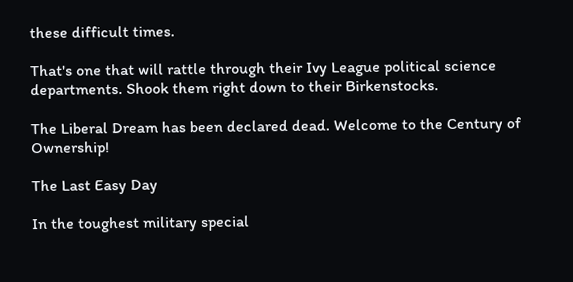these difficult times.

That's one that will rattle through their Ivy League political science departments. Shook them right down to their Birkenstocks.

The Liberal Dream has been declared dead. Welcome to the Century of Ownership!

The Last Easy Day

In the toughest military special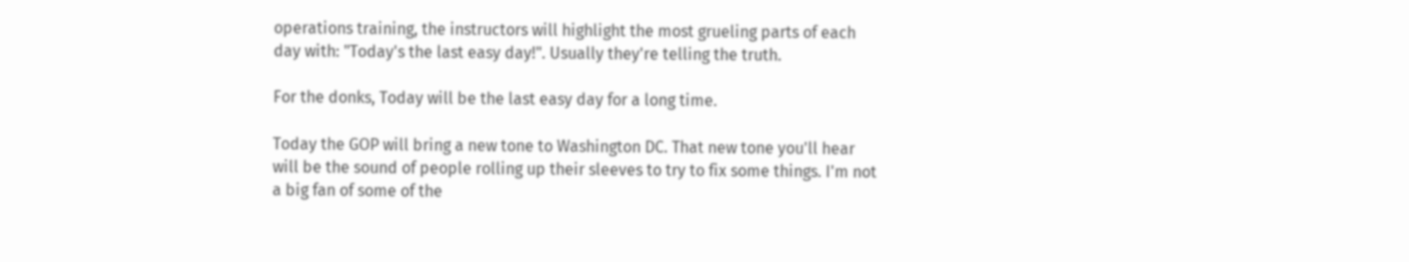operations training, the instructors will highlight the most grueling parts of each day with: "Today's the last easy day!". Usually they're telling the truth.

For the donks, Today will be the last easy day for a long time.

Today the GOP will bring a new tone to Washington DC. That new tone you'll hear will be the sound of people rolling up their sleeves to try to fix some things. I'm not a big fan of some of the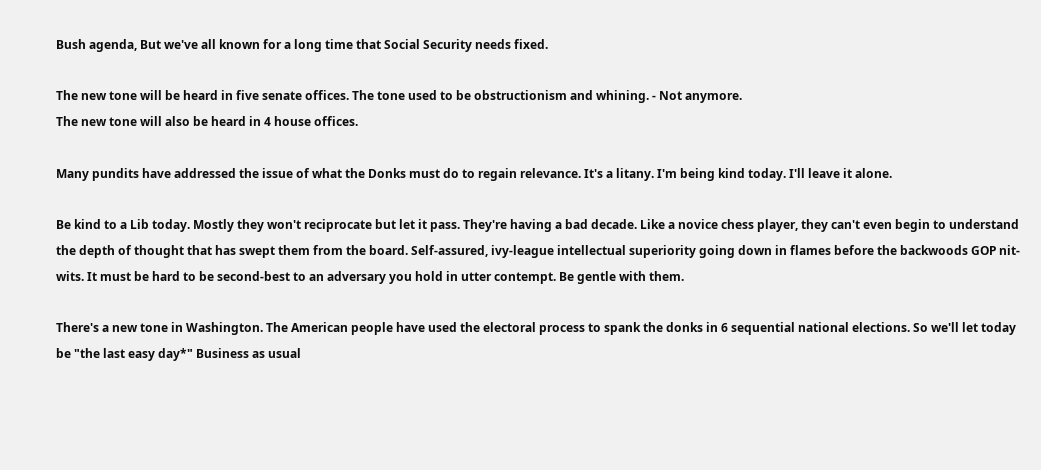Bush agenda, But we've all known for a long time that Social Security needs fixed.

The new tone will be heard in five senate offices. The tone used to be obstructionism and whining. - Not anymore.
The new tone will also be heard in 4 house offices.

Many pundits have addressed the issue of what the Donks must do to regain relevance. It's a litany. I'm being kind today. I'll leave it alone.

Be kind to a Lib today. Mostly they won't reciprocate but let it pass. They're having a bad decade. Like a novice chess player, they can't even begin to understand the depth of thought that has swept them from the board. Self-assured, ivy-league intellectual superiority going down in flames before the backwoods GOP nit-wits. It must be hard to be second-best to an adversary you hold in utter contempt. Be gentle with them.

There's a new tone in Washington. The American people have used the electoral process to spank the donks in 6 sequential national elections. So we'll let today be "the last easy day*" Business as usual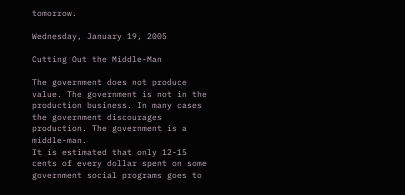tomorrow.

Wednesday, January 19, 2005

Cutting Out the Middle-Man

The government does not produce value. The government is not in the production business. In many cases the government discourages production. The government is a middle-man.
It is estimated that only 12-15 cents of every dollar spent on some government social programs goes to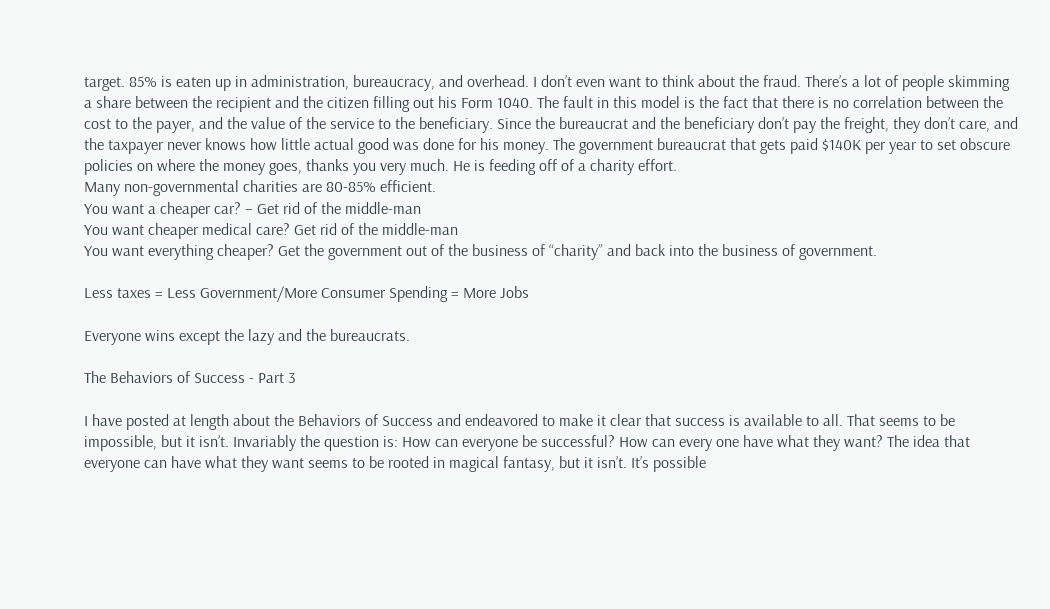target. 85% is eaten up in administration, bureaucracy, and overhead. I don’t even want to think about the fraud. There’s a lot of people skimming a share between the recipient and the citizen filling out his Form 1040. The fault in this model is the fact that there is no correlation between the cost to the payer, and the value of the service to the beneficiary. Since the bureaucrat and the beneficiary don’t pay the freight, they don’t care, and the taxpayer never knows how little actual good was done for his money. The government bureaucrat that gets paid $140K per year to set obscure policies on where the money goes, thanks you very much. He is feeding off of a charity effort.
Many non-governmental charities are 80-85% efficient.
You want a cheaper car? – Get rid of the middle-man
You want cheaper medical care? Get rid of the middle-man
You want everything cheaper? Get the government out of the business of “charity” and back into the business of government.

Less taxes = Less Government/More Consumer Spending = More Jobs

Everyone wins except the lazy and the bureaucrats.

The Behaviors of Success - Part 3

I have posted at length about the Behaviors of Success and endeavored to make it clear that success is available to all. That seems to be impossible, but it isn’t. Invariably the question is: How can everyone be successful? How can every one have what they want? The idea that everyone can have what they want seems to be rooted in magical fantasy, but it isn’t. It’s possible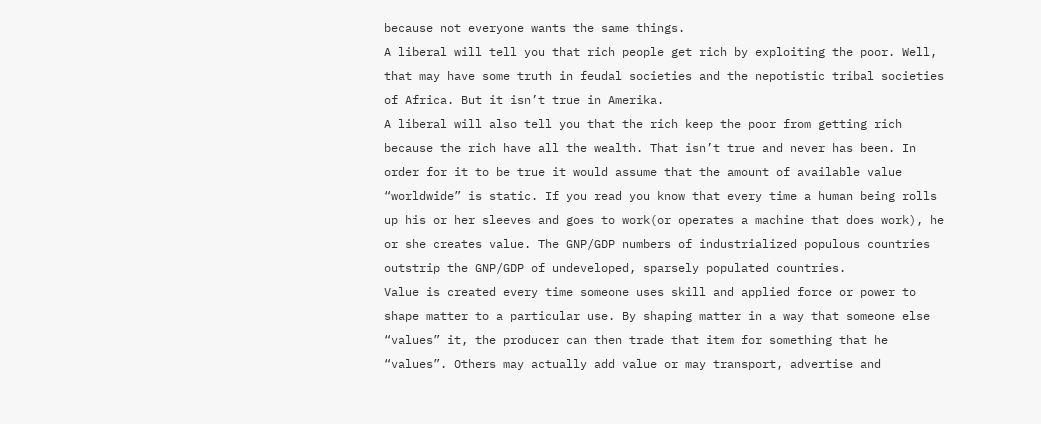because not everyone wants the same things.
A liberal will tell you that rich people get rich by exploiting the poor. Well, that may have some truth in feudal societies and the nepotistic tribal societies of Africa. But it isn’t true in Amerika.
A liberal will also tell you that the rich keep the poor from getting rich because the rich have all the wealth. That isn’t true and never has been. In order for it to be true it would assume that the amount of available value “worldwide” is static. If you read you know that every time a human being rolls up his or her sleeves and goes to work(or operates a machine that does work), he or she creates value. The GNP/GDP numbers of industrialized populous countries outstrip the GNP/GDP of undeveloped, sparsely populated countries.
Value is created every time someone uses skill and applied force or power to shape matter to a particular use. By shaping matter in a way that someone else “values” it, the producer can then trade that item for something that he “values”. Others may actually add value or may transport, advertise and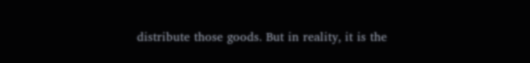distribute those goods. But in reality, it is the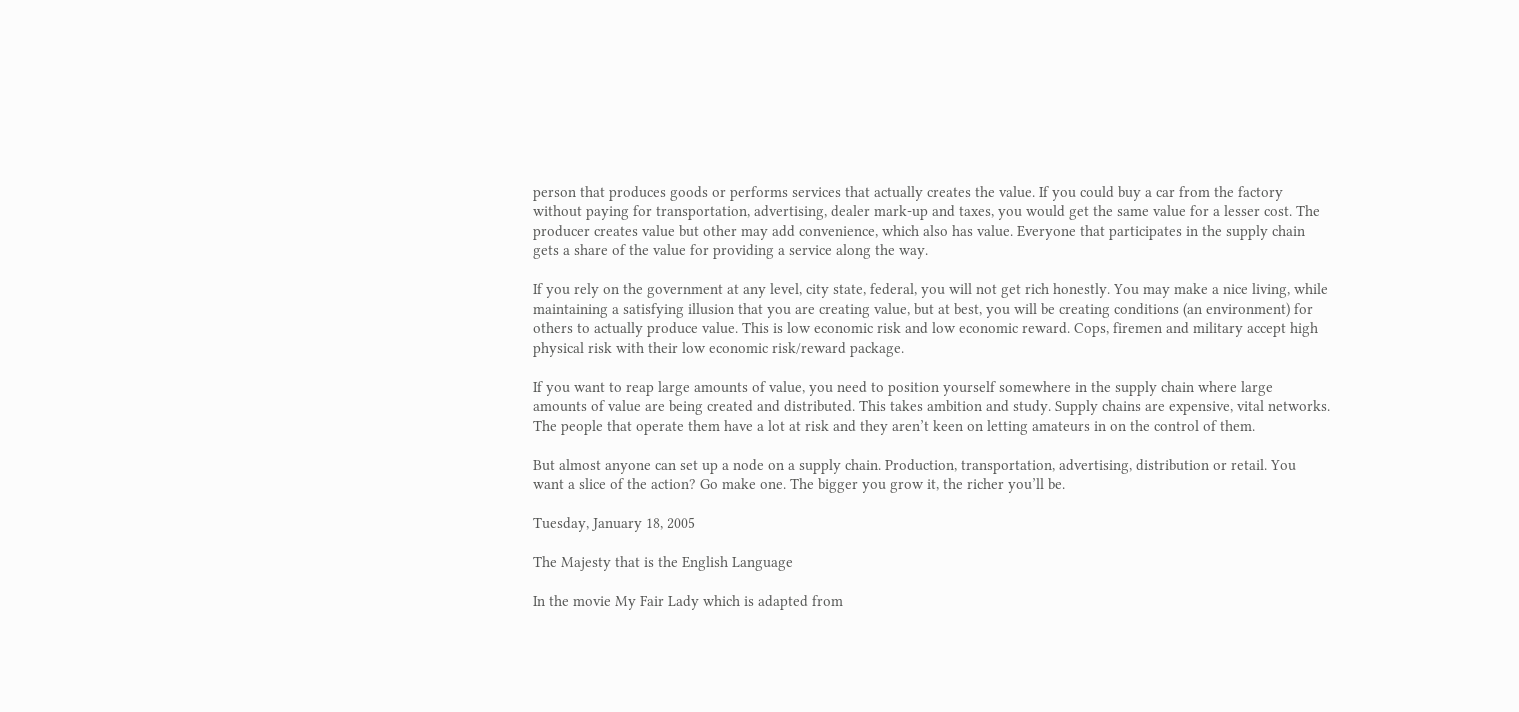person that produces goods or performs services that actually creates the value. If you could buy a car from the factory without paying for transportation, advertising, dealer mark-up and taxes, you would get the same value for a lesser cost. The producer creates value but other may add convenience, which also has value. Everyone that participates in the supply chain gets a share of the value for providing a service along the way.

If you rely on the government at any level, city state, federal, you will not get rich honestly. You may make a nice living, while maintaining a satisfying illusion that you are creating value, but at best, you will be creating conditions (an environment) for others to actually produce value. This is low economic risk and low economic reward. Cops, firemen and military accept high physical risk with their low economic risk/reward package.

If you want to reap large amounts of value, you need to position yourself somewhere in the supply chain where large amounts of value are being created and distributed. This takes ambition and study. Supply chains are expensive, vital networks. The people that operate them have a lot at risk and they aren’t keen on letting amateurs in on the control of them.

But almost anyone can set up a node on a supply chain. Production, transportation, advertising, distribution or retail. You want a slice of the action? Go make one. The bigger you grow it, the richer you’ll be.

Tuesday, January 18, 2005

The Majesty that is the English Language

In the movie My Fair Lady which is adapted from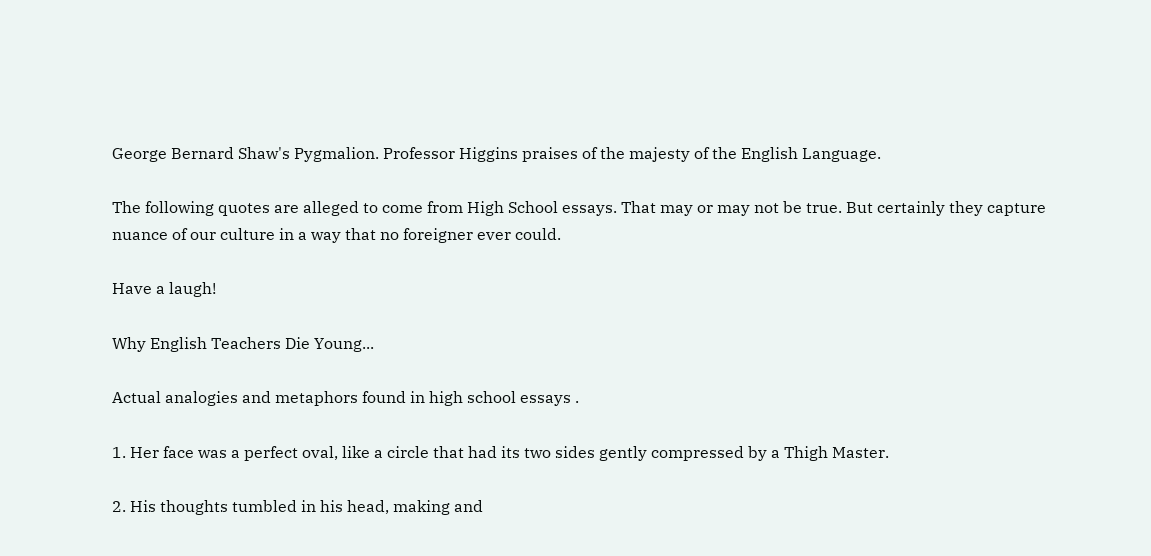George Bernard Shaw's Pygmalion. Professor Higgins praises of the majesty of the English Language.

The following quotes are alleged to come from High School essays. That may or may not be true. But certainly they capture nuance of our culture in a way that no foreigner ever could.

Have a laugh!

Why English Teachers Die Young...

Actual analogies and metaphors found in high school essays .

1. Her face was a perfect oval, like a circle that had its two sides gently compressed by a Thigh Master.

2. His thoughts tumbled in his head, making and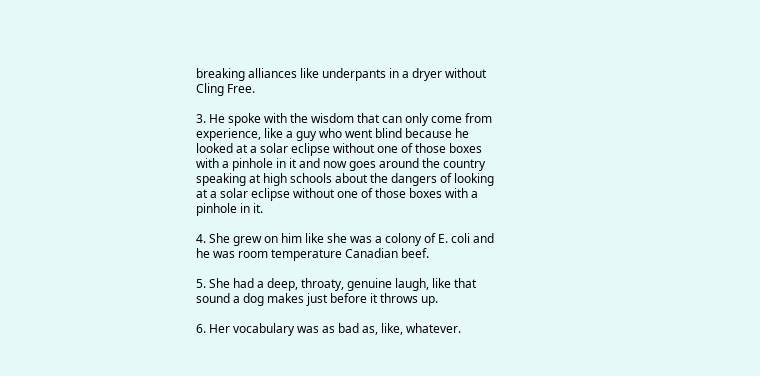breaking alliances like underpants in a dryer without Cling Free.

3. He spoke with the wisdom that can only come from experience, like a guy who went blind because he looked at a solar eclipse without one of those boxes with a pinhole in it and now goes around the country speaking at high schools about the dangers of looking at a solar eclipse without one of those boxes with a pinhole in it.

4. She grew on him like she was a colony of E. coli and he was room temperature Canadian beef.

5. She had a deep, throaty, genuine laugh, like that sound a dog makes just before it throws up.

6. Her vocabulary was as bad as, like, whatever.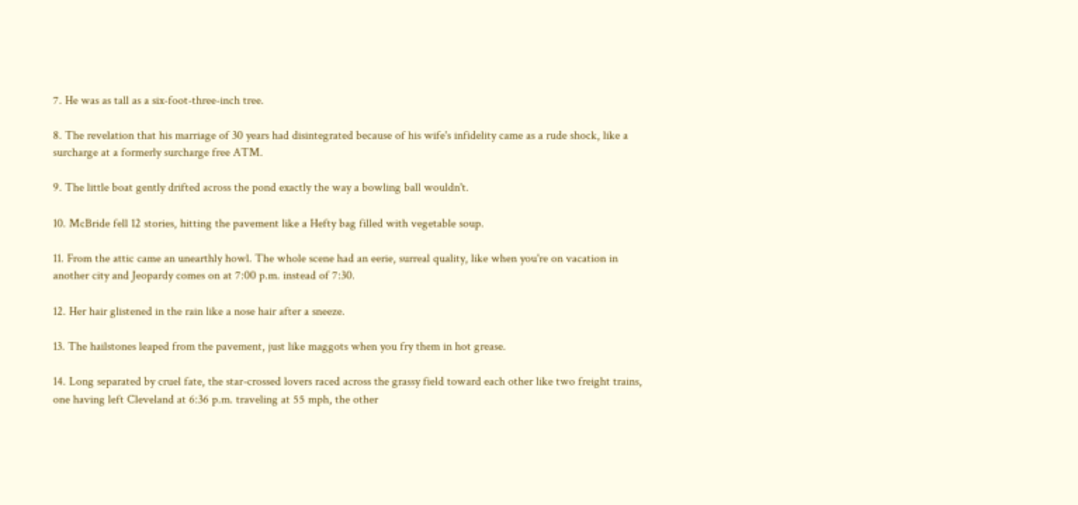7. He was as tall as a six-foot-three-inch tree.

8. The revelation that his marriage of 30 years had disintegrated because of his wife's infidelity came as a rude shock, like a surcharge at a formerly surcharge free ATM.

9. The little boat gently drifted across the pond exactly the way a bowling ball wouldn't.

10. McBride fell 12 stories, hitting the pavement like a Hefty bag filled with vegetable soup.

11. From the attic came an unearthly howl. The whole scene had an eerie, surreal quality, like when you're on vacation in another city and Jeopardy comes on at 7:00 p.m. instead of 7:30.

12. Her hair glistened in the rain like a nose hair after a sneeze.

13. The hailstones leaped from the pavement, just like maggots when you fry them in hot grease.

14. Long separated by cruel fate, the star-crossed lovers raced across the grassy field toward each other like two freight trains, one having left Cleveland at 6:36 p.m. traveling at 55 mph, the other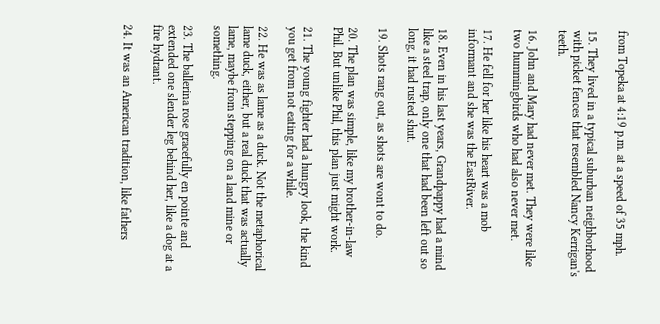from Topeka at 4:19 p.m. at a speed of 35 mph.

15. They lived in a typical suburban neighborhood with picket fences that resembled Nancy Kerrigan's teeth.

16. John and Mary had never met. They were like two hummingbirds who had also never met.

17. He fell for her like his heart was a mob informant and she was the EastRiver.

18. Even in his last years, Grandpappy had a mind like a steel trap, only one that had been left out so long, it had rusted shut.

19. Shots rang out, as shots are wont to do.

20. The plan was simple, like my brother-in-law Phil. But unlike Phil, this plan just might work.

21. The young fighter had a hungry look, the kind you get from not eating for a while.

22. He was as lame as a duck. Not the metaphorical lame duck, either, but a real duck that was actually lame, maybe from stepping on a land mine or something.

23. The ballerina rose gracefully en pointe and extended one slender leg behind her, like a dog at a fire hydrant.

24. It was an American tradition, like fathers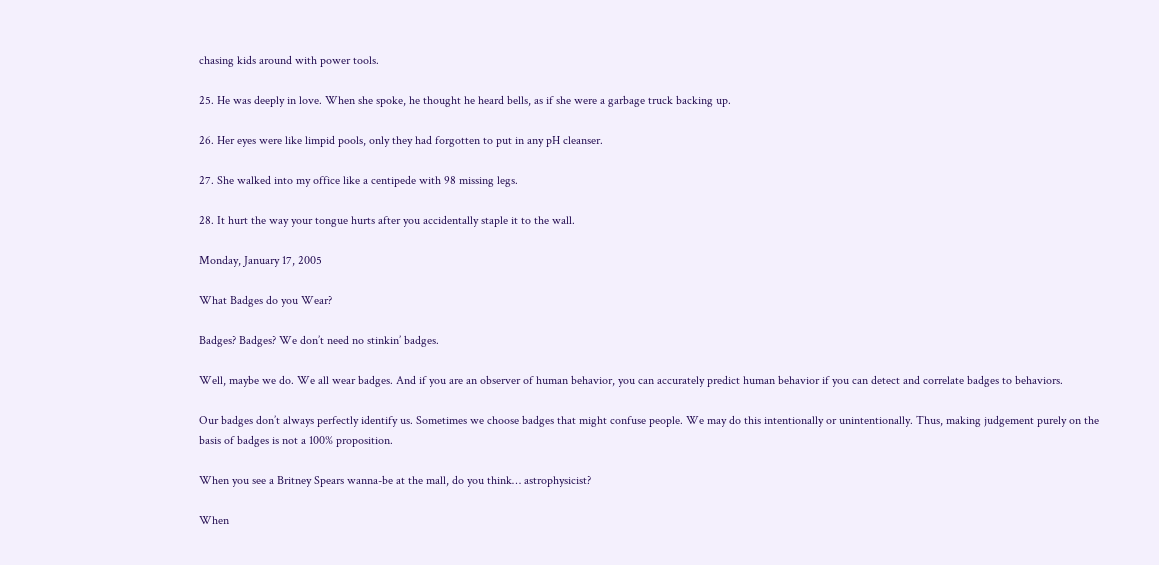chasing kids around with power tools.

25. He was deeply in love. When she spoke, he thought he heard bells, as if she were a garbage truck backing up.

26. Her eyes were like limpid pools, only they had forgotten to put in any pH cleanser.

27. She walked into my office like a centipede with 98 missing legs.

28. It hurt the way your tongue hurts after you accidentally staple it to the wall.

Monday, January 17, 2005

What Badges do you Wear?

Badges? Badges? We don’t need no stinkin’ badges.

Well, maybe we do. We all wear badges. And if you are an observer of human behavior, you can accurately predict human behavior if you can detect and correlate badges to behaviors.

Our badges don’t always perfectly identify us. Sometimes we choose badges that might confuse people. We may do this intentionally or unintentionally. Thus, making judgement purely on the basis of badges is not a 100% proposition.

When you see a Britney Spears wanna-be at the mall, do you think… astrophysicist?

When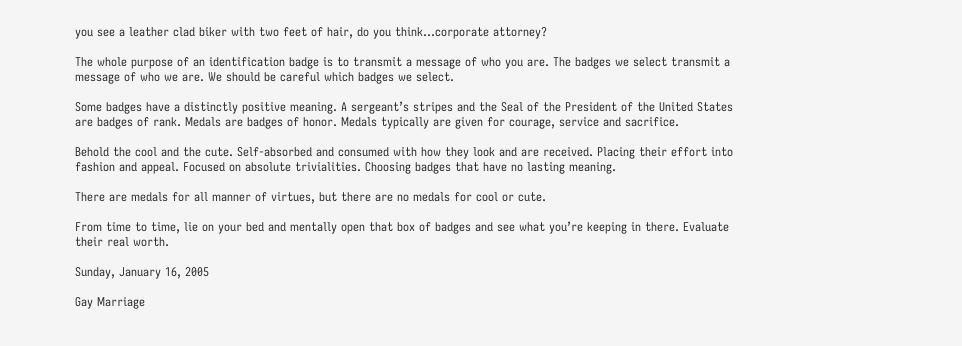you see a leather clad biker with two feet of hair, do you think…corporate attorney?

The whole purpose of an identification badge is to transmit a message of who you are. The badges we select transmit a message of who we are. We should be careful which badges we select.

Some badges have a distinctly positive meaning. A sergeant’s stripes and the Seal of the President of the United States are badges of rank. Medals are badges of honor. Medals typically are given for courage, service and sacrifice.

Behold the cool and the cute. Self-absorbed and consumed with how they look and are received. Placing their effort into fashion and appeal. Focused on absolute trivialities. Choosing badges that have no lasting meaning.

There are medals for all manner of virtues, but there are no medals for cool or cute.

From time to time, lie on your bed and mentally open that box of badges and see what you’re keeping in there. Evaluate their real worth.

Sunday, January 16, 2005

Gay Marriage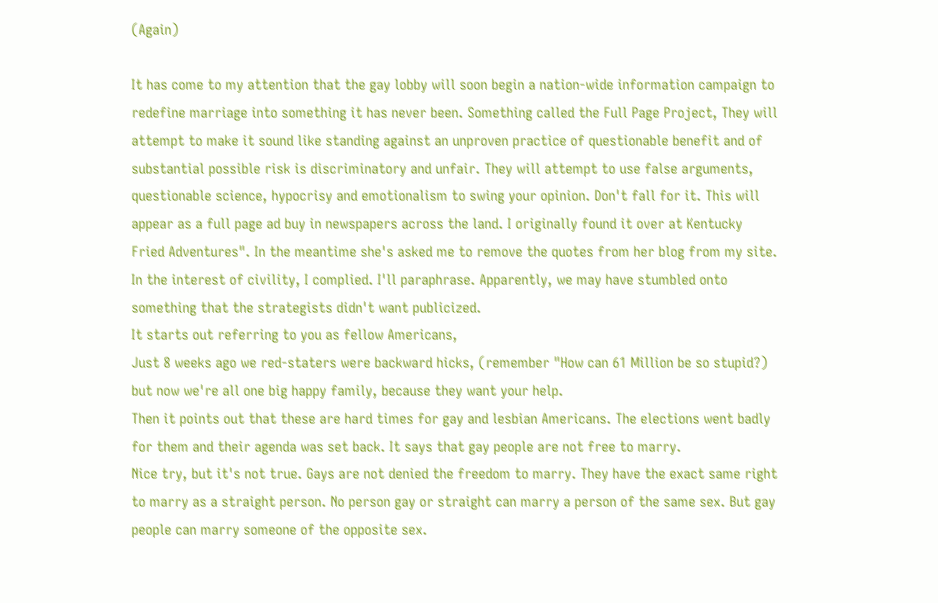(Again)

It has come to my attention that the gay lobby will soon begin a nation-wide information campaign to redefine marriage into something it has never been. Something called the Full Page Project, They will attempt to make it sound like standing against an unproven practice of questionable benefit and of substantial possible risk is discriminatory and unfair. They will attempt to use false arguments, questionable science, hypocrisy and emotionalism to swing your opinion. Don't fall for it. This will appear as a full page ad buy in newspapers across the land. I originally found it over at Kentucky Fried Adventures". In the meantime she's asked me to remove the quotes from her blog from my site. In the interest of civility, I complied. I'll paraphrase. Apparently, we may have stumbled onto something that the strategists didn't want publicized.
It starts out referring to you as fellow Americans,
Just 8 weeks ago we red-staters were backward hicks, (remember "How can 61 Million be so stupid?) but now we're all one big happy family, because they want your help.
Then it points out that these are hard times for gay and lesbian Americans. The elections went badly for them and their agenda was set back. It says that gay people are not free to marry.
Nice try, but it's not true. Gays are not denied the freedom to marry. They have the exact same right to marry as a straight person. No person gay or straight can marry a person of the same sex. But gay people can marry someone of the opposite sex.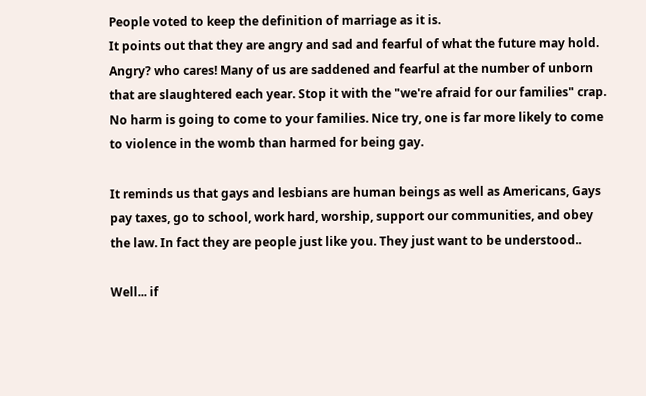People voted to keep the definition of marriage as it is.
It points out that they are angry and sad and fearful of what the future may hold.
Angry? who cares! Many of us are saddened and fearful at the number of unborn that are slaughtered each year. Stop it with the "we're afraid for our families" crap. No harm is going to come to your families. Nice try, one is far more likely to come to violence in the womb than harmed for being gay.

It reminds us that gays and lesbians are human beings as well as Americans, Gays pay taxes, go to school, work hard, worship, support our communities, and obey the law. In fact they are people just like you. They just want to be understood..

Well... if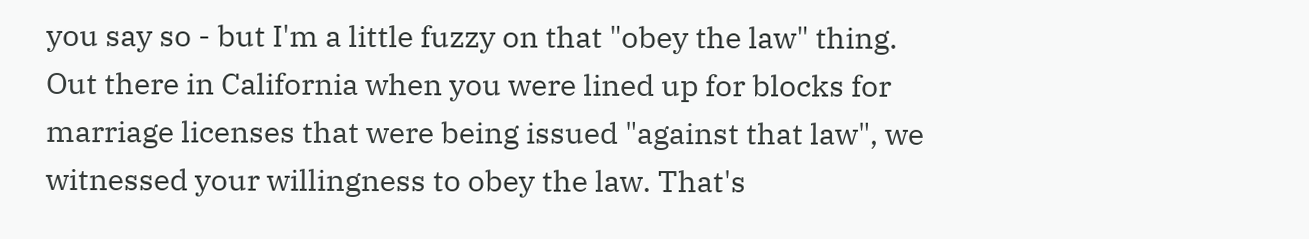you say so - but I'm a little fuzzy on that "obey the law" thing. Out there in California when you were lined up for blocks for marriage licenses that were being issued "against that law", we witnessed your willingness to obey the law. That's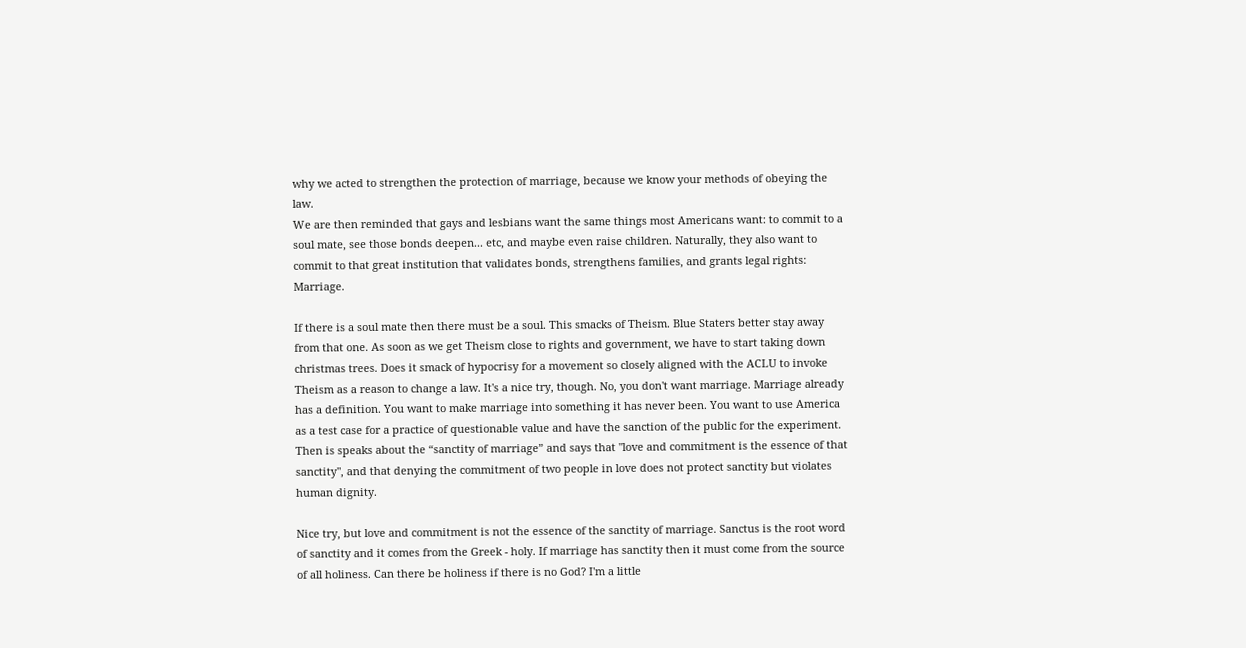why we acted to strengthen the protection of marriage, because we know your methods of obeying the law.
We are then reminded that gays and lesbians want the same things most Americans want: to commit to a soul mate, see those bonds deepen... etc, and maybe even raise children. Naturally, they also want to commit to that great institution that validates bonds, strengthens families, and grants legal rights: Marriage.

If there is a soul mate then there must be a soul. This smacks of Theism. Blue Staters better stay away from that one. As soon as we get Theism close to rights and government, we have to start taking down christmas trees. Does it smack of hypocrisy for a movement so closely aligned with the ACLU to invoke Theism as a reason to change a law. It's a nice try, though. No, you don't want marriage. Marriage already has a definition. You want to make marriage into something it has never been. You want to use America as a test case for a practice of questionable value and have the sanction of the public for the experiment.
Then is speaks about the “sanctity of marriage” and says that "love and commitment is the essence of that sanctity", and that denying the commitment of two people in love does not protect sanctity but violates human dignity.

Nice try, but love and commitment is not the essence of the sanctity of marriage. Sanctus is the root word of sanctity and it comes from the Greek - holy. If marriage has sanctity then it must come from the source of all holiness. Can there be holiness if there is no God? I'm a little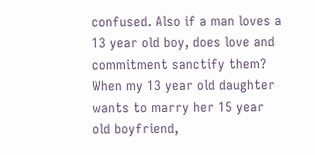confused. Also if a man loves a 13 year old boy, does love and commitment sanctify them? When my 13 year old daughter wants to marry her 15 year old boyfriend,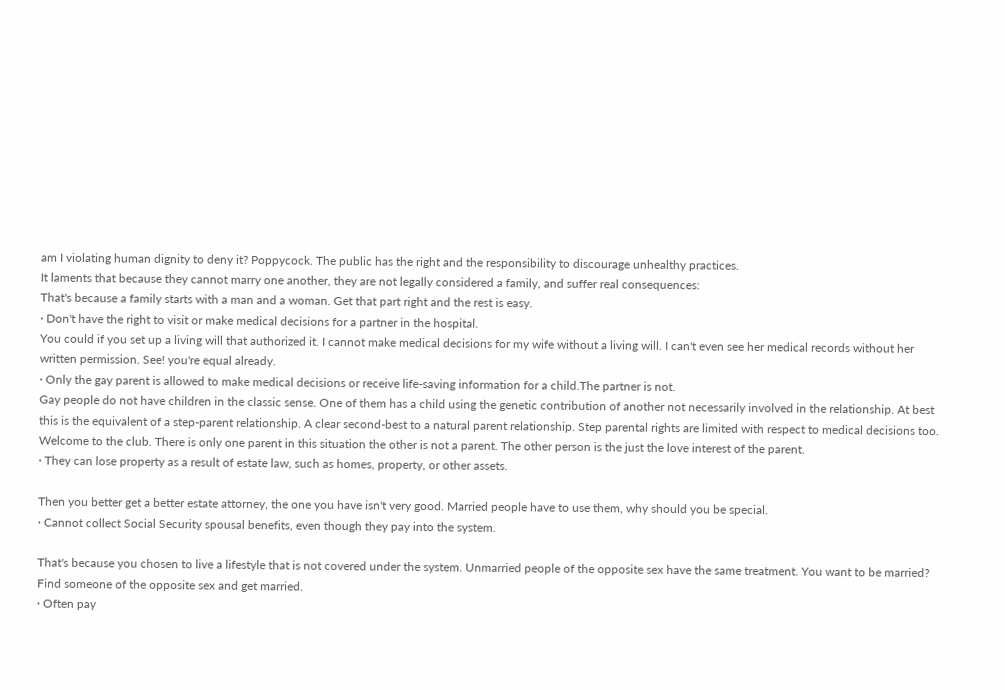am I violating human dignity to deny it? Poppycock. The public has the right and the responsibility to discourage unhealthy practices.
It laments that because they cannot marry one another, they are not legally considered a family, and suffer real consequences:
That's because a family starts with a man and a woman. Get that part right and the rest is easy.
· Don't have the right to visit or make medical decisions for a partner in the hospital.
You could if you set up a living will that authorized it. I cannot make medical decisions for my wife without a living will. I can't even see her medical records without her written permission. See! you're equal already.
· Only the gay parent is allowed to make medical decisions or receive life-saving information for a child.The partner is not.
Gay people do not have children in the classic sense. One of them has a child using the genetic contribution of another not necessarily involved in the relationship. At best this is the equivalent of a step-parent relationship. A clear second-best to a natural parent relationship. Step parental rights are limited with respect to medical decisions too. Welcome to the club. There is only one parent in this situation the other is not a parent. The other person is the just the love interest of the parent.
· They can lose property as a result of estate law, such as homes, property, or other assets.

Then you better get a better estate attorney, the one you have isn't very good. Married people have to use them, why should you be special.
· Cannot collect Social Security spousal benefits, even though they pay into the system.

That's because you chosen to live a lifestyle that is not covered under the system. Unmarried people of the opposite sex have the same treatment. You want to be married? Find someone of the opposite sex and get married.
· Often pay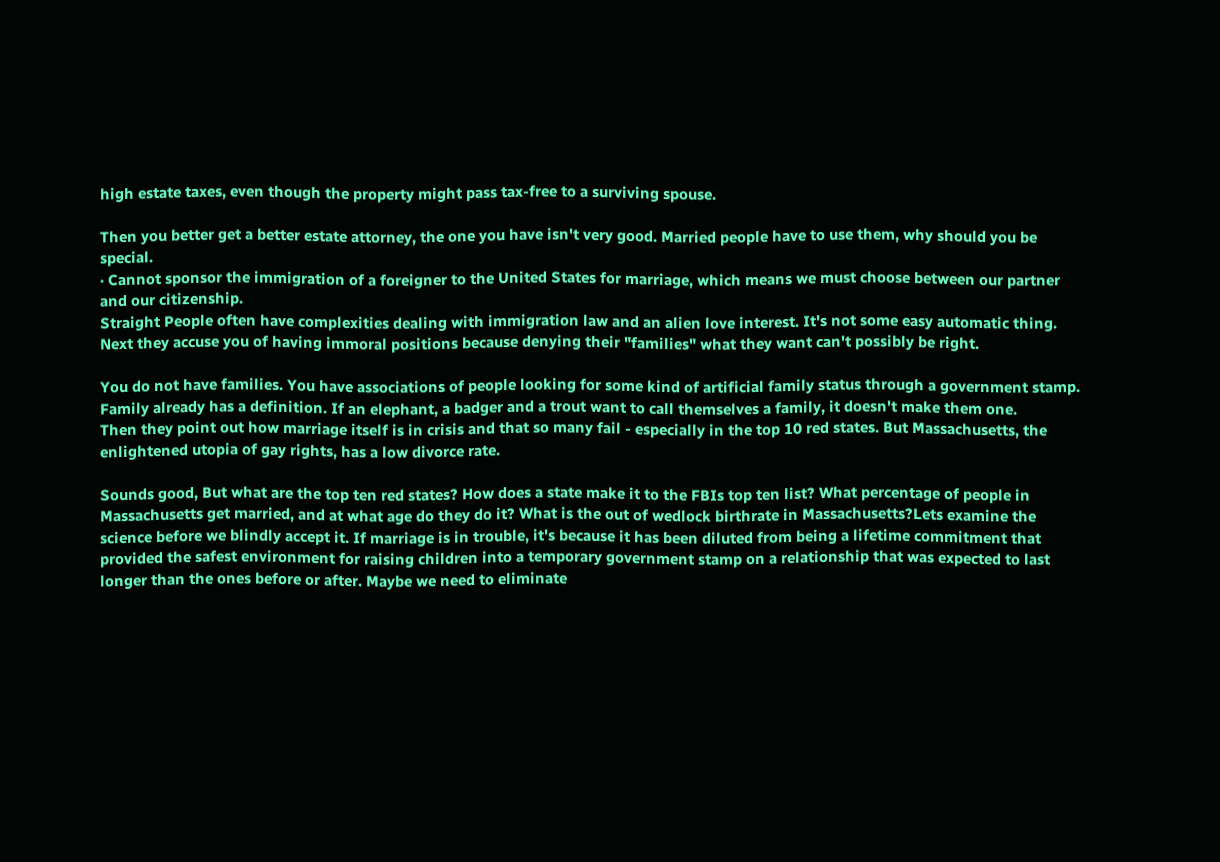high estate taxes, even though the property might pass tax-free to a surviving spouse.

Then you better get a better estate attorney, the one you have isn't very good. Married people have to use them, why should you be special.
· Cannot sponsor the immigration of a foreigner to the United States for marriage, which means we must choose between our partner and our citizenship.
Straight People often have complexities dealing with immigration law and an alien love interest. It's not some easy automatic thing.
Next they accuse you of having immoral positions because denying their "families" what they want can't possibly be right.

You do not have families. You have associations of people looking for some kind of artificial family status through a government stamp. Family already has a definition. If an elephant, a badger and a trout want to call themselves a family, it doesn't make them one.
Then they point out how marriage itself is in crisis and that so many fail - especially in the top 10 red states. But Massachusetts, the enlightened utopia of gay rights, has a low divorce rate.

Sounds good, But what are the top ten red states? How does a state make it to the FBIs top ten list? What percentage of people in Massachusetts get married, and at what age do they do it? What is the out of wedlock birthrate in Massachusetts?Lets examine the science before we blindly accept it. If marriage is in trouble, it's because it has been diluted from being a lifetime commitment that provided the safest environment for raising children into a temporary government stamp on a relationship that was expected to last longer than the ones before or after. Maybe we need to eliminate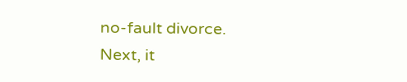no-fault divorce.
Next, it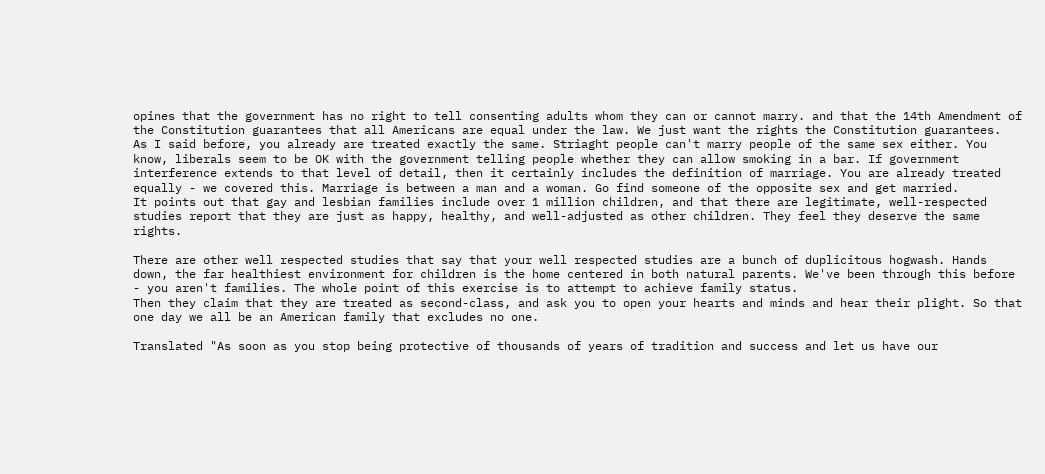opines that the government has no right to tell consenting adults whom they can or cannot marry. and that the 14th Amendment of the Constitution guarantees that all Americans are equal under the law. We just want the rights the Constitution guarantees.
As I said before, you already are treated exactly the same. Striaght people can't marry people of the same sex either. You know, liberals seem to be OK with the government telling people whether they can allow smoking in a bar. If government interference extends to that level of detail, then it certainly includes the definition of marriage. You are already treated equally - we covered this. Marriage is between a man and a woman. Go find someone of the opposite sex and get married.
It points out that gay and lesbian families include over 1 million children, and that there are legitimate, well-respected studies report that they are just as happy, healthy, and well-adjusted as other children. They feel they deserve the same rights.

There are other well respected studies that say that your well respected studies are a bunch of duplicitous hogwash. Hands down, the far healthiest environment for children is the home centered in both natural parents. We've been through this before - you aren't families. The whole point of this exercise is to attempt to achieve family status.
Then they claim that they are treated as second-class, and ask you to open your hearts and minds and hear their plight. So that one day we all be an American family that excludes no one.

Translated "As soon as you stop being protective of thousands of years of tradition and success and let us have our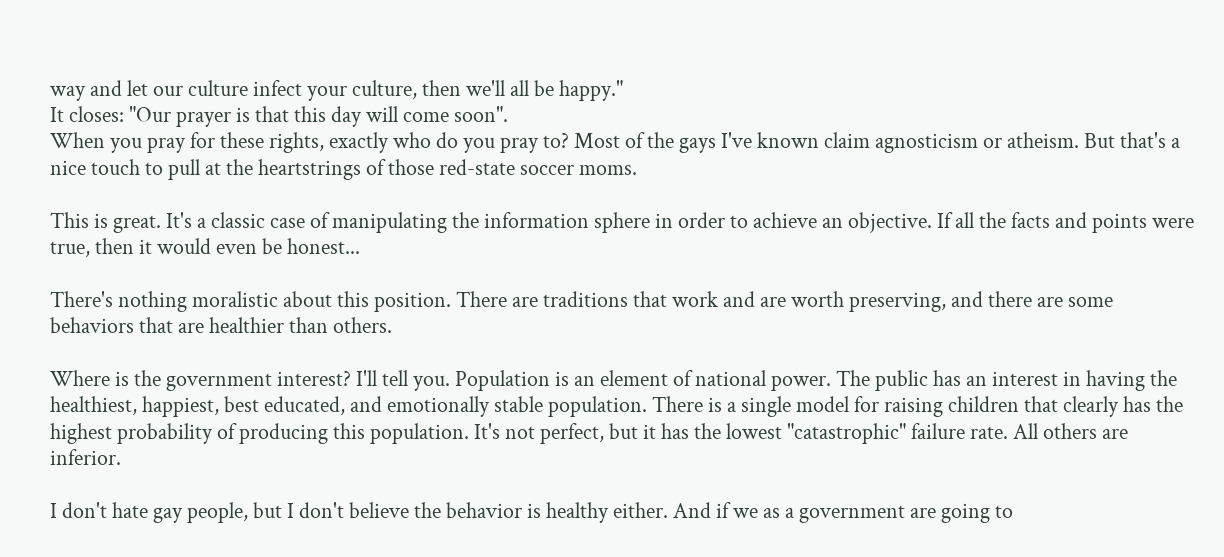way and let our culture infect your culture, then we'll all be happy."
It closes: "Our prayer is that this day will come soon".
When you pray for these rights, exactly who do you pray to? Most of the gays I've known claim agnosticism or atheism. But that's a nice touch to pull at the heartstrings of those red-state soccer moms.

This is great. It's a classic case of manipulating the information sphere in order to achieve an objective. If all the facts and points were true, then it would even be honest...

There's nothing moralistic about this position. There are traditions that work and are worth preserving, and there are some behaviors that are healthier than others.

Where is the government interest? I'll tell you. Population is an element of national power. The public has an interest in having the healthiest, happiest, best educated, and emotionally stable population. There is a single model for raising children that clearly has the highest probability of producing this population. It's not perfect, but it has the lowest "catastrophic" failure rate. All others are inferior.

I don't hate gay people, but I don't believe the behavior is healthy either. And if we as a government are going to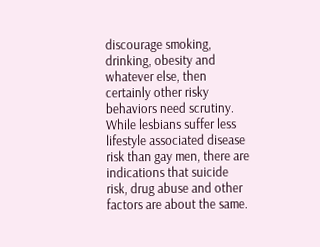discourage smoking, drinking, obesity and whatever else, then certainly other risky behaviors need scrutiny. While lesbians suffer less lifestyle associated disease risk than gay men, there are indications that suicide risk, drug abuse and other factors are about the same.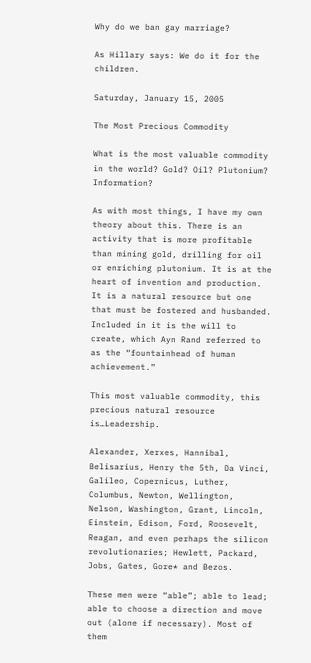Why do we ban gay marriage?

As Hillary says: We do it for the children.

Saturday, January 15, 2005

The Most Precious Commodity

What is the most valuable commodity in the world? Gold? Oil? Plutonium? Information?

As with most things, I have my own theory about this. There is an activity that is more profitable than mining gold, drilling for oil or enriching plutonium. It is at the heart of invention and production. It is a natural resource but one that must be fostered and husbanded.
Included in it is the will to create, which Ayn Rand referred to as the “fountainhead of human achievement.”

This most valuable commodity, this precious natural resource is…Leadership.

Alexander, Xerxes, Hannibal, Belisarius, Henry the 5th, Da Vinci, Galileo, Copernicus, Luther, Columbus, Newton, Wellington, Nelson, Washington, Grant, Lincoln, Einstein, Edison, Ford, Roosevelt, Reagan, and even perhaps the silicon revolutionaries; Hewlett, Packard, Jobs, Gates, Gore* and Bezos.

These men were “able”; able to lead; able to choose a direction and move out (alone if necessary). Most of them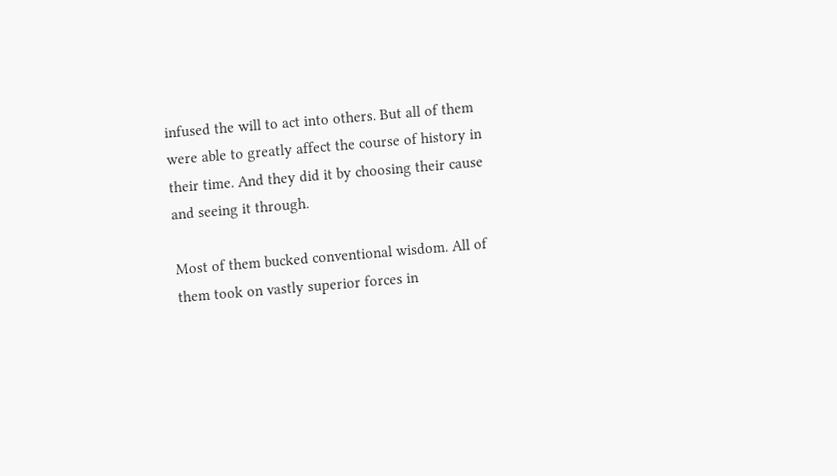infused the will to act into others. But all of them were able to greatly affect the course of history in their time. And they did it by choosing their cause and seeing it through.

Most of them bucked conventional wisdom. All of them took on vastly superior forces in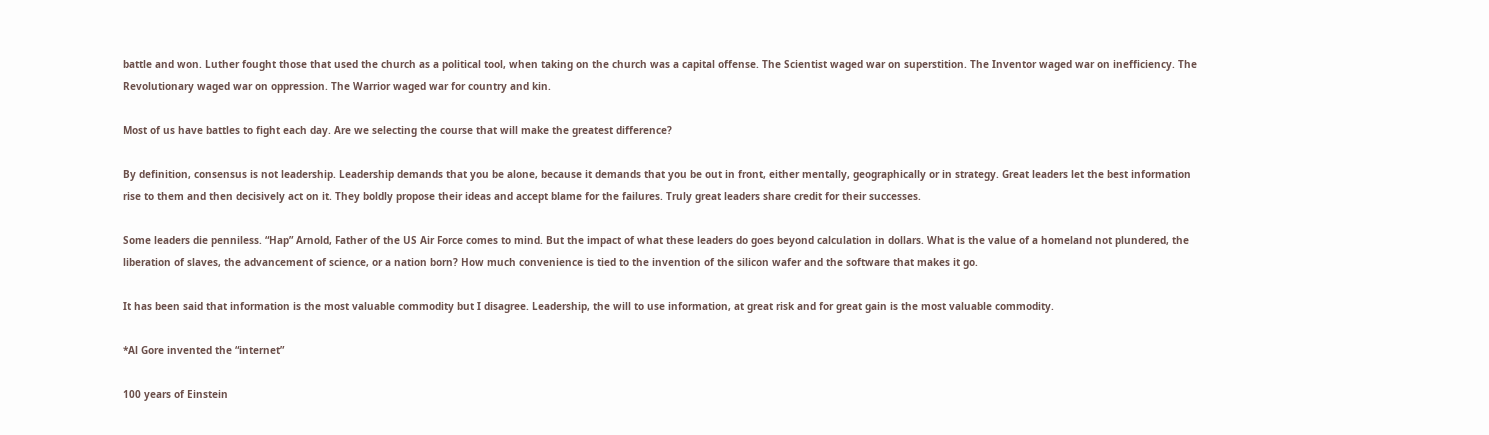battle and won. Luther fought those that used the church as a political tool, when taking on the church was a capital offense. The Scientist waged war on superstition. The Inventor waged war on inefficiency. The Revolutionary waged war on oppression. The Warrior waged war for country and kin.

Most of us have battles to fight each day. Are we selecting the course that will make the greatest difference?

By definition, consensus is not leadership. Leadership demands that you be alone, because it demands that you be out in front, either mentally, geographically or in strategy. Great leaders let the best information rise to them and then decisively act on it. They boldly propose their ideas and accept blame for the failures. Truly great leaders share credit for their successes.

Some leaders die penniless. “Hap” Arnold, Father of the US Air Force comes to mind. But the impact of what these leaders do goes beyond calculation in dollars. What is the value of a homeland not plundered, the liberation of slaves, the advancement of science, or a nation born? How much convenience is tied to the invention of the silicon wafer and the software that makes it go.

It has been said that information is the most valuable commodity but I disagree. Leadership, the will to use information, at great risk and for great gain is the most valuable commodity.

*Al Gore invented the “internet”

100 years of Einstein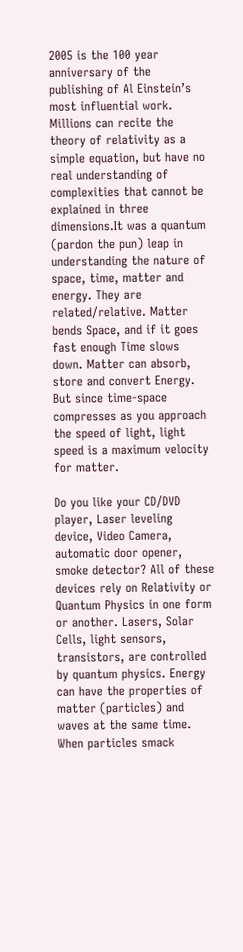2005 is the 100 year anniversary of the publishing of Al Einstein’s most influential work. Millions can recite the theory of relativity as a simple equation, but have no real understanding of complexities that cannot be explained in three dimensions.It was a quantum (pardon the pun) leap in understanding the nature of space, time, matter and energy. They are related/relative. Matter bends Space, and if it goes fast enough Time slows down. Matter can absorb, store and convert Energy. But since time-space compresses as you approach the speed of light, light speed is a maximum velocity for matter.

Do you like your CD/DVD player, Laser leveling device, Video Camera, automatic door opener, smoke detector? All of these devices rely on Relativity or Quantum Physics in one form or another. Lasers, Solar Cells, light sensors, transistors, are controlled by quantum physics. Energy can have the properties of matter (particles) and waves at the same time. When particles smack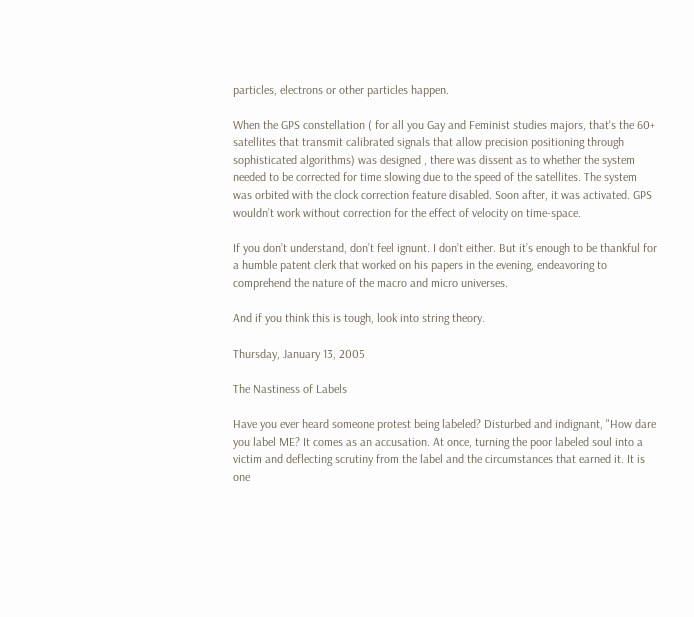particles, electrons or other particles happen.

When the GPS constellation ( for all you Gay and Feminist studies majors, that's the 60+ satellites that transmit calibrated signals that allow precision positioning through sophisticated algorithms) was designed , there was dissent as to whether the system needed to be corrected for time slowing due to the speed of the satellites. The system was orbited with the clock correction feature disabled. Soon after, it was activated. GPS wouldn’t work without correction for the effect of velocity on time-space.

If you don’t understand, don’t feel ignunt. I don’t either. But it’s enough to be thankful for a humble patent clerk that worked on his papers in the evening, endeavoring to comprehend the nature of the macro and micro universes.

And if you think this is tough, look into string theory.

Thursday, January 13, 2005

The Nastiness of Labels

Have you ever heard someone protest being labeled? Disturbed and indignant, "How dare you label ME? It comes as an accusation. At once, turning the poor labeled soul into a victim and deflecting scrutiny from the label and the circumstances that earned it. It is one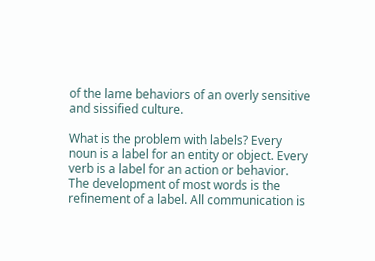of the lame behaviors of an overly sensitive and sissified culture.

What is the problem with labels? Every noun is a label for an entity or object. Every verb is a label for an action or behavior. The development of most words is the refinement of a label. All communication is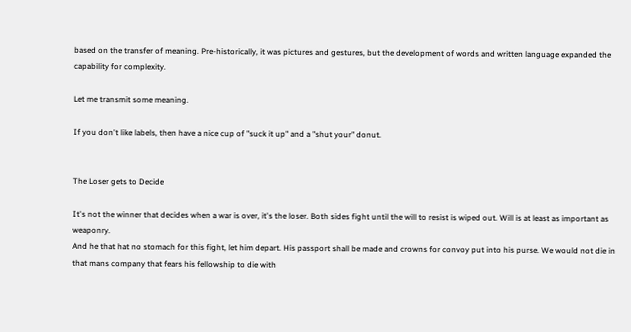based on the transfer of meaning. Pre-historically, it was pictures and gestures, but the development of words and written language expanded the capability for complexity.

Let me transmit some meaning.

If you don't like labels, then have a nice cup of "suck it up" and a "shut your" donut.


The Loser gets to Decide

It's not the winner that decides when a war is over, it's the loser. Both sides fight until the will to resist is wiped out. Will is at least as important as weaponry.
And he that hat no stomach for this fight, let him depart. His passport shall be made and crowns for convoy put into his purse. We would not die in that mans company that fears his fellowship to die with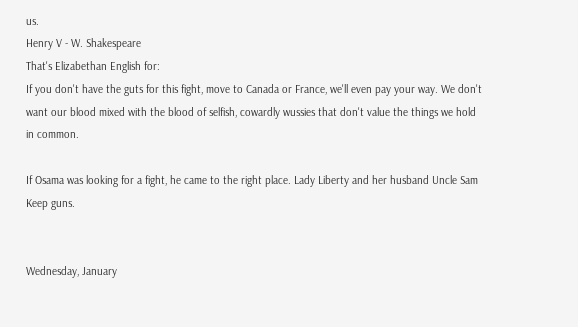us.
Henry V - W. Shakespeare
That's Elizabethan English for:
If you don't have the guts for this fight, move to Canada or France, we'll even pay your way. We don't want our blood mixed with the blood of selfish, cowardly wussies that don't value the things we hold in common.

If Osama was looking for a fight, he came to the right place. Lady Liberty and her husband Uncle Sam Keep guns.


Wednesday, January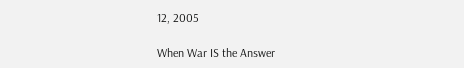12, 2005

When War IS the Answer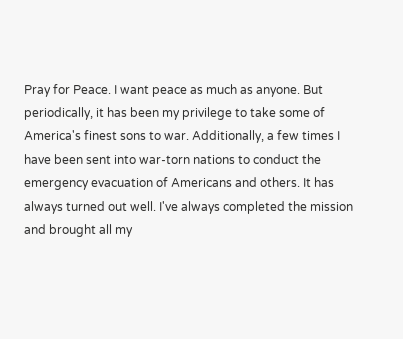Pray for Peace. I want peace as much as anyone. But periodically, it has been my privilege to take some of America's finest sons to war. Additionally, a few times I have been sent into war-torn nations to conduct the emergency evacuation of Americans and others. It has always turned out well. I've always completed the mission and brought all my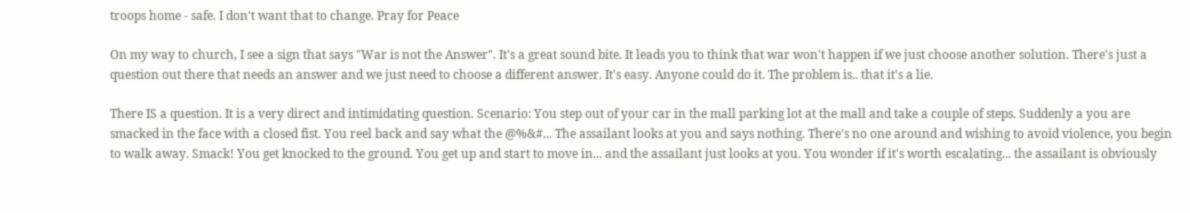troops home - safe. I don't want that to change. Pray for Peace

On my way to church, I see a sign that says "War is not the Answer". It's a great sound bite. It leads you to think that war won't happen if we just choose another solution. There's just a question out there that needs an answer and we just need to choose a different answer. It's easy. Anyone could do it. The problem is.. that it's a lie.

There IS a question. It is a very direct and intimidating question. Scenario: You step out of your car in the mall parking lot at the mall and take a couple of steps. Suddenly a you are smacked in the face with a closed fist. You reel back and say what the @%&#... The assailant looks at you and says nothing. There's no one around and wishing to avoid violence, you begin to walk away. Smack! You get knocked to the ground. You get up and start to move in... and the assailant just looks at you. You wonder if it's worth escalating... the assailant is obviously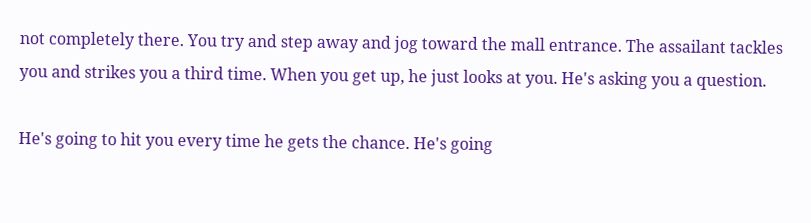not completely there. You try and step away and jog toward the mall entrance. The assailant tackles you and strikes you a third time. When you get up, he just looks at you. He's asking you a question.

He's going to hit you every time he gets the chance. He's going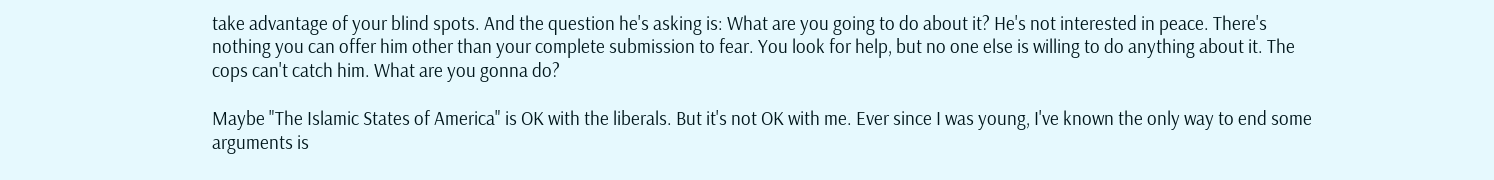take advantage of your blind spots. And the question he's asking is: What are you going to do about it? He's not interested in peace. There's nothing you can offer him other than your complete submission to fear. You look for help, but no one else is willing to do anything about it. The cops can't catch him. What are you gonna do?

Maybe "The Islamic States of America" is OK with the liberals. But it's not OK with me. Ever since I was young, I've known the only way to end some arguments is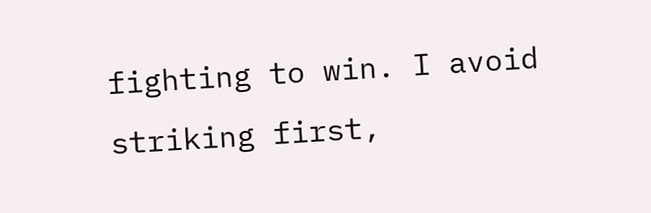fighting to win. I avoid striking first,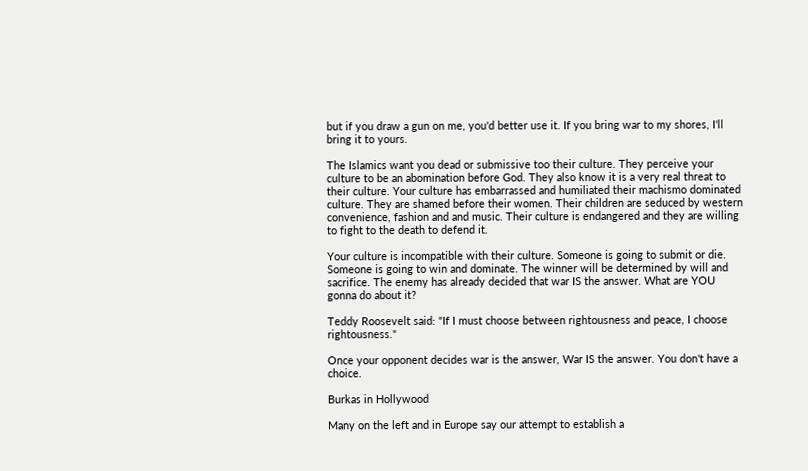but if you draw a gun on me, you'd better use it. If you bring war to my shores, I'll bring it to yours.

The Islamics want you dead or submissive too their culture. They perceive your culture to be an abomination before God. They also know it is a very real threat to their culture. Your culture has embarrassed and humiliated their machismo dominated culture. They are shamed before their women. Their children are seduced by western convenience, fashion and and music. Their culture is endangered and they are willing to fight to the death to defend it.

Your culture is incompatible with their culture. Someone is going to submit or die. Someone is going to win and dominate. The winner will be determined by will and sacrifice. The enemy has already decided that war IS the answer. What are YOU gonna do about it?

Teddy Roosevelt said: "If I must choose between rightousness and peace, I choose rightousness."

Once your opponent decides war is the answer, War IS the answer. You don't have a choice.

Burkas in Hollywood

Many on the left and in Europe say our attempt to establish a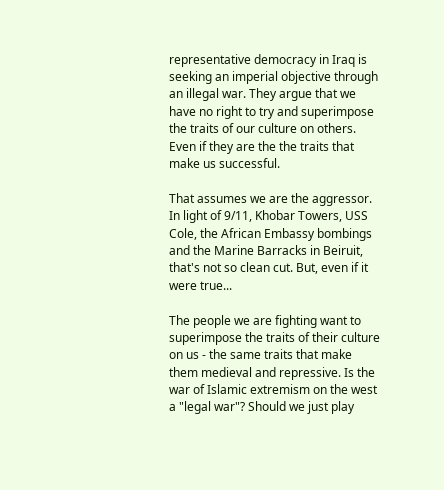representative democracy in Iraq is seeking an imperial objective through an illegal war. They argue that we have no right to try and superimpose the traits of our culture on others. Even if they are the the traits that make us successful.

That assumes we are the aggressor. In light of 9/11, Khobar Towers, USS Cole, the African Embassy bombings and the Marine Barracks in Beiruit, that's not so clean cut. But, even if it were true...

The people we are fighting want to superimpose the traits of their culture on us - the same traits that make them medieval and repressive. Is the war of Islamic extremism on the west a "legal war"? Should we just play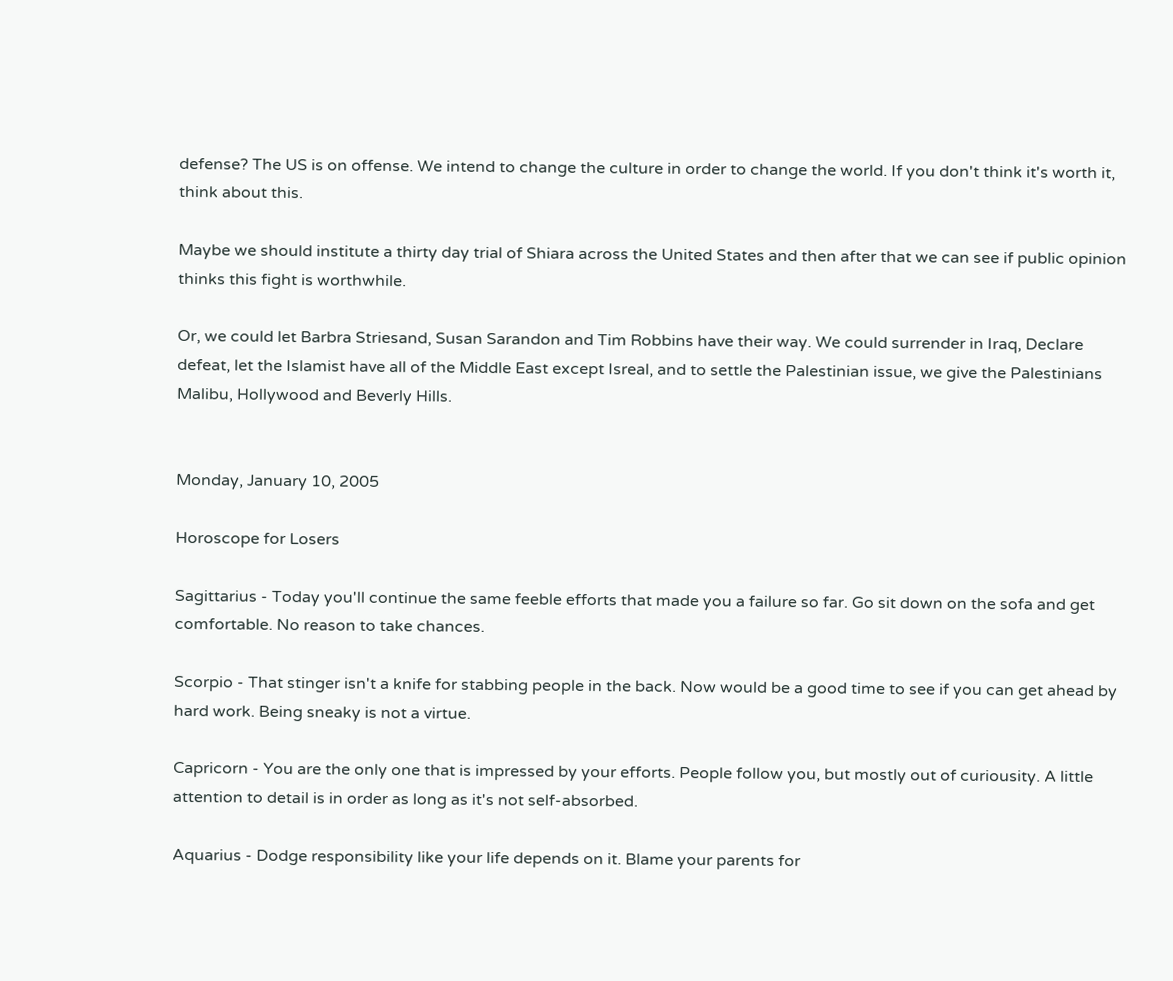defense? The US is on offense. We intend to change the culture in order to change the world. If you don't think it's worth it, think about this.

Maybe we should institute a thirty day trial of Shiara across the United States and then after that we can see if public opinion thinks this fight is worthwhile.

Or, we could let Barbra Striesand, Susan Sarandon and Tim Robbins have their way. We could surrender in Iraq, Declare defeat, let the Islamist have all of the Middle East except Isreal, and to settle the Palestinian issue, we give the Palestinians Malibu, Hollywood and Beverly Hills.


Monday, January 10, 2005

Horoscope for Losers

Sagittarius - Today you'll continue the same feeble efforts that made you a failure so far. Go sit down on the sofa and get comfortable. No reason to take chances.

Scorpio - That stinger isn't a knife for stabbing people in the back. Now would be a good time to see if you can get ahead by hard work. Being sneaky is not a virtue.

Capricorn - You are the only one that is impressed by your efforts. People follow you, but mostly out of curiousity. A little attention to detail is in order as long as it's not self-absorbed.

Aquarius - Dodge responsibility like your life depends on it. Blame your parents for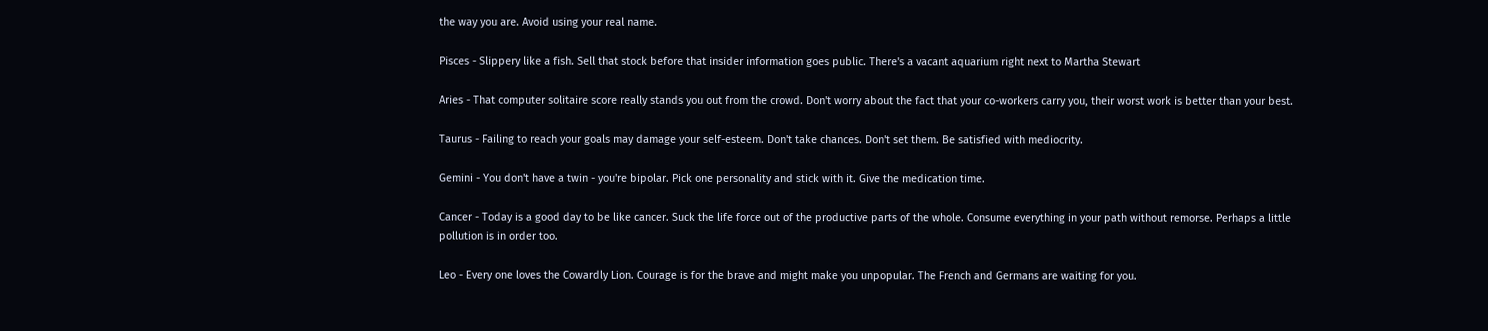the way you are. Avoid using your real name.

Pisces - Slippery like a fish. Sell that stock before that insider information goes public. There's a vacant aquarium right next to Martha Stewart

Aries - That computer solitaire score really stands you out from the crowd. Don't worry about the fact that your co-workers carry you, their worst work is better than your best.

Taurus - Failing to reach your goals may damage your self-esteem. Don't take chances. Don't set them. Be satisfied with mediocrity.

Gemini - You don't have a twin - you're bipolar. Pick one personality and stick with it. Give the medication time.

Cancer - Today is a good day to be like cancer. Suck the life force out of the productive parts of the whole. Consume everything in your path without remorse. Perhaps a little pollution is in order too.

Leo - Every one loves the Cowardly Lion. Courage is for the brave and might make you unpopular. The French and Germans are waiting for you.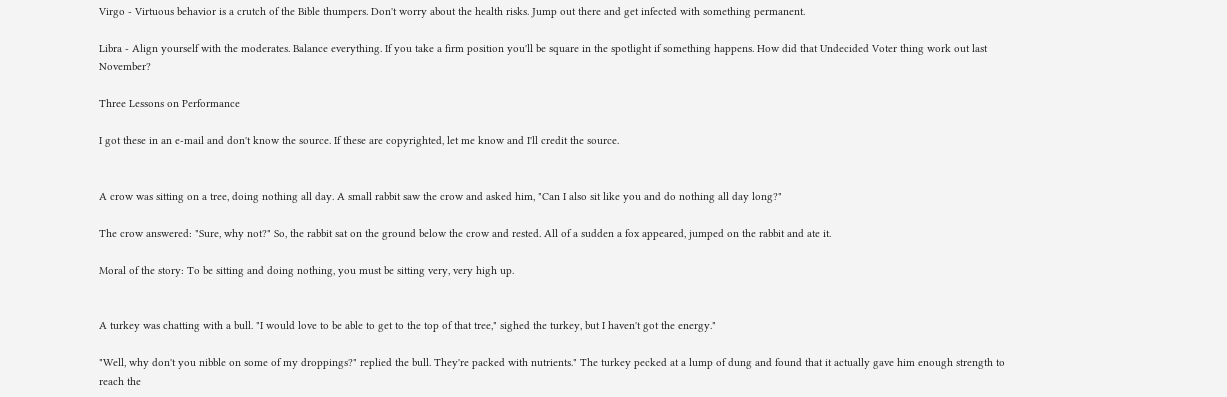Virgo - Virtuous behavior is a crutch of the Bible thumpers. Don't worry about the health risks. Jump out there and get infected with something permanent.

Libra - Align yourself with the moderates. Balance everything. If you take a firm position you'll be square in the spotlight if something happens. How did that Undecided Voter thing work out last November?

Three Lessons on Performance

I got these in an e-mail and don't know the source. If these are copyrighted, let me know and I'll credit the source.


A crow was sitting on a tree, doing nothing all day. A small rabbit saw the crow and asked him, "Can I also sit like you and do nothing all day long?"

The crow answered: "Sure, why not?" So, the rabbit sat on the ground below the crow and rested. All of a sudden a fox appeared, jumped on the rabbit and ate it.

Moral of the story: To be sitting and doing nothing, you must be sitting very, very high up.


A turkey was chatting with a bull. "I would love to be able to get to the top of that tree," sighed the turkey, but I haven't got the energy."

"Well, why don't you nibble on some of my droppings?" replied the bull. They're packed with nutrients." The turkey pecked at a lump of dung and found that it actually gave him enough strength to reach the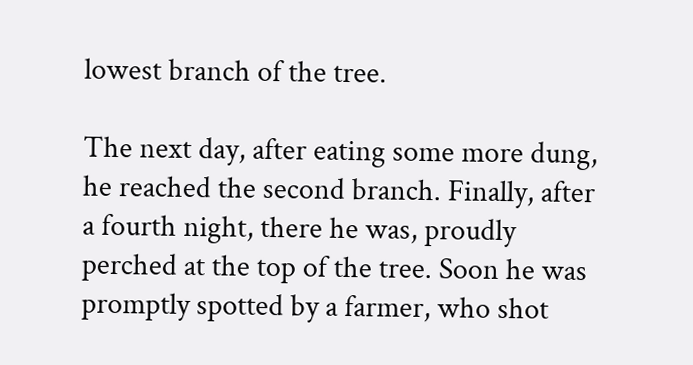lowest branch of the tree.

The next day, after eating some more dung, he reached the second branch. Finally, after a fourth night, there he was, proudly perched at the top of the tree. Soon he was promptly spotted by a farmer, who shot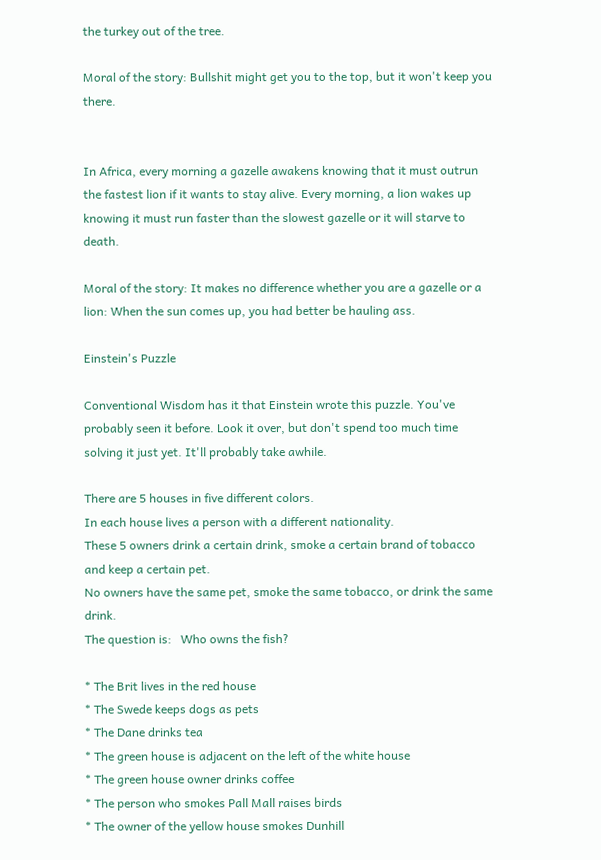the turkey out of the tree.

Moral of the story: Bullshit might get you to the top, but it won't keep you there.


In Africa, every morning a gazelle awakens knowing that it must outrun the fastest lion if it wants to stay alive. Every morning, a lion wakes up knowing it must run faster than the slowest gazelle or it will starve to death.

Moral of the story: It makes no difference whether you are a gazelle or a lion: When the sun comes up, you had better be hauling ass.

Einstein's Puzzle

Conventional Wisdom has it that Einstein wrote this puzzle. You've probably seen it before. Look it over, but don't spend too much time solving it just yet. It'll probably take awhile.

There are 5 houses in five different colors.
In each house lives a person with a different nationality.
These 5 owners drink a certain drink, smoke a certain brand of tobacco and keep a certain pet.
No owners have the same pet, smoke the same tobacco, or drink the same drink.
The question is:   Who owns the fish?

* The Brit lives in the red house
* The Swede keeps dogs as pets
* The Dane drinks tea
* The green house is adjacent on the left of the white house
* The green house owner drinks coffee
* The person who smokes Pall Mall raises birds
* The owner of the yellow house smokes Dunhill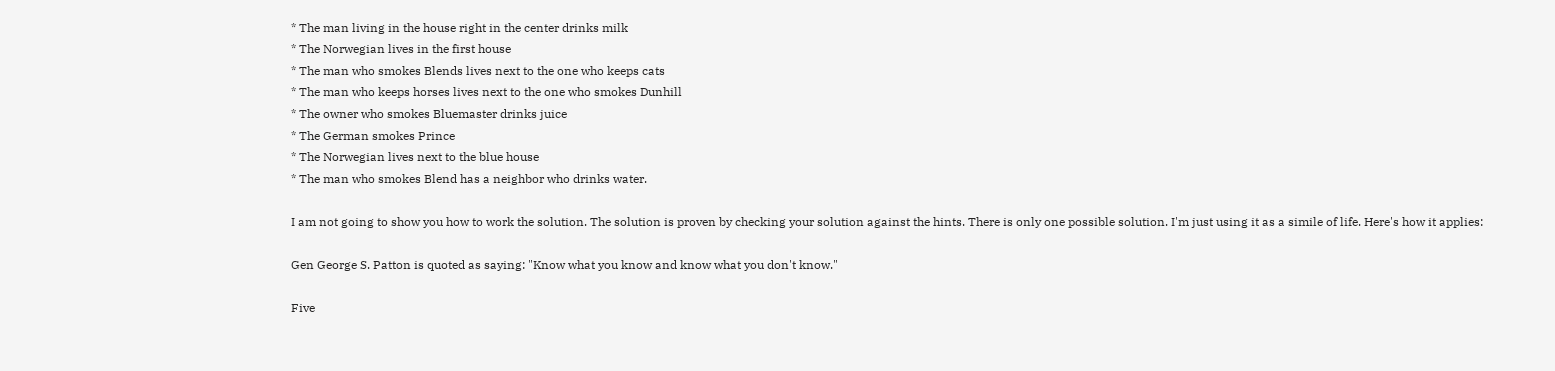* The man living in the house right in the center drinks milk
* The Norwegian lives in the first house
* The man who smokes Blends lives next to the one who keeps cats
* The man who keeps horses lives next to the one who smokes Dunhill
* The owner who smokes Bluemaster drinks juice
* The German smokes Prince
* The Norwegian lives next to the blue house
* The man who smokes Blend has a neighbor who drinks water.

I am not going to show you how to work the solution. The solution is proven by checking your solution against the hints. There is only one possible solution. I'm just using it as a simile of life. Here's how it applies:

Gen George S. Patton is quoted as saying: "Know what you know and know what you don't know."

Five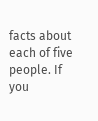facts about each of five people. If you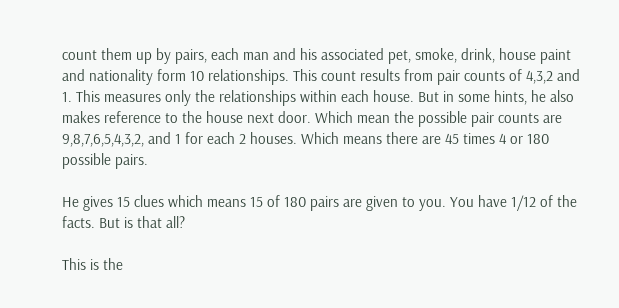count them up by pairs, each man and his associated pet, smoke, drink, house paint and nationality form 10 relationships. This count results from pair counts of 4,3,2 and 1. This measures only the relationships within each house. But in some hints, he also makes reference to the house next door. Which mean the possible pair counts are 9,8,7,6,5,4,3,2, and 1 for each 2 houses. Which means there are 45 times 4 or 180 possible pairs.

He gives 15 clues which means 15 of 180 pairs are given to you. You have 1/12 of the facts. But is that all?

This is the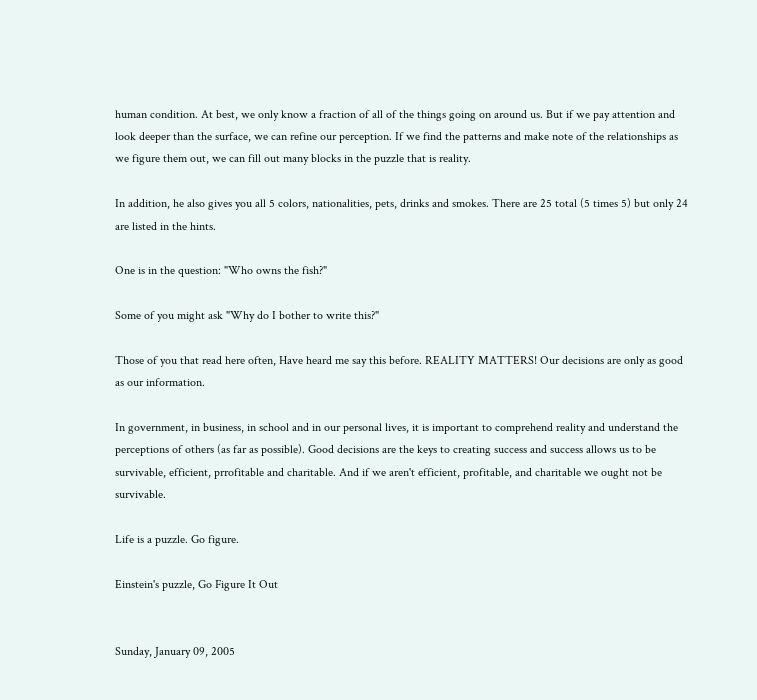human condition. At best, we only know a fraction of all of the things going on around us. But if we pay attention and look deeper than the surface, we can refine our perception. If we find the patterns and make note of the relationships as we figure them out, we can fill out many blocks in the puzzle that is reality.

In addition, he also gives you all 5 colors, nationalities, pets, drinks and smokes. There are 25 total (5 times 5) but only 24 are listed in the hints.

One is in the question: "Who owns the fish?"

Some of you might ask "Why do I bother to write this?"

Those of you that read here often, Have heard me say this before. REALITY MATTERS! Our decisions are only as good as our information.

In government, in business, in school and in our personal lives, it is important to comprehend reality and understand the perceptions of others (as far as possible). Good decisions are the keys to creating success and success allows us to be survivable, efficient, prrofitable and charitable. And if we aren't efficient, profitable, and charitable we ought not be survivable.

Life is a puzzle. Go figure.

Einstein's puzzle, Go Figure It Out


Sunday, January 09, 2005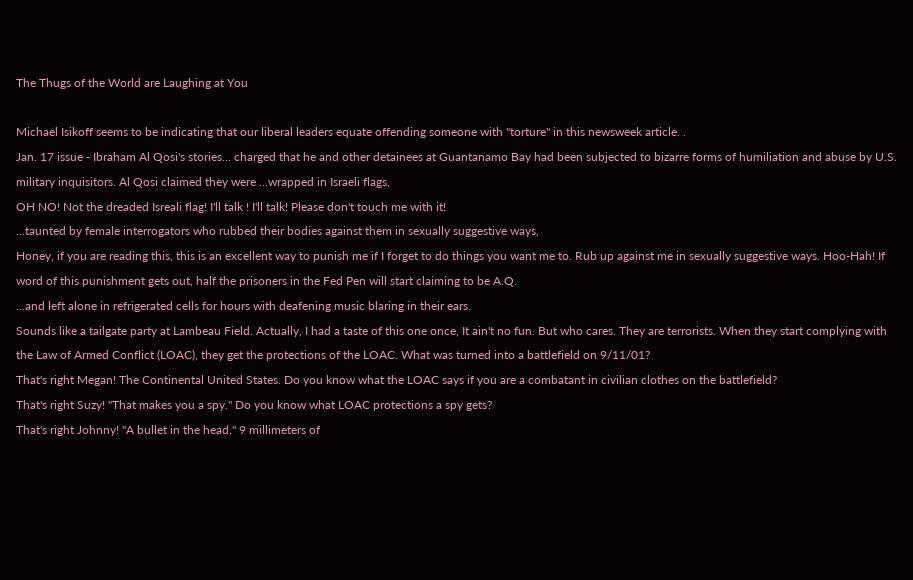The Thugs of the World are Laughing at You

Michael Isikoff seems to be indicating that our liberal leaders equate offending someone with "torture" in this newsweek article. .
Jan. 17 issue - Ibraham Al Qosi's stories... charged that he and other detainees at Guantanamo Bay had been subjected to bizarre forms of humiliation and abuse by U.S. military inquisitors. Al Qosi claimed they were ...wrapped in Israeli flags,
OH NO! Not the dreaded Isreali flag! I'll talk ! I'll talk! Please don't touch me with it!
...taunted by female interrogators who rubbed their bodies against them in sexually suggestive ways,
Honey, if you are reading this, this is an excellent way to punish me if I forget to do things you want me to. Rub up against me in sexually suggestive ways. Hoo-Hah! If word of this punishment gets out, half the prisoners in the Fed Pen will start claiming to be A.Q.
...and left alone in refrigerated cells for hours with deafening music blaring in their ears.
Sounds like a tailgate party at Lambeau Field. Actually, I had a taste of this one once, It ain't no fun. But who cares. They are terrorists. When they start complying with the Law of Armed Conflict (LOAC), they get the protections of the LOAC. What was turned into a battlefield on 9/11/01?
That's right Megan! The Continental United States. Do you know what the LOAC says if you are a combatant in civilian clothes on the battlefield?
That's right Suzy! "That makes you a spy." Do you know what LOAC protections a spy gets?
That's right Johnny! "A bullet in the head." 9 millimeters of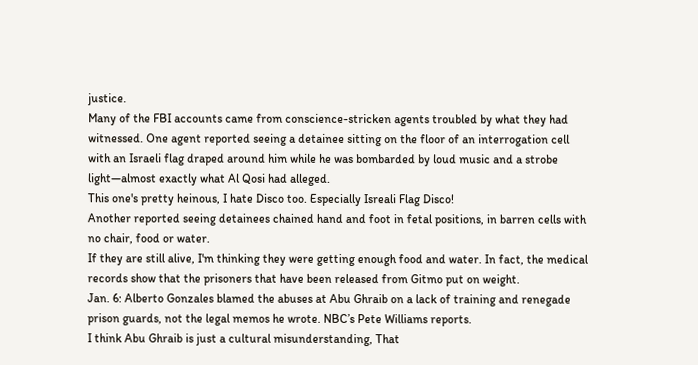justice.
Many of the FBI accounts came from conscience-stricken agents troubled by what they had witnessed. One agent reported seeing a detainee sitting on the floor of an interrogation cell with an Israeli flag draped around him while he was bombarded by loud music and a strobe light—almost exactly what Al Qosi had alleged.
This one's pretty heinous, I hate Disco too. Especially Isreali Flag Disco!
Another reported seeing detainees chained hand and foot in fetal positions, in barren cells with no chair, food or water.
If they are still alive, I'm thinking they were getting enough food and water. In fact, the medical records show that the prisoners that have been released from Gitmo put on weight.
Jan. 6: Alberto Gonzales blamed the abuses at Abu Ghraib on a lack of training and renegade prison guards, not the legal memos he wrote. NBC’s Pete Williams reports.
I think Abu Ghraib is just a cultural misunderstanding, That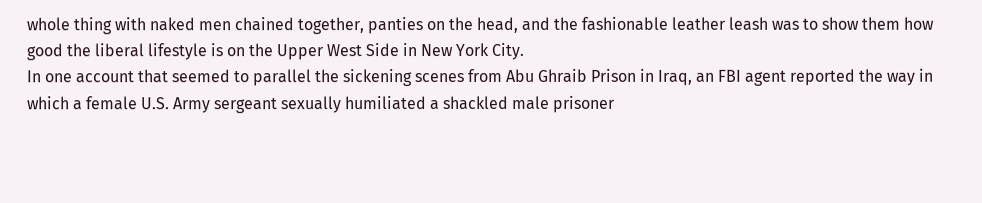whole thing with naked men chained together, panties on the head, and the fashionable leather leash was to show them how good the liberal lifestyle is on the Upper West Side in New York City.
In one account that seemed to parallel the sickening scenes from Abu Ghraib Prison in Iraq, an FBI agent reported the way in which a female U.S. Army sergeant sexually humiliated a shackled male prisoner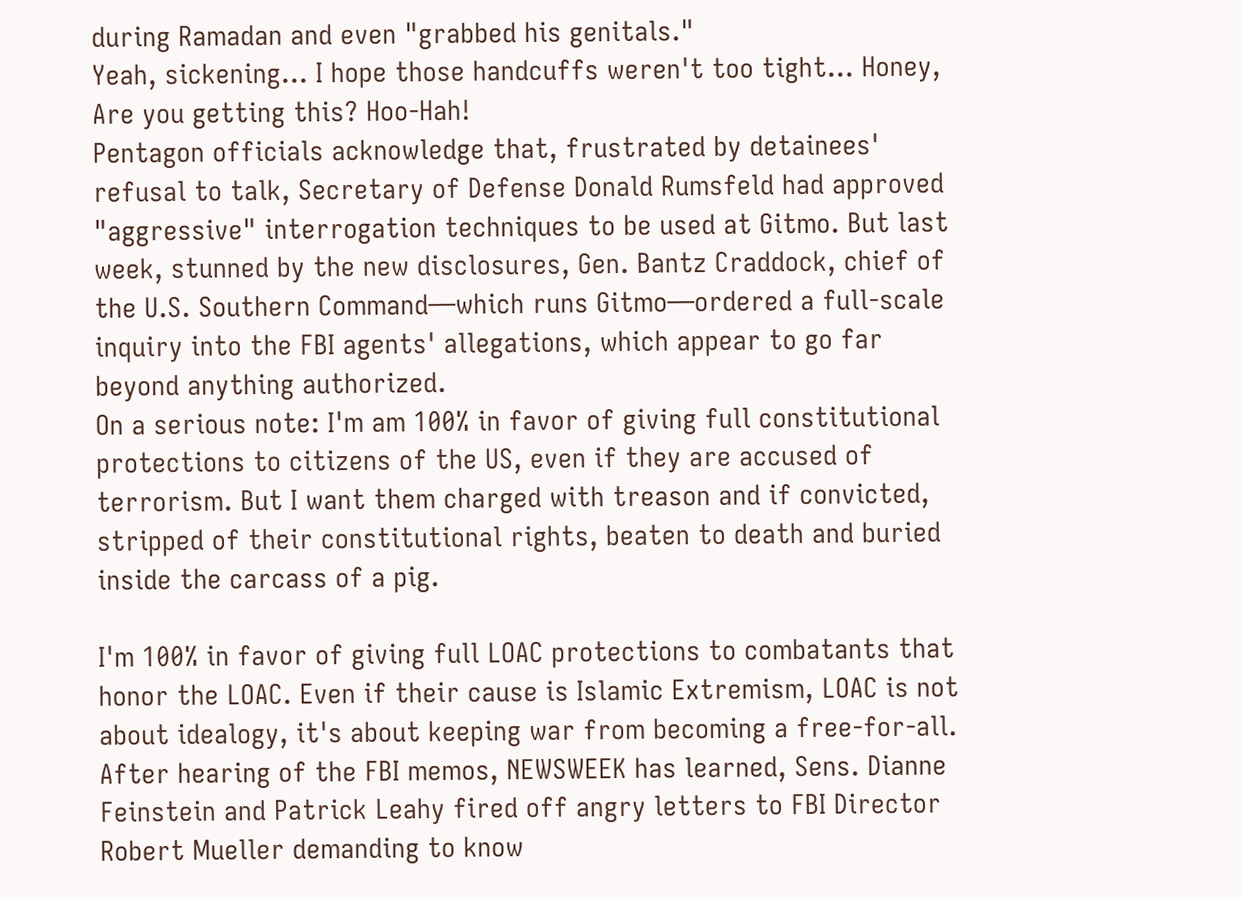during Ramadan and even "grabbed his genitals."
Yeah, sickening... I hope those handcuffs weren't too tight... Honey, Are you getting this? Hoo-Hah!
Pentagon officials acknowledge that, frustrated by detainees' refusal to talk, Secretary of Defense Donald Rumsfeld had approved "aggressive" interrogation techniques to be used at Gitmo. But last week, stunned by the new disclosures, Gen. Bantz Craddock, chief of the U.S. Southern Command—which runs Gitmo—ordered a full-scale inquiry into the FBI agents' allegations, which appear to go far beyond anything authorized.
On a serious note: I'm am 100% in favor of giving full constitutional protections to citizens of the US, even if they are accused of terrorism. But I want them charged with treason and if convicted, stripped of their constitutional rights, beaten to death and buried inside the carcass of a pig.

I'm 100% in favor of giving full LOAC protections to combatants that honor the LOAC. Even if their cause is Islamic Extremism, LOAC is not about idealogy, it's about keeping war from becoming a free-for-all.
After hearing of the FBI memos, NEWSWEEK has learned, Sens. Dianne Feinstein and Patrick Leahy fired off angry letters to FBI Director Robert Mueller demanding to know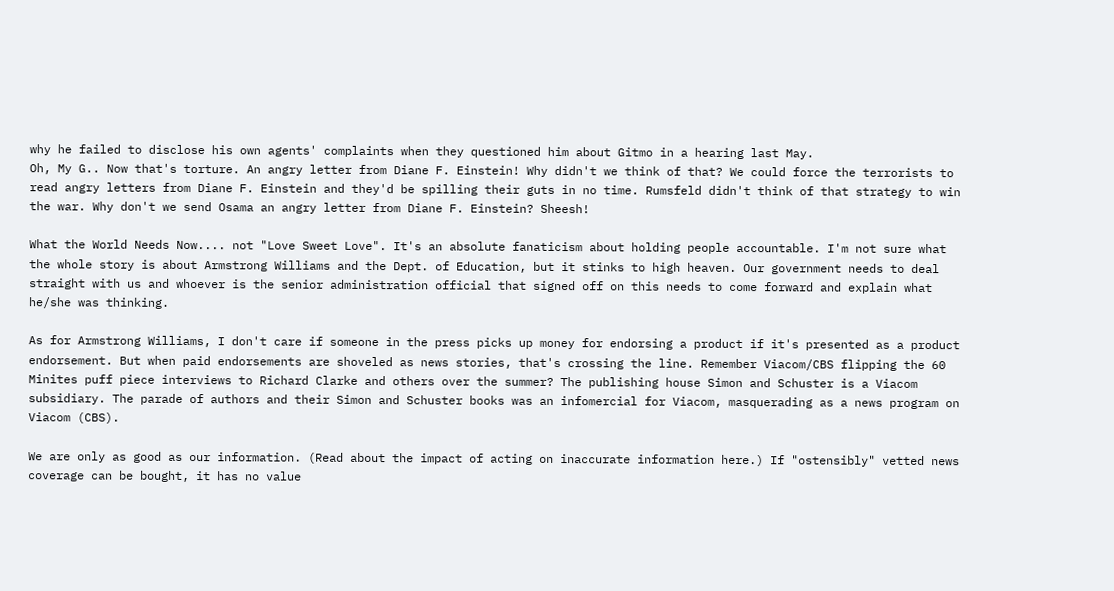why he failed to disclose his own agents' complaints when they questioned him about Gitmo in a hearing last May.
Oh, My G.. Now that's torture. An angry letter from Diane F. Einstein! Why didn't we think of that? We could force the terrorists to read angry letters from Diane F. Einstein and they'd be spilling their guts in no time. Rumsfeld didn't think of that strategy to win the war. Why don't we send Osama an angry letter from Diane F. Einstein? Sheesh!

What the World Needs Now.... not "Love Sweet Love". It's an absolute fanaticism about holding people accountable. I'm not sure what the whole story is about Armstrong Williams and the Dept. of Education, but it stinks to high heaven. Our government needs to deal straight with us and whoever is the senior administration official that signed off on this needs to come forward and explain what he/she was thinking.

As for Armstrong Williams, I don't care if someone in the press picks up money for endorsing a product if it's presented as a product endorsement. But when paid endorsements are shoveled as news stories, that's crossing the line. Remember Viacom/CBS flipping the 60 Minites puff piece interviews to Richard Clarke and others over the summer? The publishing house Simon and Schuster is a Viacom subsidiary. The parade of authors and their Simon and Schuster books was an infomercial for Viacom, masquerading as a news program on Viacom (CBS).

We are only as good as our information. (Read about the impact of acting on inaccurate information here.) If "ostensibly" vetted news coverage can be bought, it has no value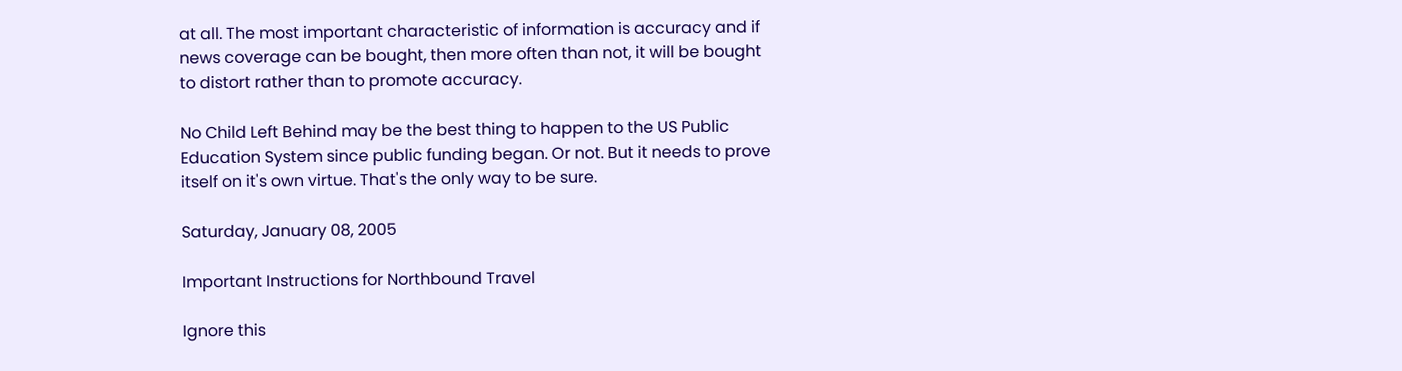at all. The most important characteristic of information is accuracy and if news coverage can be bought, then more often than not, it will be bought to distort rather than to promote accuracy.

No Child Left Behind may be the best thing to happen to the US Public Education System since public funding began. Or not. But it needs to prove itself on it's own virtue. That's the only way to be sure.

Saturday, January 08, 2005

Important Instructions for Northbound Travel

Ignore this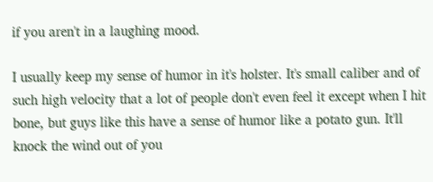if you aren't in a laughing mood.

I usually keep my sense of humor in it's holster. It's small caliber and of such high velocity that a lot of people don't even feel it except when I hit bone, but guys like this have a sense of humor like a potato gun. It'll knock the wind out of you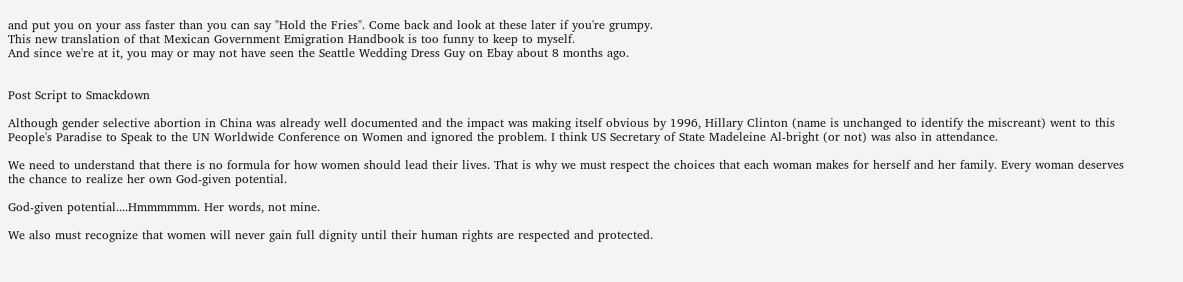and put you on your ass faster than you can say "Hold the Fries". Come back and look at these later if you're grumpy.
This new translation of that Mexican Government Emigration Handbook is too funny to keep to myself.
And since we're at it, you may or may not have seen the Seattle Wedding Dress Guy on Ebay about 8 months ago.


Post Script to Smackdown

Although gender selective abortion in China was already well documented and the impact was making itself obvious by 1996, Hillary Clinton (name is unchanged to identify the miscreant) went to this People's Paradise to Speak to the UN Worldwide Conference on Women and ignored the problem. I think US Secretary of State Madeleine Al-bright (or not) was also in attendance.

We need to understand that there is no formula for how women should lead their lives. That is why we must respect the choices that each woman makes for herself and her family. Every woman deserves the chance to realize her own God-given potential.

God-given potential....Hmmmmmm. Her words, not mine.

We also must recognize that women will never gain full dignity until their human rights are respected and protected.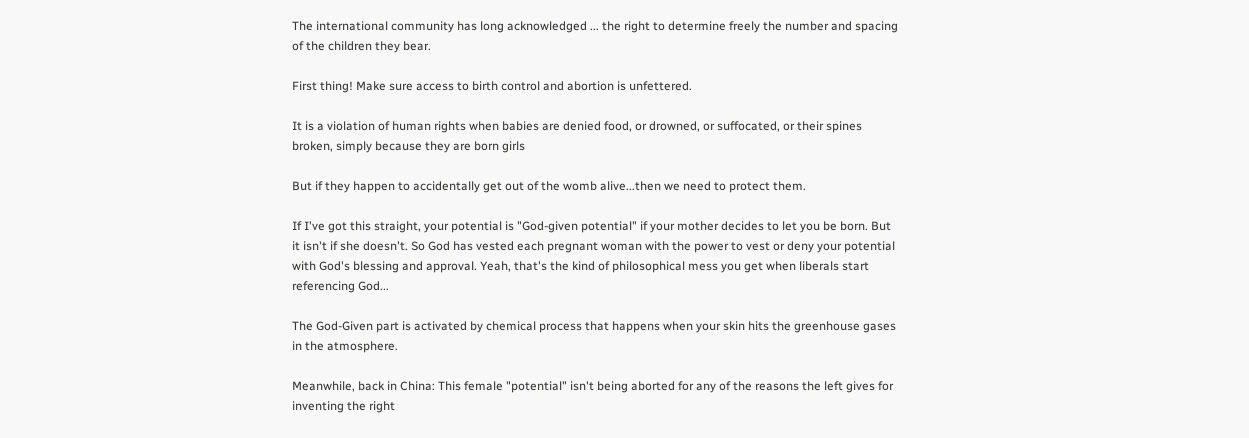The international community has long acknowledged ... the right to determine freely the number and spacing of the children they bear.

First thing! Make sure access to birth control and abortion is unfettered.

It is a violation of human rights when babies are denied food, or drowned, or suffocated, or their spines broken, simply because they are born girls

But if they happen to accidentally get out of the womb alive...then we need to protect them.

If I've got this straight, your potential is "God-given potential" if your mother decides to let you be born. But it isn't if she doesn't. So God has vested each pregnant woman with the power to vest or deny your potential with God's blessing and approval. Yeah, that's the kind of philosophical mess you get when liberals start referencing God...

The God-Given part is activated by chemical process that happens when your skin hits the greenhouse gases in the atmosphere.

Meanwhile, back in China: This female "potential" isn't being aborted for any of the reasons the left gives for inventing the right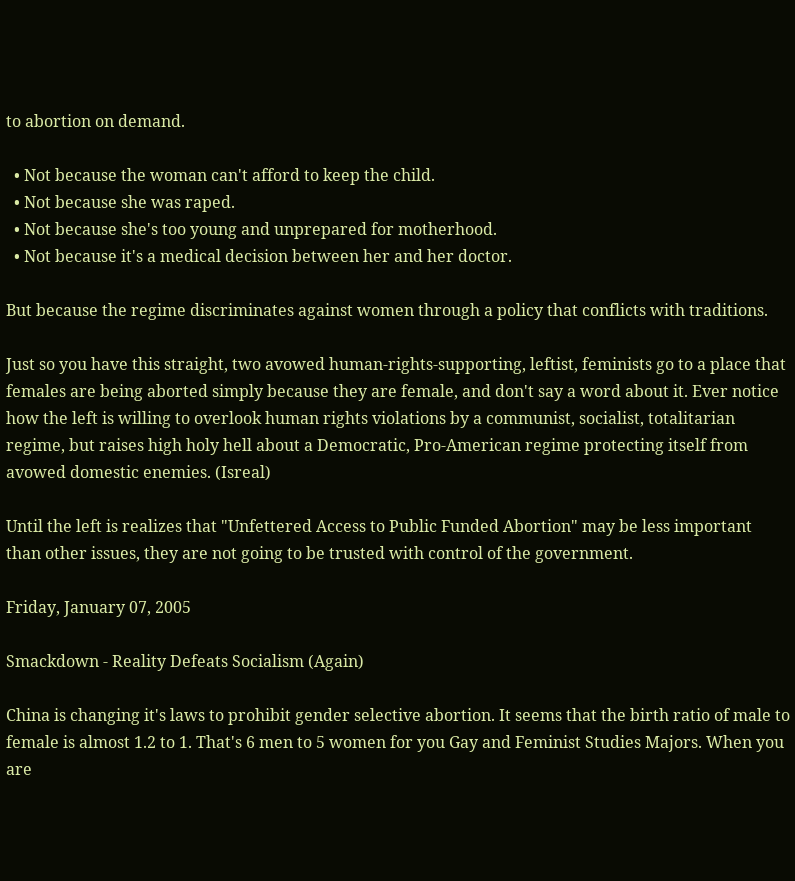to abortion on demand.

  • Not because the woman can't afford to keep the child.
  • Not because she was raped.
  • Not because she's too young and unprepared for motherhood.
  • Not because it's a medical decision between her and her doctor.

But because the regime discriminates against women through a policy that conflicts with traditions.

Just so you have this straight, two avowed human-rights-supporting, leftist, feminists go to a place that females are being aborted simply because they are female, and don't say a word about it. Ever notice how the left is willing to overlook human rights violations by a communist, socialist, totalitarian regime, but raises high holy hell about a Democratic, Pro-American regime protecting itself from avowed domestic enemies. (Isreal)

Until the left is realizes that "Unfettered Access to Public Funded Abortion" may be less important than other issues, they are not going to be trusted with control of the government.

Friday, January 07, 2005

Smackdown - Reality Defeats Socialism (Again)

China is changing it's laws to prohibit gender selective abortion. It seems that the birth ratio of male to female is almost 1.2 to 1. That's 6 men to 5 women for you Gay and Feminist Studies Majors. When you are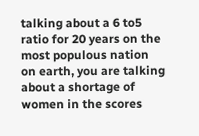talking about a 6 to5 ratio for 20 years on the most populous nation on earth, you are talking about a shortage of women in the scores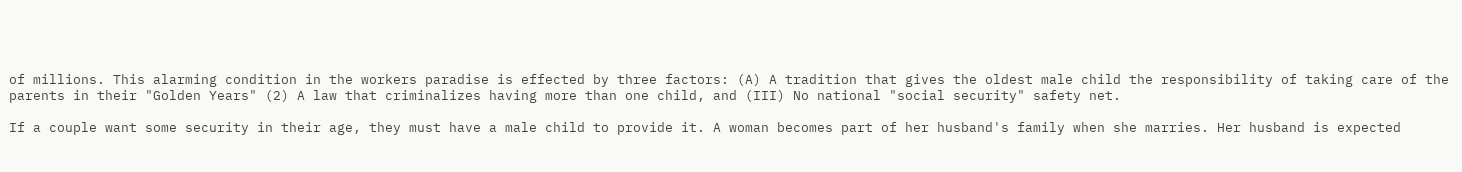of millions. This alarming condition in the workers paradise is effected by three factors: (A) A tradition that gives the oldest male child the responsibility of taking care of the parents in their "Golden Years" (2) A law that criminalizes having more than one child, and (III) No national "social security" safety net.

If a couple want some security in their age, they must have a male child to provide it. A woman becomes part of her husband's family when she marries. Her husband is expected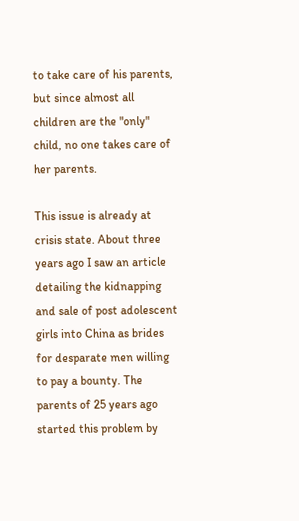to take care of his parents, but since almost all children are the "only" child, no one takes care of her parents.

This issue is already at crisis state. About three years ago I saw an article detailing the kidnapping and sale of post adolescent girls into China as brides for desparate men willing to pay a bounty. The parents of 25 years ago started this problem by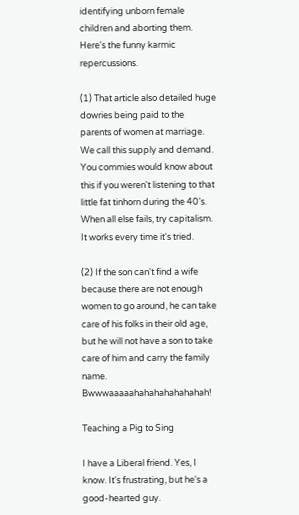identifying unborn female children and aborting them. Here's the funny karmic repercussions.

(1) That article also detailed huge dowries being paid to the parents of women at marriage. We call this supply and demand. You commies would know about this if you weren't listening to that little fat tinhorn during the 40's. When all else fails, try capitalism. It works every time it's tried.

(2) If the son can't find a wife because there are not enough women to go around, he can take care of his folks in their old age, but he will not have a son to take care of him and carry the family name. Bwwwaaaaahahahahahahahah!

Teaching a Pig to Sing

I have a Liberal friend. Yes, I know. It's frustrating, but he's a good-hearted guy.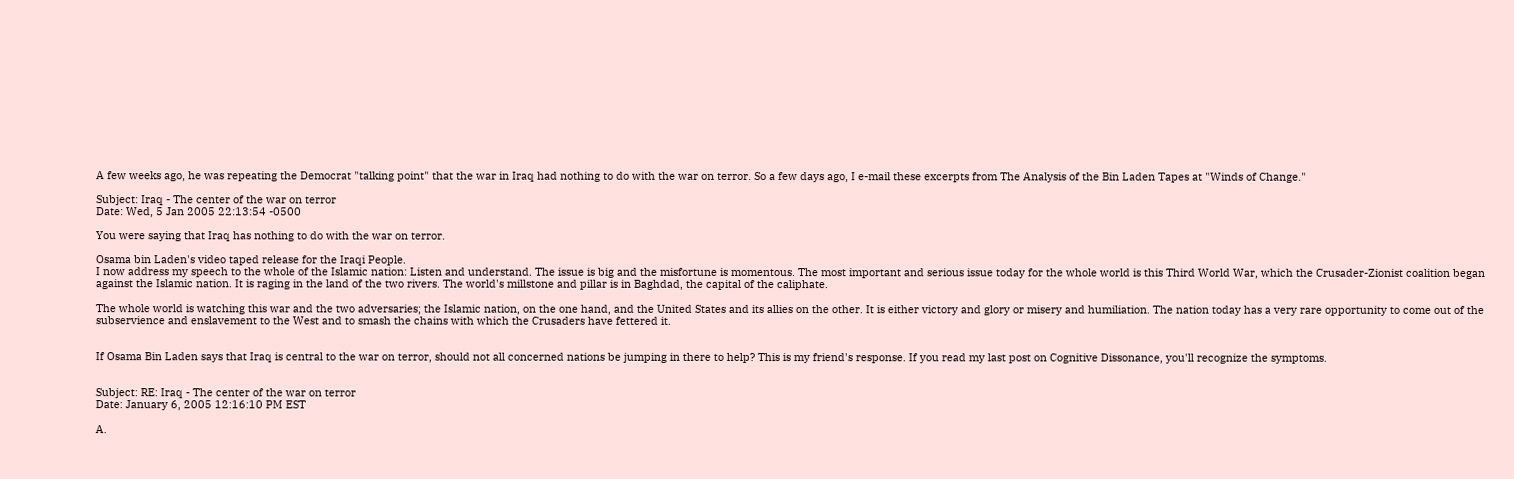A few weeks ago, he was repeating the Democrat "talking point" that the war in Iraq had nothing to do with the war on terror. So a few days ago, I e-mail these excerpts from The Analysis of the Bin Laden Tapes at "Winds of Change."

Subject: Iraq - The center of the war on terror
Date: Wed, 5 Jan 2005 22:13:54 -0500

You were saying that Iraq has nothing to do with the war on terror.

Osama bin Laden's video taped release for the Iraqi People.
I now address my speech to the whole of the Islamic nation: Listen and understand. The issue is big and the misfortune is momentous. The most important and serious issue today for the whole world is this Third World War, which the Crusader-Zionist coalition began against the Islamic nation. It is raging in the land of the two rivers. The world's millstone and pillar is in Baghdad, the capital of the caliphate.

The whole world is watching this war and the two adversaries; the Islamic nation, on the one hand, and the United States and its allies on the other. It is either victory and glory or misery and humiliation. The nation today has a very rare opportunity to come out of the subservience and enslavement to the West and to smash the chains with which the Crusaders have fettered it.


If Osama Bin Laden says that Iraq is central to the war on terror, should not all concerned nations be jumping in there to help? This is my friend's response. If you read my last post on Cognitive Dissonance, you'll recognize the symptoms.


Subject: RE: Iraq - The center of the war on terror
Date: January 6, 2005 12:16:10 PM EST

A.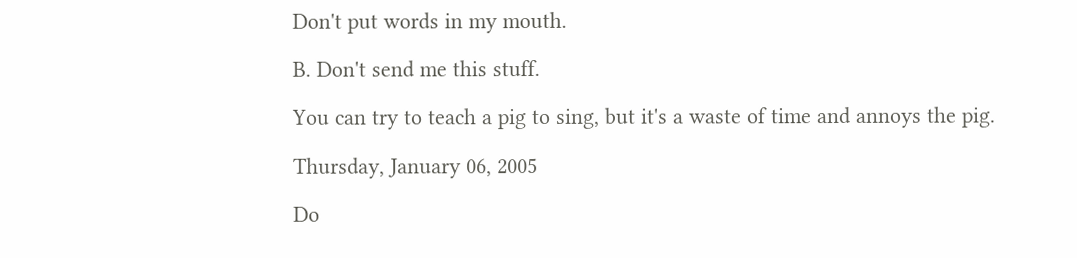Don't put words in my mouth.

B. Don't send me this stuff.

You can try to teach a pig to sing, but it's a waste of time and annoys the pig.

Thursday, January 06, 2005

Do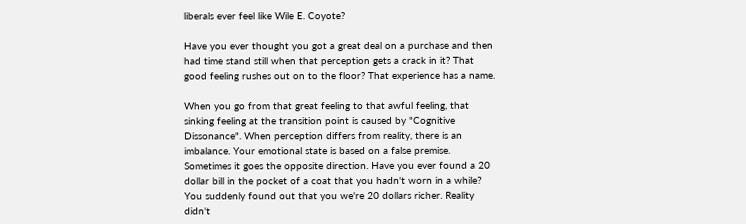liberals ever feel like Wile E. Coyote?

Have you ever thought you got a great deal on a purchase and then had time stand still when that perception gets a crack in it? That good feeling rushes out on to the floor? That experience has a name.

When you go from that great feeling to that awful feeling, that sinking feeling at the transition point is caused by "Cognitive Dissonance". When perception differs from reality, there is an imbalance. Your emotional state is based on a false premise.
Sometimes it goes the opposite direction. Have you ever found a 20 dollar bill in the pocket of a coat that you hadn't worn in a while? You suddenly found out that you we're 20 dollars richer. Reality didn't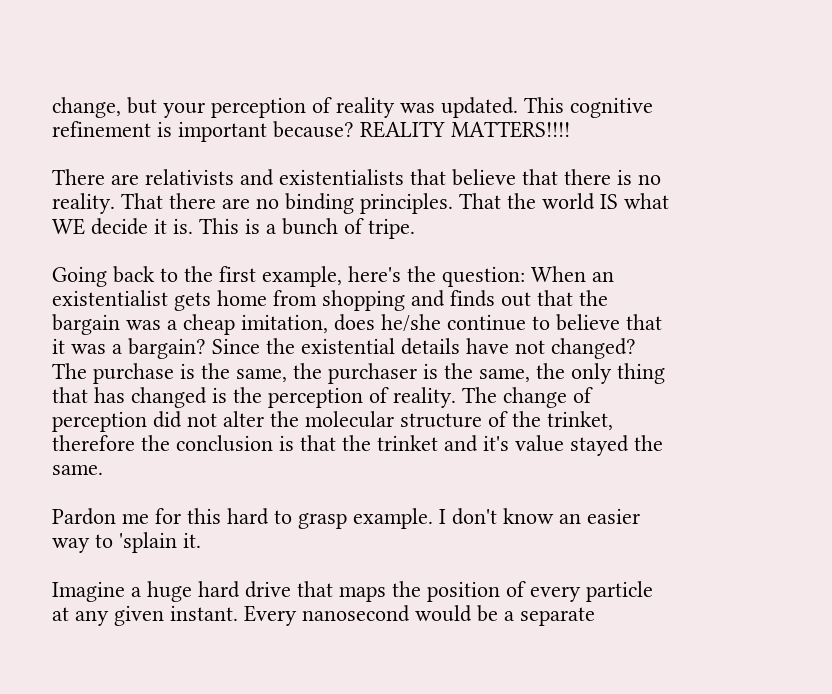change, but your perception of reality was updated. This cognitive refinement is important because? REALITY MATTERS!!!!

There are relativists and existentialists that believe that there is no reality. That there are no binding principles. That the world IS what WE decide it is. This is a bunch of tripe.

Going back to the first example, here's the question: When an existentialist gets home from shopping and finds out that the bargain was a cheap imitation, does he/she continue to believe that it was a bargain? Since the existential details have not changed? The purchase is the same, the purchaser is the same, the only thing that has changed is the perception of reality. The change of perception did not alter the molecular structure of the trinket, therefore the conclusion is that the trinket and it's value stayed the same.

Pardon me for this hard to grasp example. I don't know an easier way to 'splain it.

Imagine a huge hard drive that maps the position of every particle at any given instant. Every nanosecond would be a separate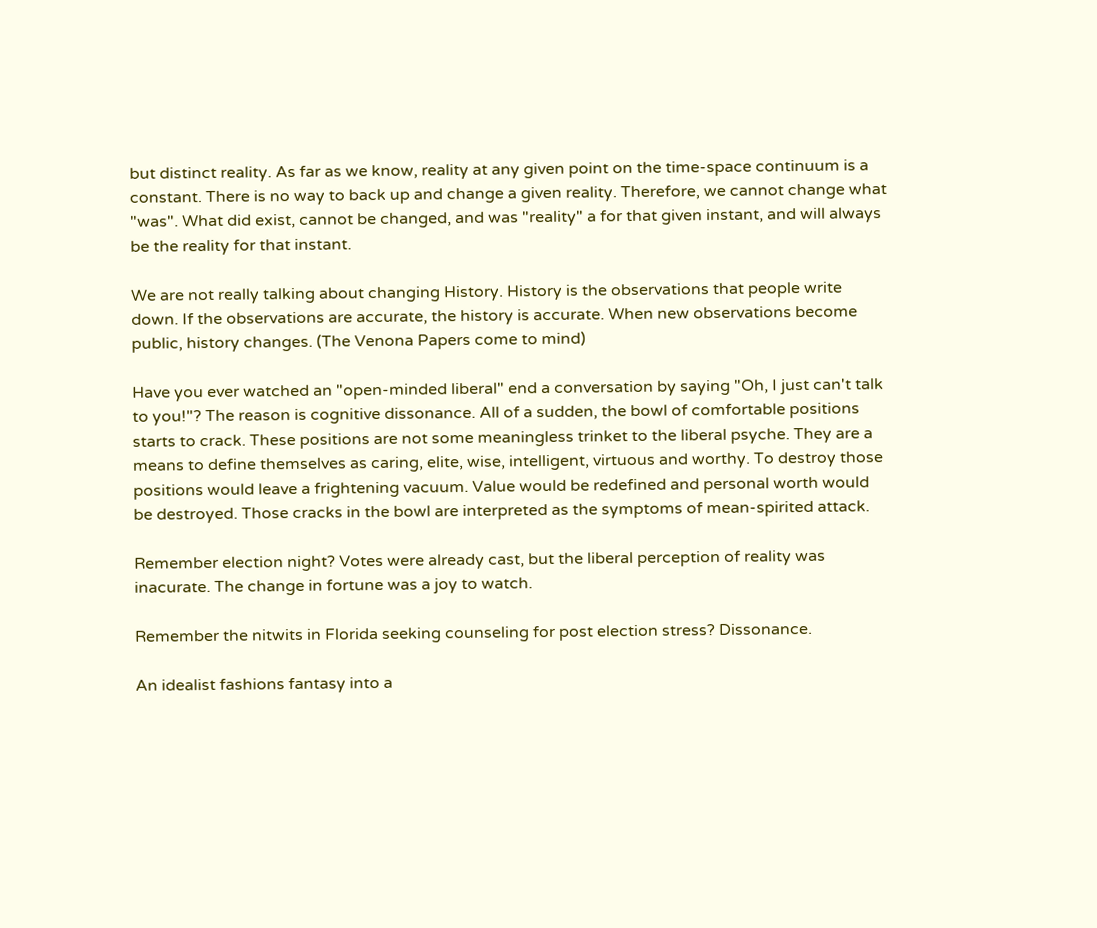but distinct reality. As far as we know, reality at any given point on the time-space continuum is a constant. There is no way to back up and change a given reality. Therefore, we cannot change what "was". What did exist, cannot be changed, and was "reality" a for that given instant, and will always be the reality for that instant.

We are not really talking about changing History. History is the observations that people write down. If the observations are accurate, the history is accurate. When new observations become public, history changes. (The Venona Papers come to mind)

Have you ever watched an "open-minded liberal" end a conversation by saying "Oh, I just can't talk to you!"? The reason is cognitive dissonance. All of a sudden, the bowl of comfortable positions starts to crack. These positions are not some meaningless trinket to the liberal psyche. They are a means to define themselves as caring, elite, wise, intelligent, virtuous and worthy. To destroy those positions would leave a frightening vacuum. Value would be redefined and personal worth would be destroyed. Those cracks in the bowl are interpreted as the symptoms of mean-spirited attack.

Remember election night? Votes were already cast, but the liberal perception of reality was inacurate. The change in fortune was a joy to watch.

Remember the nitwits in Florida seeking counseling for post election stress? Dissonance.

An idealist fashions fantasy into a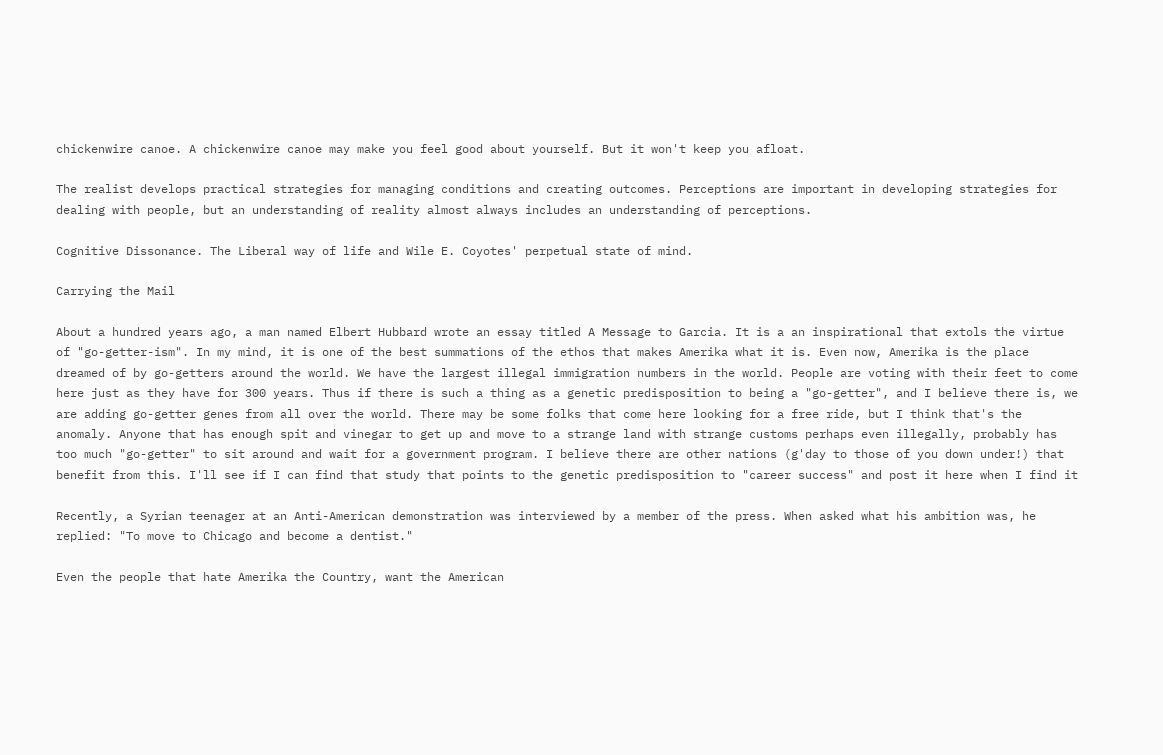chickenwire canoe. A chickenwire canoe may make you feel good about yourself. But it won't keep you afloat.

The realist develops practical strategies for managing conditions and creating outcomes. Perceptions are important in developing strategies for dealing with people, but an understanding of reality almost always includes an understanding of perceptions.

Cognitive Dissonance. The Liberal way of life and Wile E. Coyotes' perpetual state of mind.

Carrying the Mail

About a hundred years ago, a man named Elbert Hubbard wrote an essay titled A Message to Garcia. It is a an inspirational that extols the virtue of "go-getter-ism". In my mind, it is one of the best summations of the ethos that makes Amerika what it is. Even now, Amerika is the place dreamed of by go-getters around the world. We have the largest illegal immigration numbers in the world. People are voting with their feet to come here just as they have for 300 years. Thus if there is such a thing as a genetic predisposition to being a "go-getter", and I believe there is, we are adding go-getter genes from all over the world. There may be some folks that come here looking for a free ride, but I think that's the anomaly. Anyone that has enough spit and vinegar to get up and move to a strange land with strange customs perhaps even illegally, probably has too much "go-getter" to sit around and wait for a government program. I believe there are other nations (g'day to those of you down under!) that benefit from this. I'll see if I can find that study that points to the genetic predisposition to "career success" and post it here when I find it

Recently, a Syrian teenager at an Anti-American demonstration was interviewed by a member of the press. When asked what his ambition was, he replied: "To move to Chicago and become a dentist."

Even the people that hate Amerika the Country, want the American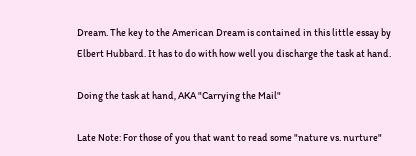Dream. The key to the American Dream is contained in this little essay by Elbert Hubbard. It has to do with how well you discharge the task at hand.

Doing the task at hand, AKA "Carrying the Mail"

Late Note: For those of you that want to read some "nature vs. nurture"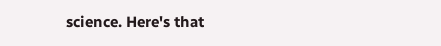science. Here's that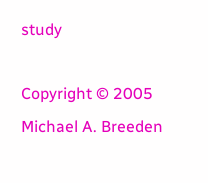study

Copyright © 2005 Michael A. Breeden